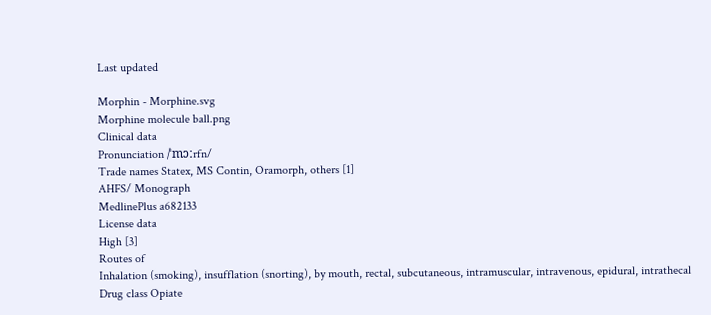Last updated

Morphin - Morphine.svg
Morphine molecule ball.png
Clinical data
Pronunciation /ˈmɔːrfn/
Trade names Statex, MS Contin, Oramorph, others [1]
AHFS/ Monograph
MedlinePlus a682133
License data
High [3]
Routes of
Inhalation (smoking), insufflation (snorting), by mouth, rectal, subcutaneous, intramuscular, intravenous, epidural, intrathecal
Drug class Opiate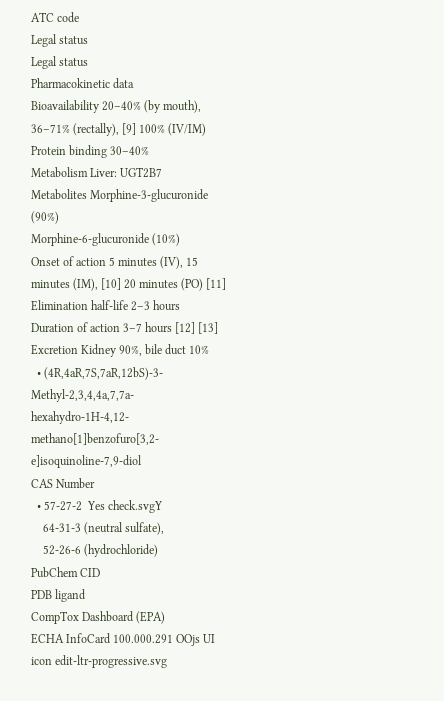ATC code
Legal status
Legal status
Pharmacokinetic data
Bioavailability 20–40% (by mouth), 36–71% (rectally), [9] 100% (IV/IM)
Protein binding 30–40%
Metabolism Liver: UGT2B7
Metabolites Morphine-3-glucuronide (90%)
Morphine-6-glucuronide (10%)
Onset of action 5 minutes (IV), 15 minutes (IM), [10] 20 minutes (PO) [11]
Elimination half-life 2–3 hours
Duration of action 3–7 hours [12] [13]
Excretion Kidney 90%, bile duct 10%
  • (4R,4aR,7S,7aR,12bS)-3-Methyl-2,3,4,4a,7,7a-hexahydro-1H-4,12-methano[1]benzofuro[3,2-e]isoquinoline-7,9-diol
CAS Number
  • 57-27-2  Yes check.svgY
    64-31-3 (neutral sulfate),
    52-26-6 (hydrochloride)
PubChem CID
PDB ligand
CompTox Dashboard (EPA)
ECHA InfoCard 100.000.291 OOjs UI icon edit-ltr-progressive.svg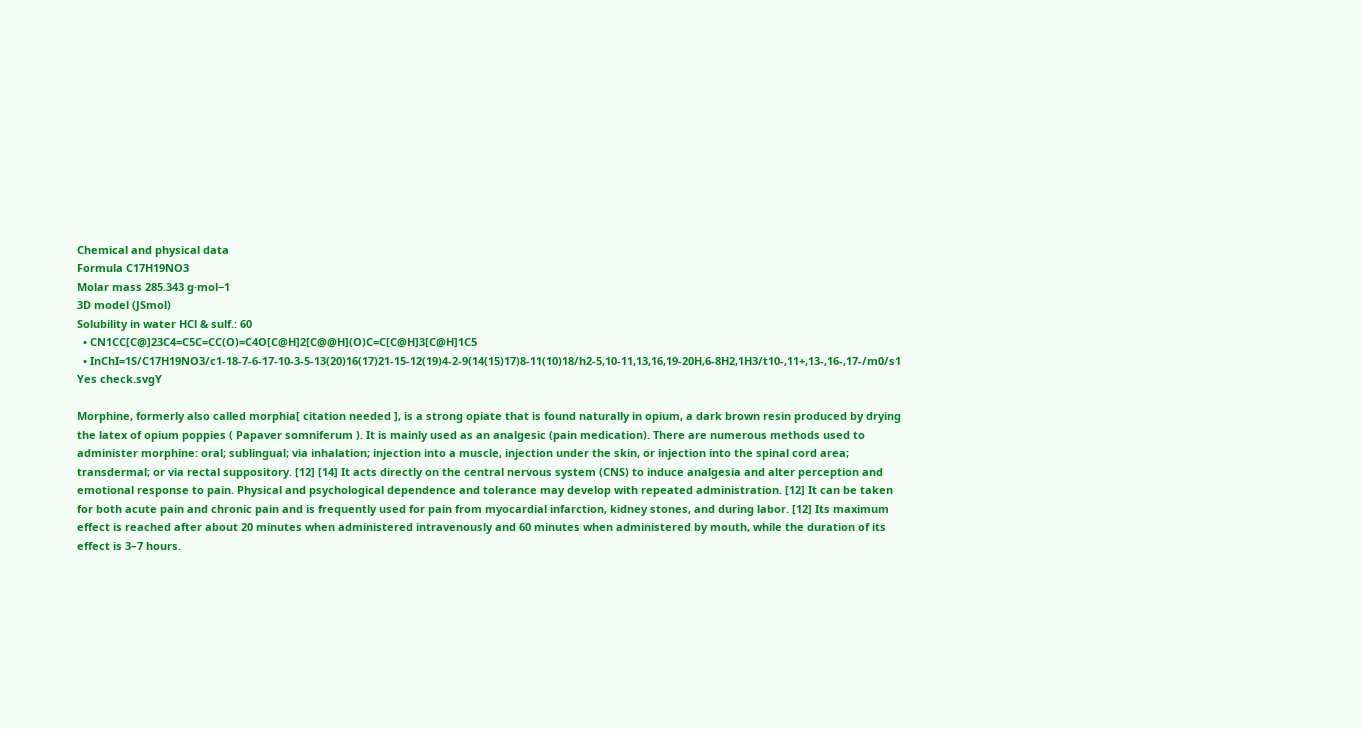Chemical and physical data
Formula C17H19NO3
Molar mass 285.343 g·mol−1
3D model (JSmol)
Solubility in water HCl & sulf.: 60
  • CN1CC[C@]23C4=C5C=CC(O)=C4O[C@H]2[C@@H](O)C=C[C@H]3[C@H]1C5
  • InChI=1S/C17H19NO3/c1-18-7-6-17-10-3-5-13(20)16(17)21-15-12(19)4-2-9(14(15)17)8-11(10)18/h2-5,10-11,13,16,19-20H,6-8H2,1H3/t10-,11+,13-,16-,17-/m0/s1 Yes check.svgY

Morphine, formerly also called morphia[ citation needed ], is a strong opiate that is found naturally in opium, a dark brown resin produced by drying the latex of opium poppies ( Papaver somniferum ). It is mainly used as an analgesic (pain medication). There are numerous methods used to administer morphine: oral; sublingual; via inhalation; injection into a muscle, injection under the skin, or injection into the spinal cord area; transdermal; or via rectal suppository. [12] [14] It acts directly on the central nervous system (CNS) to induce analgesia and alter perception and emotional response to pain. Physical and psychological dependence and tolerance may develop with repeated administration. [12] It can be taken for both acute pain and chronic pain and is frequently used for pain from myocardial infarction, kidney stones, and during labor. [12] Its maximum effect is reached after about 20 minutes when administered intravenously and 60 minutes when administered by mouth, while the duration of its effect is 3–7 hours.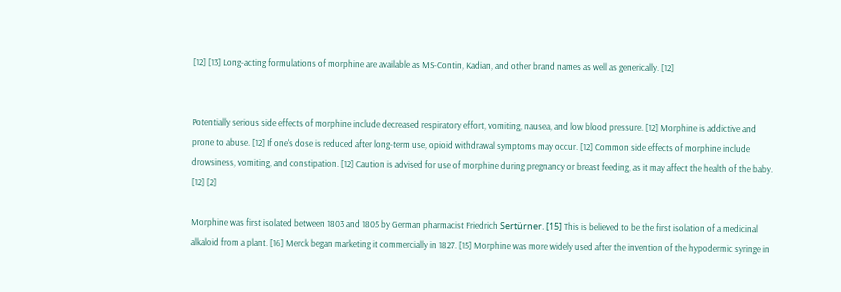[12] [13] Long-acting formulations of morphine are available as MS-Contin, Kadian, and other brand names as well as generically. [12]


Potentially serious side effects of morphine include decreased respiratory effort, vomiting, nausea, and low blood pressure. [12] Morphine is addictive and prone to abuse. [12] If one's dose is reduced after long-term use, opioid withdrawal symptoms may occur. [12] Common side effects of morphine include drowsiness, vomiting, and constipation. [12] Caution is advised for use of morphine during pregnancy or breast feeding, as it may affect the health of the baby. [12] [2]

Morphine was first isolated between 1803 and 1805 by German pharmacist Friedrich Sertürner. [15] This is believed to be the first isolation of a medicinal alkaloid from a plant. [16] Merck began marketing it commercially in 1827. [15] Morphine was more widely used after the invention of the hypodermic syringe in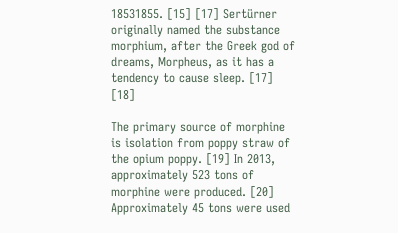18531855. [15] [17] Sertürner originally named the substance morphium, after the Greek god of dreams, Morpheus, as it has a tendency to cause sleep. [17] [18]

The primary source of morphine is isolation from poppy straw of the opium poppy. [19] In 2013, approximately 523 tons of morphine were produced. [20] Approximately 45 tons were used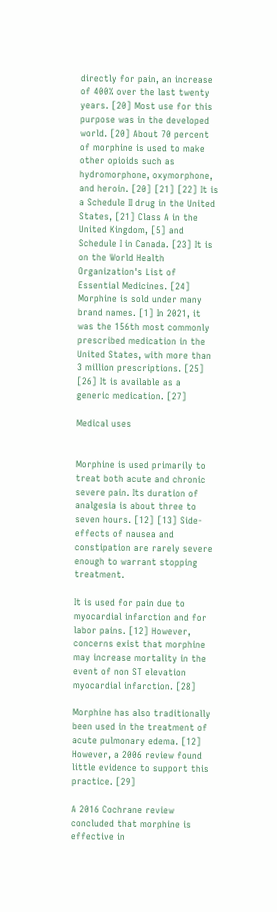directly for pain, an increase of 400% over the last twenty years. [20] Most use for this purpose was in the developed world. [20] About 70 percent of morphine is used to make other opioids such as hydromorphone, oxymorphone, and heroin. [20] [21] [22] It is a Schedule II drug in the United States, [21] Class A in the United Kingdom, [5] and Schedule I in Canada. [23] It is on the World Health Organization's List of Essential Medicines. [24] Morphine is sold under many brand names. [1] In 2021, it was the 156th most commonly prescribed medication in the United States, with more than 3 million prescriptions. [25] [26] It is available as a generic medication. [27]

Medical uses


Morphine is used primarily to treat both acute and chronic severe pain. Its duration of analgesia is about three to seven hours. [12] [13] Side-effects of nausea and constipation are rarely severe enough to warrant stopping treatment.

It is used for pain due to myocardial infarction and for labor pains. [12] However, concerns exist that morphine may increase mortality in the event of non ST elevation myocardial infarction. [28]

Morphine has also traditionally been used in the treatment of acute pulmonary edema. [12] However, a 2006 review found little evidence to support this practice. [29]

A 2016 Cochrane review concluded that morphine is effective in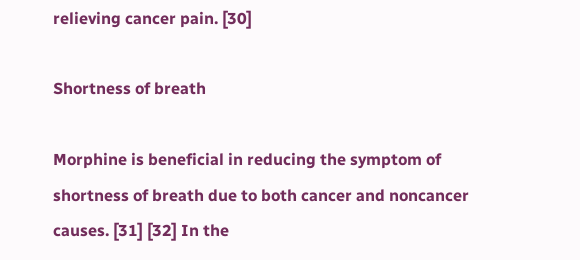relieving cancer pain. [30]

Shortness of breath

Morphine is beneficial in reducing the symptom of shortness of breath due to both cancer and noncancer causes. [31] [32] In the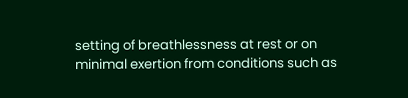setting of breathlessness at rest or on minimal exertion from conditions such as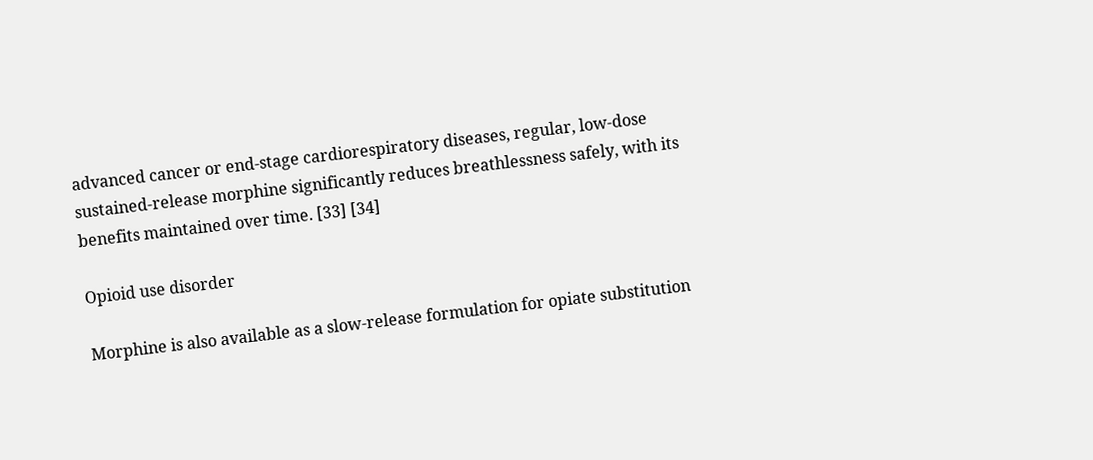advanced cancer or end-stage cardiorespiratory diseases, regular, low-dose sustained-release morphine significantly reduces breathlessness safely, with its benefits maintained over time. [33] [34]

Opioid use disorder

Morphine is also available as a slow-release formulation for opiate substitution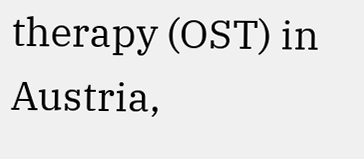therapy (OST) in Austria,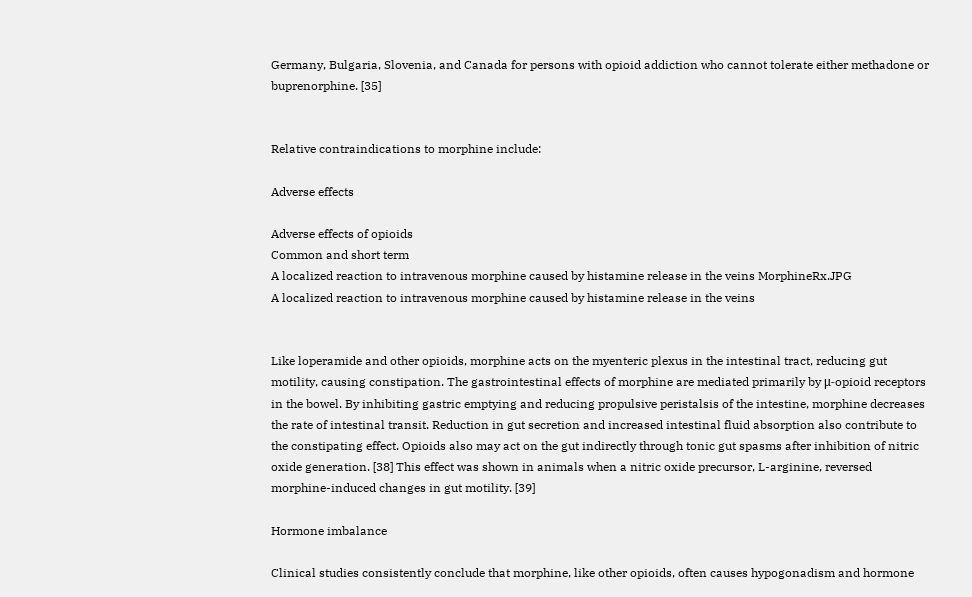Germany, Bulgaria, Slovenia, and Canada for persons with opioid addiction who cannot tolerate either methadone or buprenorphine. [35]


Relative contraindications to morphine include:

Adverse effects

Adverse effects of opioids
Common and short term
A localized reaction to intravenous morphine caused by histamine release in the veins MorphineRx.JPG
A localized reaction to intravenous morphine caused by histamine release in the veins


Like loperamide and other opioids, morphine acts on the myenteric plexus in the intestinal tract, reducing gut motility, causing constipation. The gastrointestinal effects of morphine are mediated primarily by μ-opioid receptors in the bowel. By inhibiting gastric emptying and reducing propulsive peristalsis of the intestine, morphine decreases the rate of intestinal transit. Reduction in gut secretion and increased intestinal fluid absorption also contribute to the constipating effect. Opioids also may act on the gut indirectly through tonic gut spasms after inhibition of nitric oxide generation. [38] This effect was shown in animals when a nitric oxide precursor, L-arginine, reversed morphine-induced changes in gut motility. [39]

Hormone imbalance

Clinical studies consistently conclude that morphine, like other opioids, often causes hypogonadism and hormone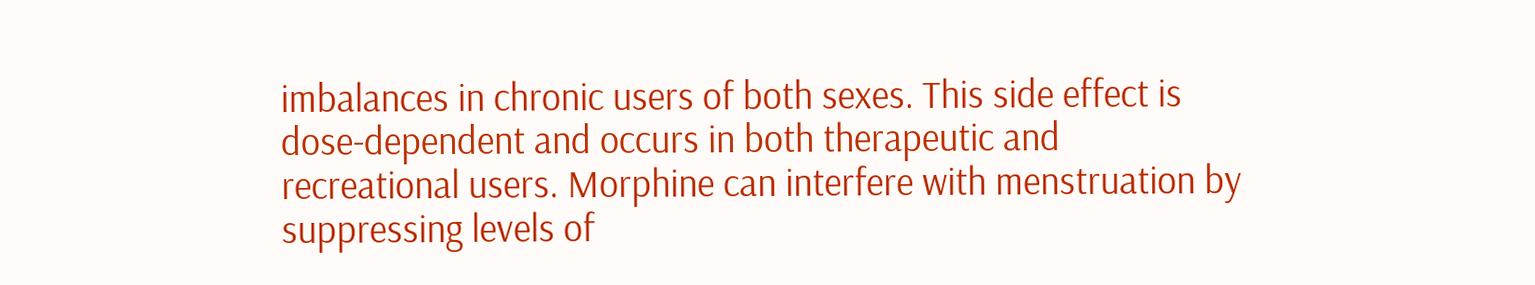imbalances in chronic users of both sexes. This side effect is dose-dependent and occurs in both therapeutic and recreational users. Morphine can interfere with menstruation by suppressing levels of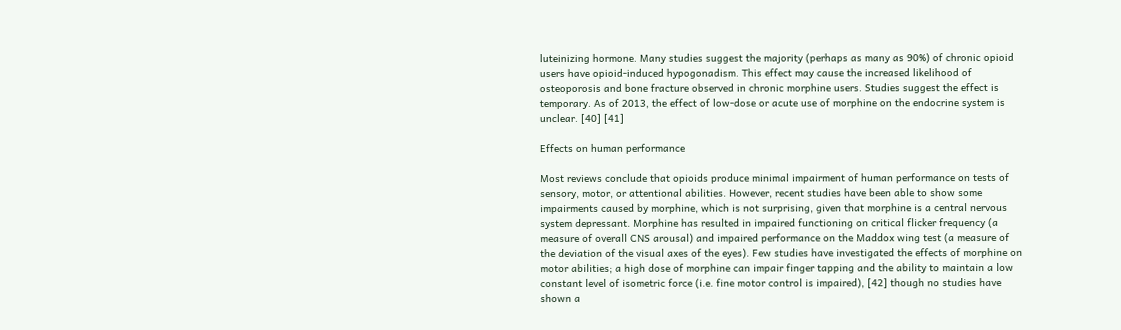luteinizing hormone. Many studies suggest the majority (perhaps as many as 90%) of chronic opioid users have opioid-induced hypogonadism. This effect may cause the increased likelihood of osteoporosis and bone fracture observed in chronic morphine users. Studies suggest the effect is temporary. As of 2013, the effect of low-dose or acute use of morphine on the endocrine system is unclear. [40] [41]

Effects on human performance

Most reviews conclude that opioids produce minimal impairment of human performance on tests of sensory, motor, or attentional abilities. However, recent studies have been able to show some impairments caused by morphine, which is not surprising, given that morphine is a central nervous system depressant. Morphine has resulted in impaired functioning on critical flicker frequency (a measure of overall CNS arousal) and impaired performance on the Maddox wing test (a measure of the deviation of the visual axes of the eyes). Few studies have investigated the effects of morphine on motor abilities; a high dose of morphine can impair finger tapping and the ability to maintain a low constant level of isometric force (i.e. fine motor control is impaired), [42] though no studies have shown a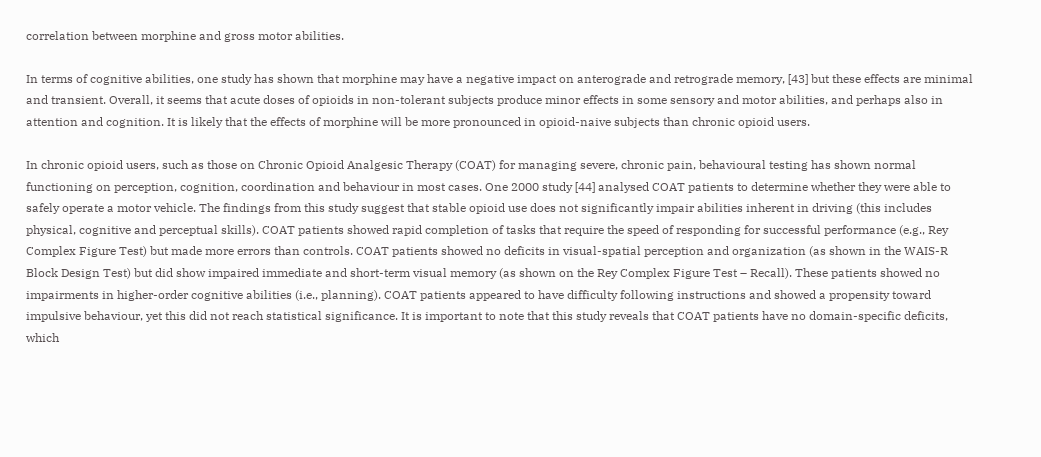correlation between morphine and gross motor abilities.

In terms of cognitive abilities, one study has shown that morphine may have a negative impact on anterograde and retrograde memory, [43] but these effects are minimal and transient. Overall, it seems that acute doses of opioids in non-tolerant subjects produce minor effects in some sensory and motor abilities, and perhaps also in attention and cognition. It is likely that the effects of morphine will be more pronounced in opioid-naive subjects than chronic opioid users.

In chronic opioid users, such as those on Chronic Opioid Analgesic Therapy (COAT) for managing severe, chronic pain, behavioural testing has shown normal functioning on perception, cognition, coordination and behaviour in most cases. One 2000 study [44] analysed COAT patients to determine whether they were able to safely operate a motor vehicle. The findings from this study suggest that stable opioid use does not significantly impair abilities inherent in driving (this includes physical, cognitive and perceptual skills). COAT patients showed rapid completion of tasks that require the speed of responding for successful performance (e.g., Rey Complex Figure Test) but made more errors than controls. COAT patients showed no deficits in visual-spatial perception and organization (as shown in the WAIS-R Block Design Test) but did show impaired immediate and short-term visual memory (as shown on the Rey Complex Figure Test – Recall). These patients showed no impairments in higher-order cognitive abilities (i.e., planning). COAT patients appeared to have difficulty following instructions and showed a propensity toward impulsive behaviour, yet this did not reach statistical significance. It is important to note that this study reveals that COAT patients have no domain-specific deficits, which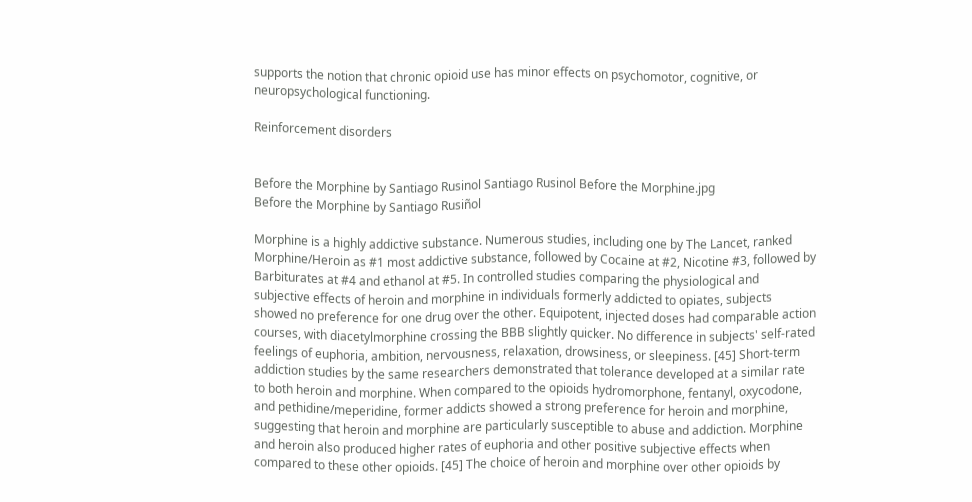supports the notion that chronic opioid use has minor effects on psychomotor, cognitive, or neuropsychological functioning.

Reinforcement disorders


Before the Morphine by Santiago Rusinol Santiago Rusinol Before the Morphine.jpg
Before the Morphine by Santiago Rusiñol

Morphine is a highly addictive substance. Numerous studies, including one by The Lancet, ranked Morphine/Heroin as #1 most addictive substance, followed by Cocaine at #2, Nicotine #3, followed by Barbiturates at #4 and ethanol at #5. In controlled studies comparing the physiological and subjective effects of heroin and morphine in individuals formerly addicted to opiates, subjects showed no preference for one drug over the other. Equipotent, injected doses had comparable action courses, with diacetylmorphine crossing the BBB slightly quicker. No difference in subjects' self-rated feelings of euphoria, ambition, nervousness, relaxation, drowsiness, or sleepiness. [45] Short-term addiction studies by the same researchers demonstrated that tolerance developed at a similar rate to both heroin and morphine. When compared to the opioids hydromorphone, fentanyl, oxycodone, and pethidine/meperidine, former addicts showed a strong preference for heroin and morphine, suggesting that heroin and morphine are particularly susceptible to abuse and addiction. Morphine and heroin also produced higher rates of euphoria and other positive subjective effects when compared to these other opioids. [45] The choice of heroin and morphine over other opioids by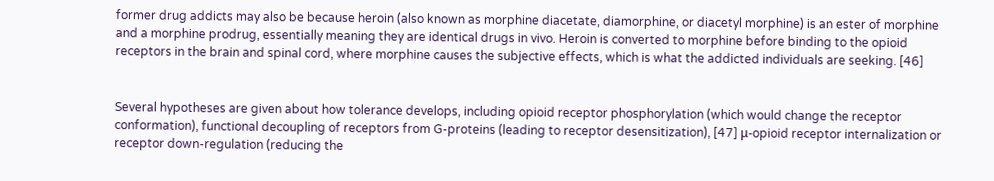former drug addicts may also be because heroin (also known as morphine diacetate, diamorphine, or diacetyl morphine) is an ester of morphine and a morphine prodrug, essentially meaning they are identical drugs in vivo. Heroin is converted to morphine before binding to the opioid receptors in the brain and spinal cord, where morphine causes the subjective effects, which is what the addicted individuals are seeking. [46]


Several hypotheses are given about how tolerance develops, including opioid receptor phosphorylation (which would change the receptor conformation), functional decoupling of receptors from G-proteins (leading to receptor desensitization), [47] μ-opioid receptor internalization or receptor down-regulation (reducing the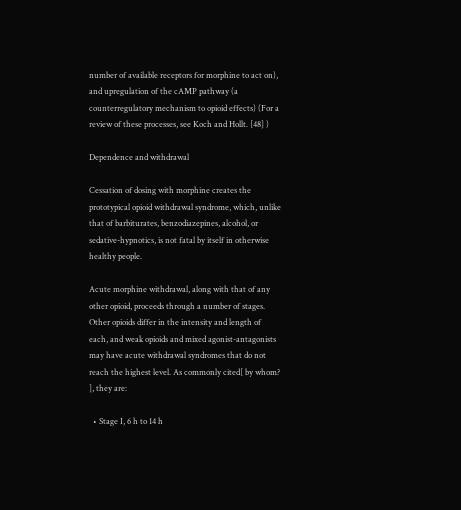number of available receptors for morphine to act on), and upregulation of the cAMP pathway (a counterregulatory mechanism to opioid effects) (For a review of these processes, see Koch and Hollt. [48] )

Dependence and withdrawal

Cessation of dosing with morphine creates the prototypical opioid withdrawal syndrome, which, unlike that of barbiturates, benzodiazepines, alcohol, or sedative-hypnotics, is not fatal by itself in otherwise healthy people.

Acute morphine withdrawal, along with that of any other opioid, proceeds through a number of stages. Other opioids differ in the intensity and length of each, and weak opioids and mixed agonist-antagonists may have acute withdrawal syndromes that do not reach the highest level. As commonly cited[ by whom? ], they are:

  • Stage I, 6 h to 14 h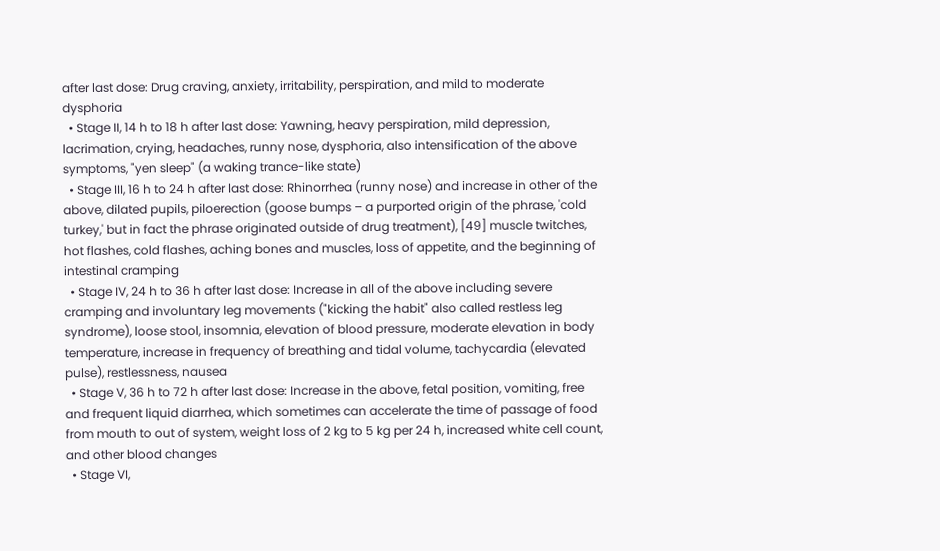after last dose: Drug craving, anxiety, irritability, perspiration, and mild to moderate dysphoria
  • Stage II, 14 h to 18 h after last dose: Yawning, heavy perspiration, mild depression, lacrimation, crying, headaches, runny nose, dysphoria, also intensification of the above symptoms, "yen sleep" (a waking trance-like state)
  • Stage III, 16 h to 24 h after last dose: Rhinorrhea (runny nose) and increase in other of the above, dilated pupils, piloerection (goose bumps – a purported origin of the phrase, 'cold turkey,' but in fact the phrase originated outside of drug treatment), [49] muscle twitches, hot flashes, cold flashes, aching bones and muscles, loss of appetite, and the beginning of intestinal cramping
  • Stage IV, 24 h to 36 h after last dose: Increase in all of the above including severe cramping and involuntary leg movements ("kicking the habit" also called restless leg syndrome), loose stool, insomnia, elevation of blood pressure, moderate elevation in body temperature, increase in frequency of breathing and tidal volume, tachycardia (elevated pulse), restlessness, nausea
  • Stage V, 36 h to 72 h after last dose: Increase in the above, fetal position, vomiting, free and frequent liquid diarrhea, which sometimes can accelerate the time of passage of food from mouth to out of system, weight loss of 2 kg to 5 kg per 24 h, increased white cell count, and other blood changes
  • Stage VI,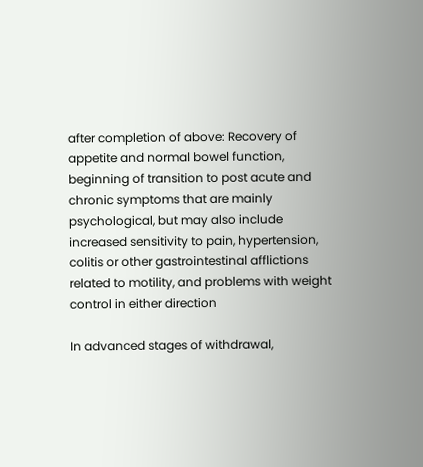after completion of above: Recovery of appetite and normal bowel function, beginning of transition to post acute and chronic symptoms that are mainly psychological, but may also include increased sensitivity to pain, hypertension, colitis or other gastrointestinal afflictions related to motility, and problems with weight control in either direction

In advanced stages of withdrawal,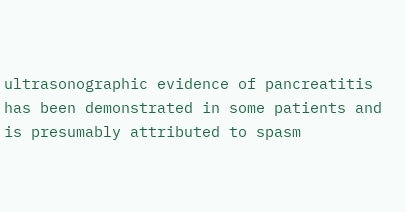ultrasonographic evidence of pancreatitis has been demonstrated in some patients and is presumably attributed to spasm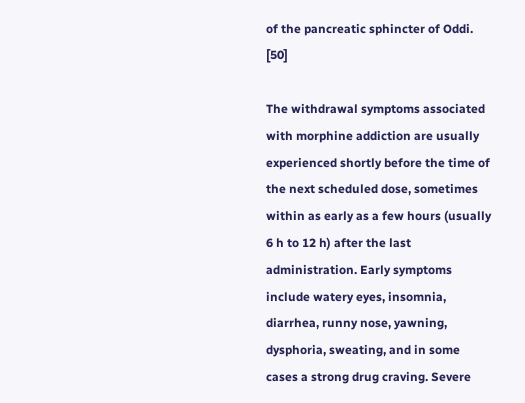of the pancreatic sphincter of Oddi. [50]

The withdrawal symptoms associated with morphine addiction are usually experienced shortly before the time of the next scheduled dose, sometimes within as early as a few hours (usually 6 h to 12 h) after the last administration. Early symptoms include watery eyes, insomnia, diarrhea, runny nose, yawning, dysphoria, sweating, and in some cases a strong drug craving. Severe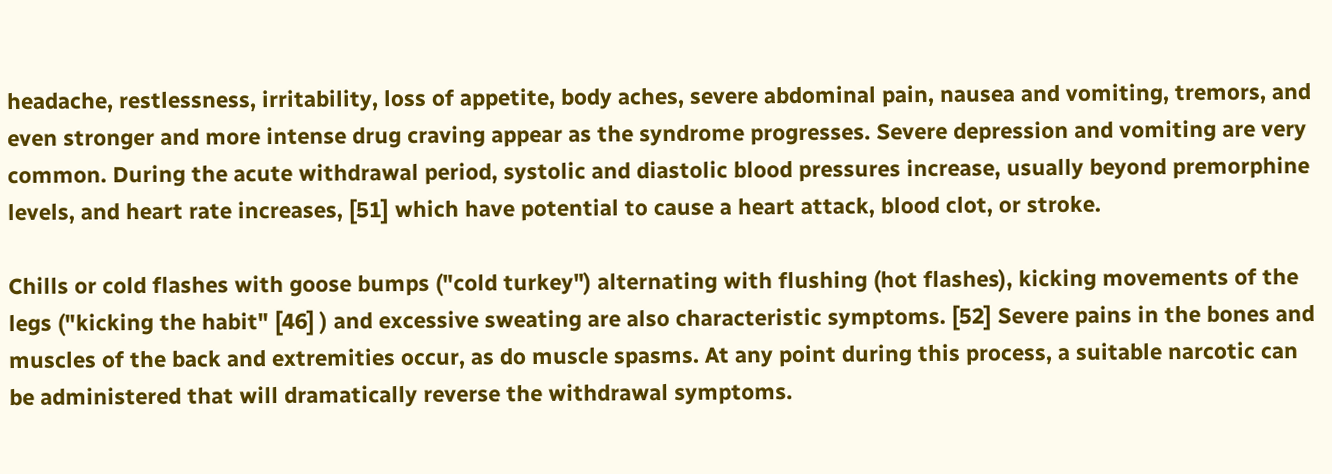headache, restlessness, irritability, loss of appetite, body aches, severe abdominal pain, nausea and vomiting, tremors, and even stronger and more intense drug craving appear as the syndrome progresses. Severe depression and vomiting are very common. During the acute withdrawal period, systolic and diastolic blood pressures increase, usually beyond premorphine levels, and heart rate increases, [51] which have potential to cause a heart attack, blood clot, or stroke.

Chills or cold flashes with goose bumps ("cold turkey") alternating with flushing (hot flashes), kicking movements of the legs ("kicking the habit" [46] ) and excessive sweating are also characteristic symptoms. [52] Severe pains in the bones and muscles of the back and extremities occur, as do muscle spasms. At any point during this process, a suitable narcotic can be administered that will dramatically reverse the withdrawal symptoms.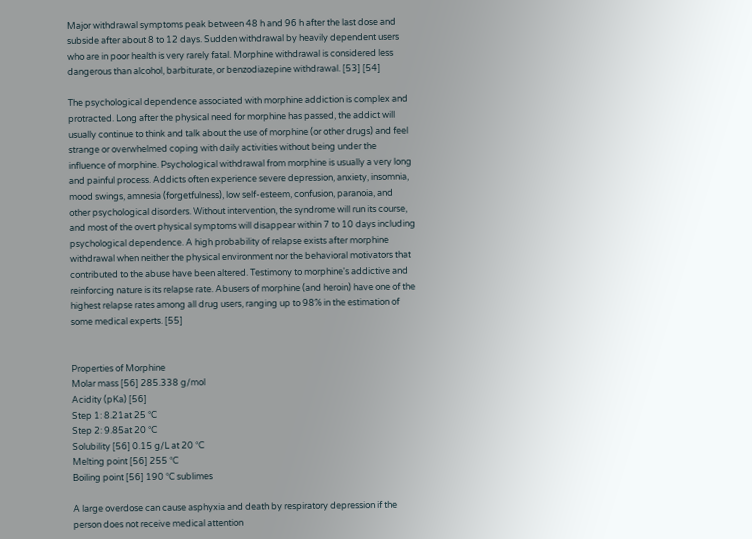Major withdrawal symptoms peak between 48 h and 96 h after the last dose and subside after about 8 to 12 days. Sudden withdrawal by heavily dependent users who are in poor health is very rarely fatal. Morphine withdrawal is considered less dangerous than alcohol, barbiturate, or benzodiazepine withdrawal. [53] [54]

The psychological dependence associated with morphine addiction is complex and protracted. Long after the physical need for morphine has passed, the addict will usually continue to think and talk about the use of morphine (or other drugs) and feel strange or overwhelmed coping with daily activities without being under the influence of morphine. Psychological withdrawal from morphine is usually a very long and painful process. Addicts often experience severe depression, anxiety, insomnia, mood swings, amnesia (forgetfulness), low self-esteem, confusion, paranoia, and other psychological disorders. Without intervention, the syndrome will run its course, and most of the overt physical symptoms will disappear within 7 to 10 days including psychological dependence. A high probability of relapse exists after morphine withdrawal when neither the physical environment nor the behavioral motivators that contributed to the abuse have been altered. Testimony to morphine's addictive and reinforcing nature is its relapse rate. Abusers of morphine (and heroin) have one of the highest relapse rates among all drug users, ranging up to 98% in the estimation of some medical experts. [55]


Properties of Morphine
Molar mass [56] 285.338 g/mol
Acidity (pKa) [56]
Step 1: 8.21at 25 °C
Step 2: 9.85at 20 °C
Solubility [56] 0.15 g/L at 20 °C
Melting point [56] 255 °C
Boiling point [56] 190 °C sublimes

A large overdose can cause asphyxia and death by respiratory depression if the person does not receive medical attention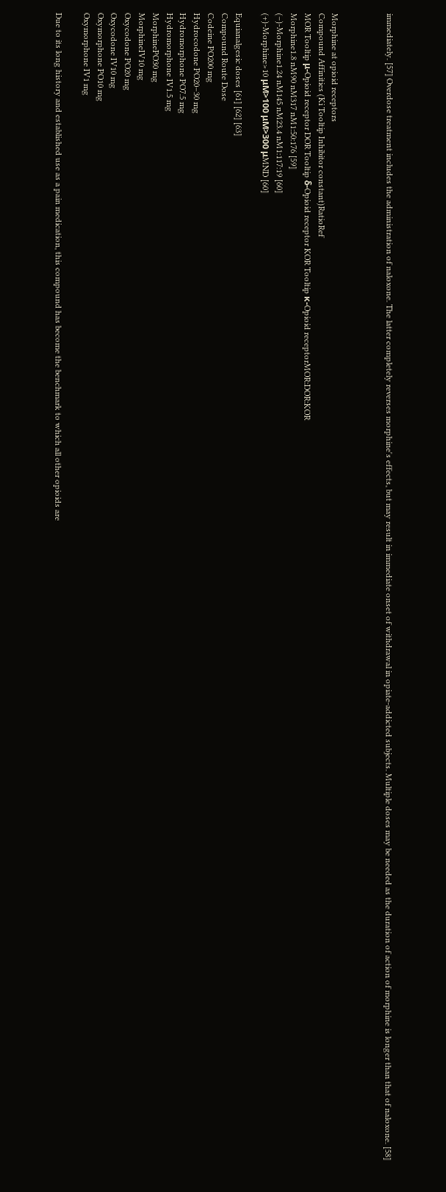immediately. [57] Overdose treatment includes the administration of naloxone. The latter completely reverses morphine's effects, but may result in immediate onset of withdrawal in opiate-addicted subjects. Multiple doses may be needed as the duration of action of morphine is longer than that of naloxone. [58]



Morphine at opioid receptors
Compound Affinities (Ki Tooltip Inhibitor constant)RatioRef
MOR Tooltip μ-Opioid receptor DOR Tooltip δ-Opioid receptor KOR Tooltip κ-Opioid receptorMOR:DOR:KOR
Morphine1.8 nM90 nM317 nM1:50:176 [59]
(−)-Morphine1.24 nM145 nM23.4 nM1:117:19 [60]
(+)-Morphine>10 μM>100 μM>300 μMND [60]

Equianalgesic doses [61] [62] [63]
Compound Route Dose
Codeine PO200 mg
Hydrocodone PO20–30 mg
Hydromorphone PO7.5 mg
Hydromorphone IV1.5 mg
MorphinePO30 mg
MorphineIV10 mg
Oxycodone PO20 mg
Oxycodone IV10 mg
Oxymorphone PO10 mg
Oxymorphone IV1 mg

Due to its long history and established use as a pain medication, this compound has become the benchmark to which all other opioids are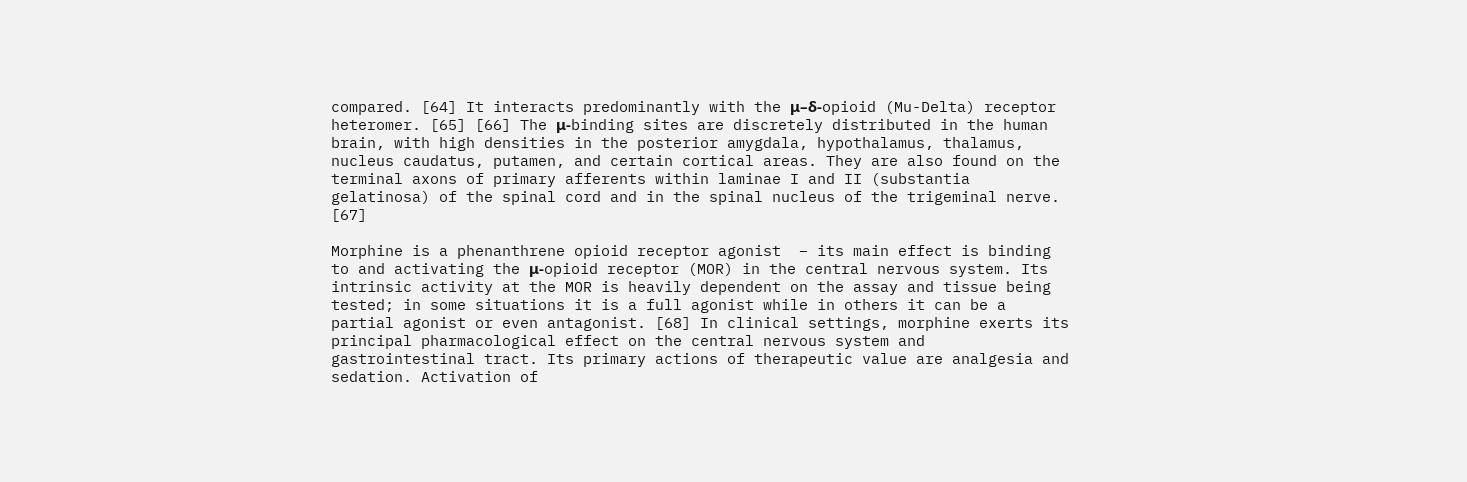compared. [64] It interacts predominantly with the μ–δ-opioid (Mu-Delta) receptor heteromer. [65] [66] The μ-binding sites are discretely distributed in the human brain, with high densities in the posterior amygdala, hypothalamus, thalamus, nucleus caudatus, putamen, and certain cortical areas. They are also found on the terminal axons of primary afferents within laminae I and II (substantia gelatinosa) of the spinal cord and in the spinal nucleus of the trigeminal nerve. [67]

Morphine is a phenanthrene opioid receptor agonist  – its main effect is binding to and activating the μ-opioid receptor (MOR) in the central nervous system. Its intrinsic activity at the MOR is heavily dependent on the assay and tissue being tested; in some situations it is a full agonist while in others it can be a partial agonist or even antagonist. [68] In clinical settings, morphine exerts its principal pharmacological effect on the central nervous system and gastrointestinal tract. Its primary actions of therapeutic value are analgesia and sedation. Activation of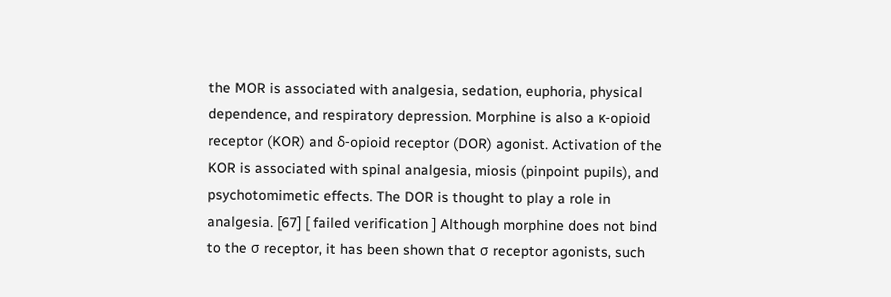the MOR is associated with analgesia, sedation, euphoria, physical dependence, and respiratory depression. Morphine is also a κ-opioid receptor (KOR) and δ-opioid receptor (DOR) agonist. Activation of the KOR is associated with spinal analgesia, miosis (pinpoint pupils), and psychotomimetic effects. The DOR is thought to play a role in analgesia. [67] [ failed verification ] Although morphine does not bind to the σ receptor, it has been shown that σ receptor agonists, such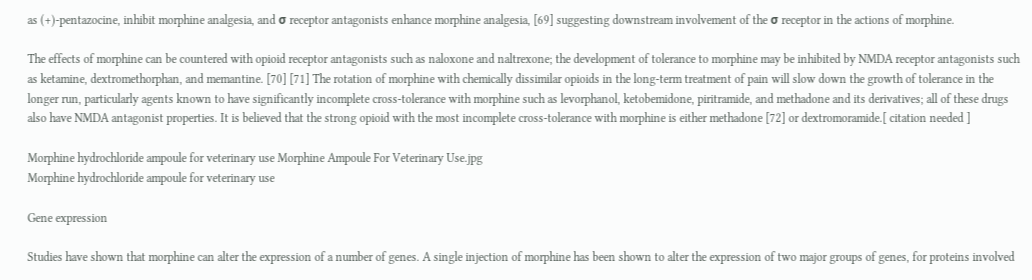as (+)-pentazocine, inhibit morphine analgesia, and σ receptor antagonists enhance morphine analgesia, [69] suggesting downstream involvement of the σ receptor in the actions of morphine.

The effects of morphine can be countered with opioid receptor antagonists such as naloxone and naltrexone; the development of tolerance to morphine may be inhibited by NMDA receptor antagonists such as ketamine, dextromethorphan, and memantine. [70] [71] The rotation of morphine with chemically dissimilar opioids in the long-term treatment of pain will slow down the growth of tolerance in the longer run, particularly agents known to have significantly incomplete cross-tolerance with morphine such as levorphanol, ketobemidone, piritramide, and methadone and its derivatives; all of these drugs also have NMDA antagonist properties. It is believed that the strong opioid with the most incomplete cross-tolerance with morphine is either methadone [72] or dextromoramide.[ citation needed ]

Morphine hydrochloride ampoule for veterinary use Morphine Ampoule For Veterinary Use.jpg
Morphine hydrochloride ampoule for veterinary use

Gene expression

Studies have shown that morphine can alter the expression of a number of genes. A single injection of morphine has been shown to alter the expression of two major groups of genes, for proteins involved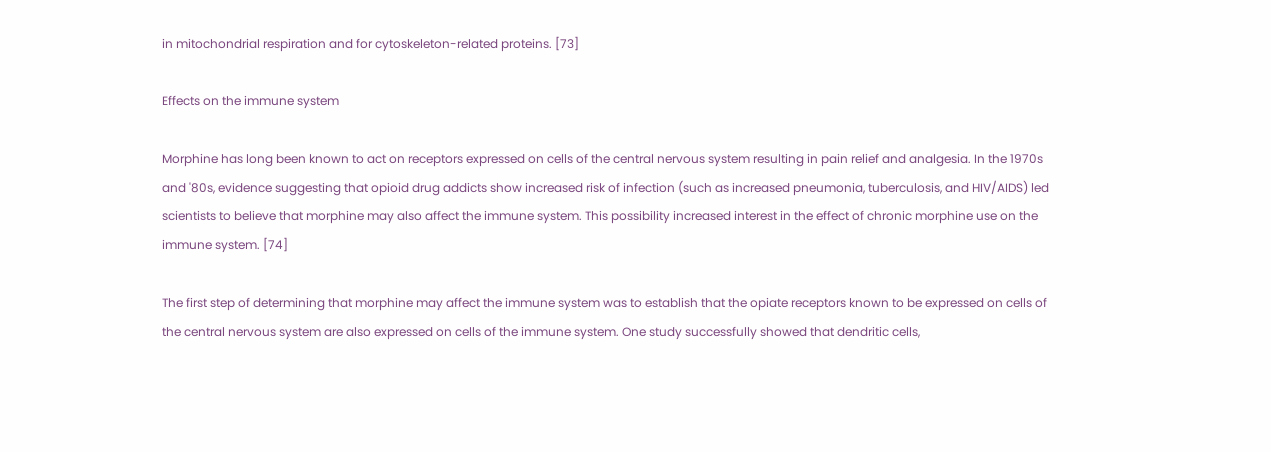in mitochondrial respiration and for cytoskeleton-related proteins. [73]

Effects on the immune system

Morphine has long been known to act on receptors expressed on cells of the central nervous system resulting in pain relief and analgesia. In the 1970s and '80s, evidence suggesting that opioid drug addicts show increased risk of infection (such as increased pneumonia, tuberculosis, and HIV/AIDS) led scientists to believe that morphine may also affect the immune system. This possibility increased interest in the effect of chronic morphine use on the immune system. [74]

The first step of determining that morphine may affect the immune system was to establish that the opiate receptors known to be expressed on cells of the central nervous system are also expressed on cells of the immune system. One study successfully showed that dendritic cells,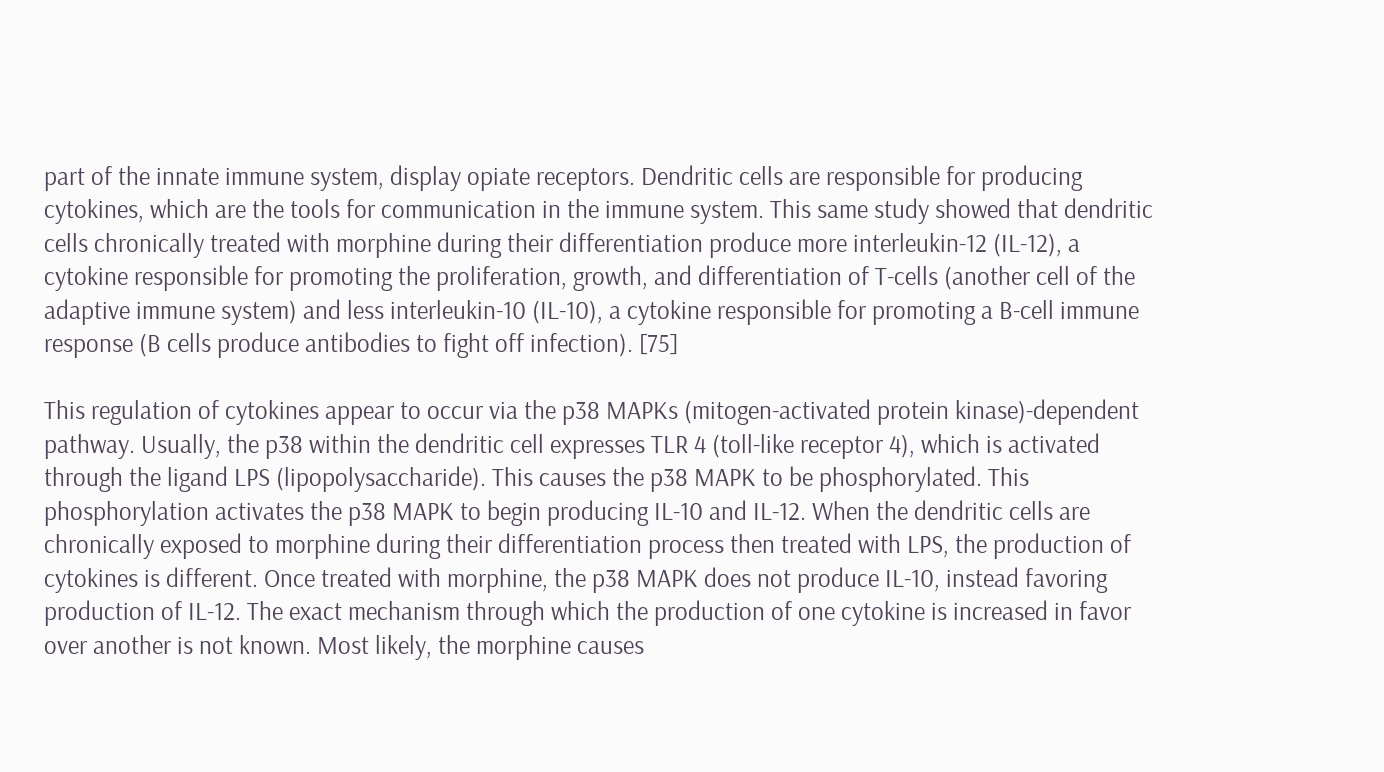part of the innate immune system, display opiate receptors. Dendritic cells are responsible for producing cytokines, which are the tools for communication in the immune system. This same study showed that dendritic cells chronically treated with morphine during their differentiation produce more interleukin-12 (IL-12), a cytokine responsible for promoting the proliferation, growth, and differentiation of T-cells (another cell of the adaptive immune system) and less interleukin-10 (IL-10), a cytokine responsible for promoting a B-cell immune response (B cells produce antibodies to fight off infection). [75]

This regulation of cytokines appear to occur via the p38 MAPKs (mitogen-activated protein kinase)-dependent pathway. Usually, the p38 within the dendritic cell expresses TLR 4 (toll-like receptor 4), which is activated through the ligand LPS (lipopolysaccharide). This causes the p38 MAPK to be phosphorylated. This phosphorylation activates the p38 MAPK to begin producing IL-10 and IL-12. When the dendritic cells are chronically exposed to morphine during their differentiation process then treated with LPS, the production of cytokines is different. Once treated with morphine, the p38 MAPK does not produce IL-10, instead favoring production of IL-12. The exact mechanism through which the production of one cytokine is increased in favor over another is not known. Most likely, the morphine causes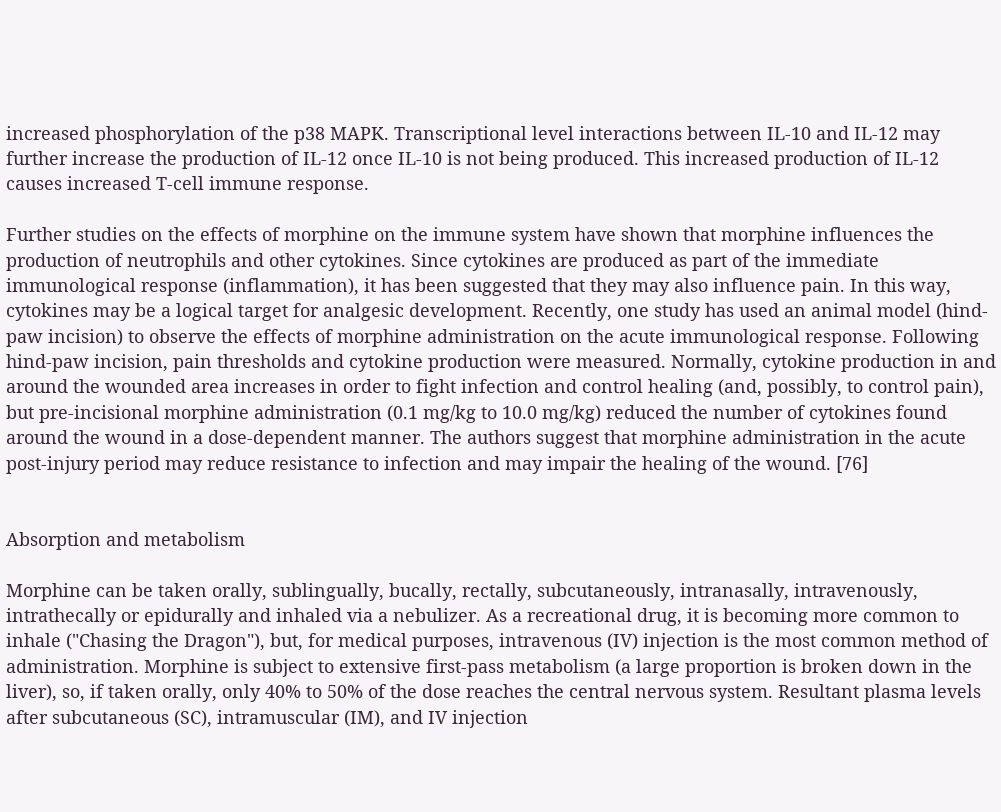increased phosphorylation of the p38 MAPK. Transcriptional level interactions between IL-10 and IL-12 may further increase the production of IL-12 once IL-10 is not being produced. This increased production of IL-12 causes increased T-cell immune response.

Further studies on the effects of morphine on the immune system have shown that morphine influences the production of neutrophils and other cytokines. Since cytokines are produced as part of the immediate immunological response (inflammation), it has been suggested that they may also influence pain. In this way, cytokines may be a logical target for analgesic development. Recently, one study has used an animal model (hind-paw incision) to observe the effects of morphine administration on the acute immunological response. Following hind-paw incision, pain thresholds and cytokine production were measured. Normally, cytokine production in and around the wounded area increases in order to fight infection and control healing (and, possibly, to control pain), but pre-incisional morphine administration (0.1 mg/kg to 10.0 mg/kg) reduced the number of cytokines found around the wound in a dose-dependent manner. The authors suggest that morphine administration in the acute post-injury period may reduce resistance to infection and may impair the healing of the wound. [76]


Absorption and metabolism

Morphine can be taken orally, sublingually, bucally, rectally, subcutaneously, intranasally, intravenously, intrathecally or epidurally and inhaled via a nebulizer. As a recreational drug, it is becoming more common to inhale ("Chasing the Dragon"), but, for medical purposes, intravenous (IV) injection is the most common method of administration. Morphine is subject to extensive first-pass metabolism (a large proportion is broken down in the liver), so, if taken orally, only 40% to 50% of the dose reaches the central nervous system. Resultant plasma levels after subcutaneous (SC), intramuscular (IM), and IV injection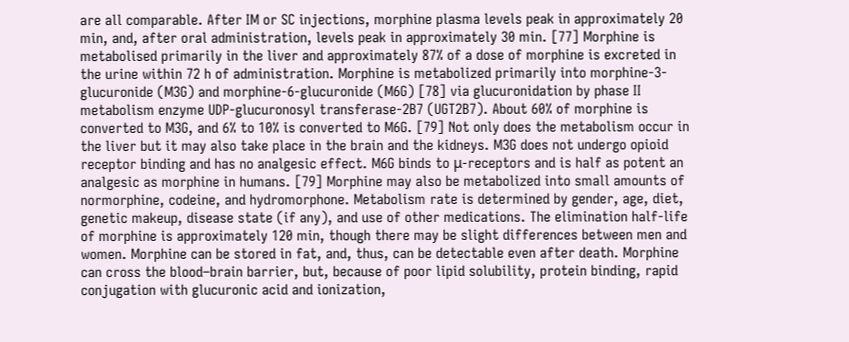are all comparable. After IM or SC injections, morphine plasma levels peak in approximately 20 min, and, after oral administration, levels peak in approximately 30 min. [77] Morphine is metabolised primarily in the liver and approximately 87% of a dose of morphine is excreted in the urine within 72 h of administration. Morphine is metabolized primarily into morphine-3-glucuronide (M3G) and morphine-6-glucuronide (M6G) [78] via glucuronidation by phase II metabolism enzyme UDP-glucuronosyl transferase-2B7 (UGT2B7). About 60% of morphine is converted to M3G, and 6% to 10% is converted to M6G. [79] Not only does the metabolism occur in the liver but it may also take place in the brain and the kidneys. M3G does not undergo opioid receptor binding and has no analgesic effect. M6G binds to μ-receptors and is half as potent an analgesic as morphine in humans. [79] Morphine may also be metabolized into small amounts of normorphine, codeine, and hydromorphone. Metabolism rate is determined by gender, age, diet, genetic makeup, disease state (if any), and use of other medications. The elimination half-life of morphine is approximately 120 min, though there may be slight differences between men and women. Morphine can be stored in fat, and, thus, can be detectable even after death. Morphine can cross the blood–brain barrier, but, because of poor lipid solubility, protein binding, rapid conjugation with glucuronic acid and ionization,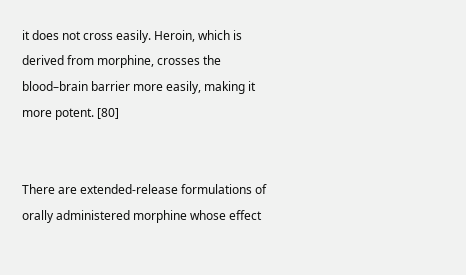it does not cross easily. Heroin, which is derived from morphine, crosses the blood–brain barrier more easily, making it more potent. [80]


There are extended-release formulations of orally administered morphine whose effect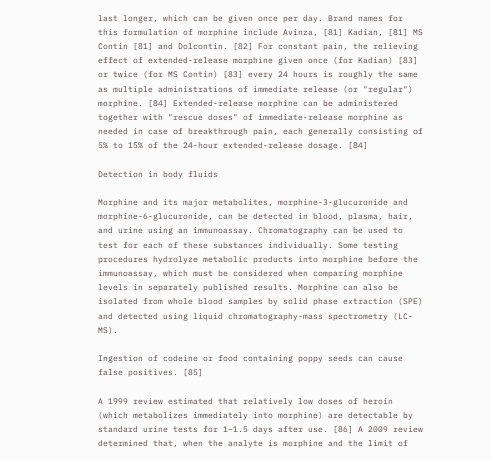last longer, which can be given once per day. Brand names for this formulation of morphine include Avinza, [81] Kadian, [81] MS Contin [81] and Dolcontin. [82] For constant pain, the relieving effect of extended-release morphine given once (for Kadian) [83] or twice (for MS Contin) [83] every 24 hours is roughly the same as multiple administrations of immediate release (or "regular") morphine. [84] Extended-release morphine can be administered together with "rescue doses" of immediate-release morphine as needed in case of breakthrough pain, each generally consisting of 5% to 15% of the 24-hour extended-release dosage. [84]

Detection in body fluids

Morphine and its major metabolites, morphine-3-glucuronide and morphine-6-glucuronide, can be detected in blood, plasma, hair, and urine using an immunoassay. Chromatography can be used to test for each of these substances individually. Some testing procedures hydrolyze metabolic products into morphine before the immunoassay, which must be considered when comparing morphine levels in separately published results. Morphine can also be isolated from whole blood samples by solid phase extraction (SPE) and detected using liquid chromatography-mass spectrometry (LC-MS).

Ingestion of codeine or food containing poppy seeds can cause false positives. [85]

A 1999 review estimated that relatively low doses of heroin (which metabolizes immediately into morphine) are detectable by standard urine tests for 1–1.5 days after use. [86] A 2009 review determined that, when the analyte is morphine and the limit of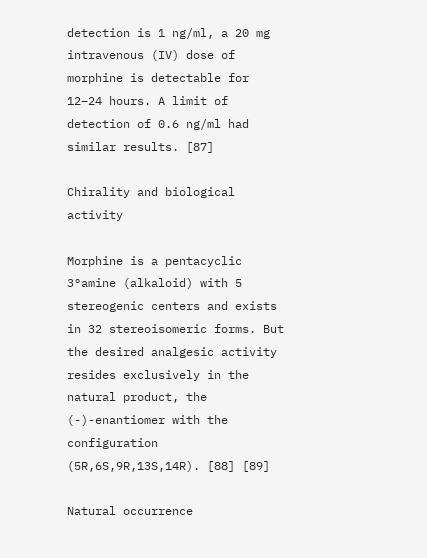detection is 1 ng/ml, a 20 mg intravenous (IV) dose of morphine is detectable for 12–24 hours. A limit of detection of 0.6 ng/ml had similar results. [87]

Chirality and biological activity

Morphine is a pentacyclic 3°amine (alkaloid) with 5 stereogenic centers and exists in 32 stereoisomeric forms. But the desired analgesic activity resides exclusively in the natural product, the (-)-enantiomer with the configuration (5R,6S,9R,13S,14R). [88] [89]

Natural occurrence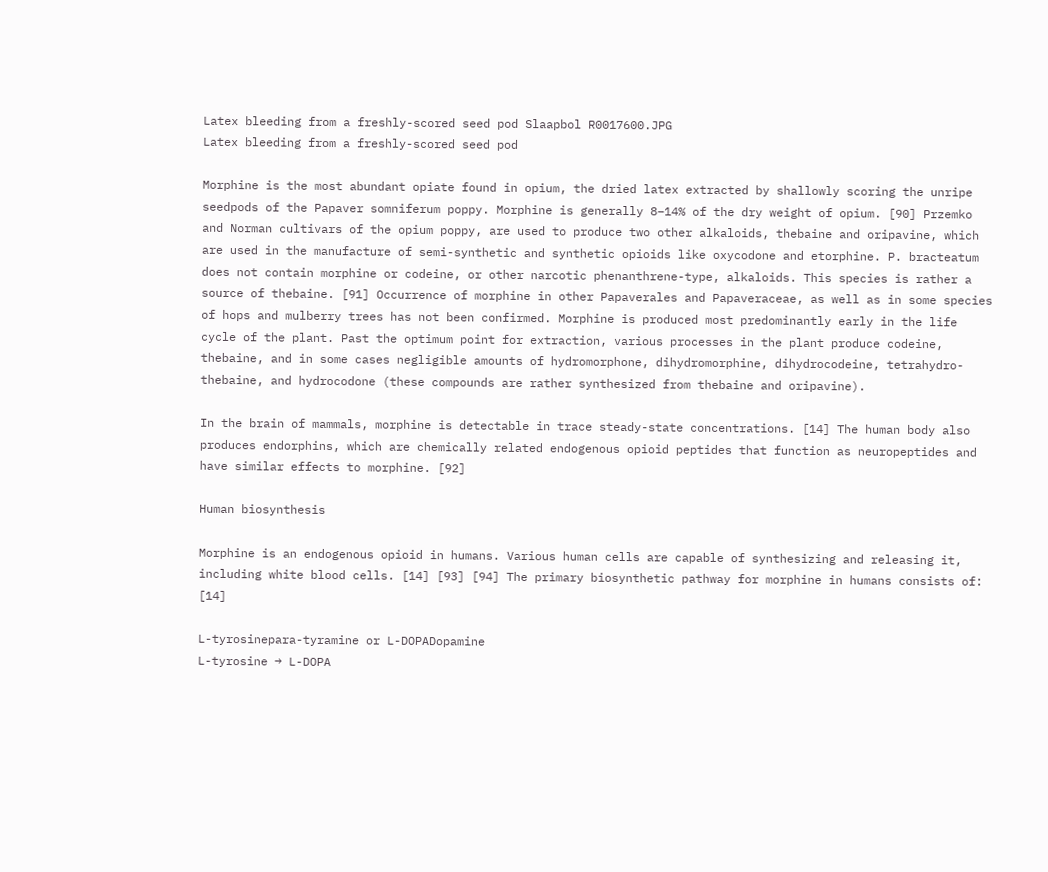Latex bleeding from a freshly-scored seed pod Slaapbol R0017600.JPG
Latex bleeding from a freshly-scored seed pod

Morphine is the most abundant opiate found in opium, the dried latex extracted by shallowly scoring the unripe seedpods of the Papaver somniferum poppy. Morphine is generally 8–14% of the dry weight of opium. [90] Przemko and Norman cultivars of the opium poppy, are used to produce two other alkaloids, thebaine and oripavine, which are used in the manufacture of semi-synthetic and synthetic opioids like oxycodone and etorphine. P. bracteatum does not contain morphine or codeine, or other narcotic phenanthrene-type, alkaloids. This species is rather a source of thebaine. [91] Occurrence of morphine in other Papaverales and Papaveraceae, as well as in some species of hops and mulberry trees has not been confirmed. Morphine is produced most predominantly early in the life cycle of the plant. Past the optimum point for extraction, various processes in the plant produce codeine, thebaine, and in some cases negligible amounts of hydromorphone, dihydromorphine, dihydrocodeine, tetrahydro-thebaine, and hydrocodone (these compounds are rather synthesized from thebaine and oripavine).

In the brain of mammals, morphine is detectable in trace steady-state concentrations. [14] The human body also produces endorphins, which are chemically related endogenous opioid peptides that function as neuropeptides and have similar effects to morphine. [92]

Human biosynthesis

Morphine is an endogenous opioid in humans. Various human cells are capable of synthesizing and releasing it, including white blood cells. [14] [93] [94] The primary biosynthetic pathway for morphine in humans consists of: [14]

L-tyrosinepara-tyramine or L-DOPADopamine
L-tyrosine → L-DOPA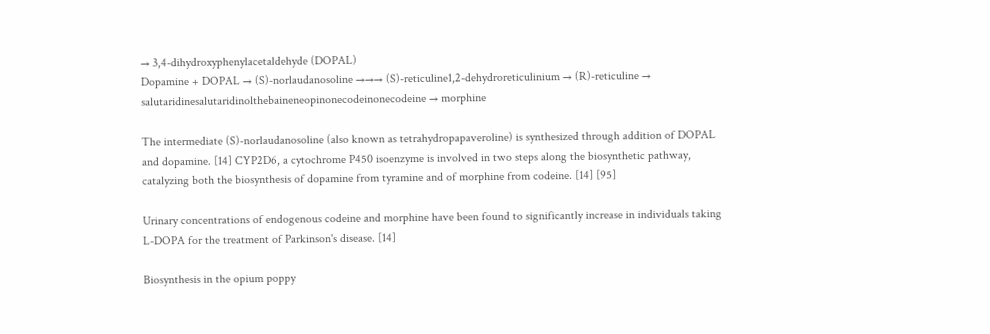→ 3,4-dihydroxyphenylacetaldehyde (DOPAL)
Dopamine + DOPAL → (S)-norlaudanosoline →→→ (S)-reticuline1,2-dehydroreticulinium → (R)-reticuline → salutaridinesalutaridinolthebaineneopinonecodeinonecodeine → morphine

The intermediate (S)-norlaudanosoline (also known as tetrahydropapaveroline) is synthesized through addition of DOPAL and dopamine. [14] CYP2D6, a cytochrome P450 isoenzyme is involved in two steps along the biosynthetic pathway, catalyzing both the biosynthesis of dopamine from tyramine and of morphine from codeine. [14] [95]

Urinary concentrations of endogenous codeine and morphine have been found to significantly increase in individuals taking L-DOPA for the treatment of Parkinson's disease. [14]

Biosynthesis in the opium poppy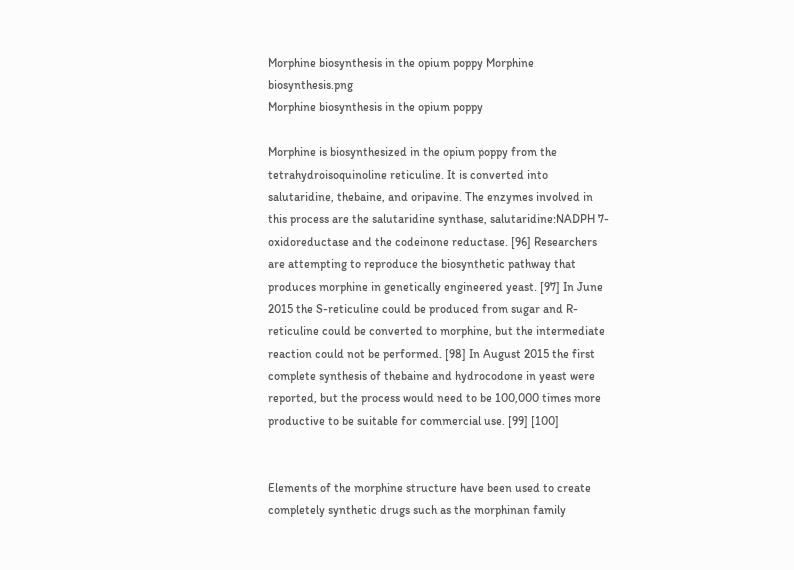Morphine biosynthesis in the opium poppy Morphine biosynthesis.png
Morphine biosynthesis in the opium poppy

Morphine is biosynthesized in the opium poppy from the tetrahydroisoquinoline reticuline. It is converted into salutaridine, thebaine, and oripavine. The enzymes involved in this process are the salutaridine synthase, salutaridine:NADPH 7-oxidoreductase and the codeinone reductase. [96] Researchers are attempting to reproduce the biosynthetic pathway that produces morphine in genetically engineered yeast. [97] In June 2015 the S-reticuline could be produced from sugar and R-reticuline could be converted to morphine, but the intermediate reaction could not be performed. [98] In August 2015 the first complete synthesis of thebaine and hydrocodone in yeast were reported, but the process would need to be 100,000 times more productive to be suitable for commercial use. [99] [100]


Elements of the morphine structure have been used to create completely synthetic drugs such as the morphinan family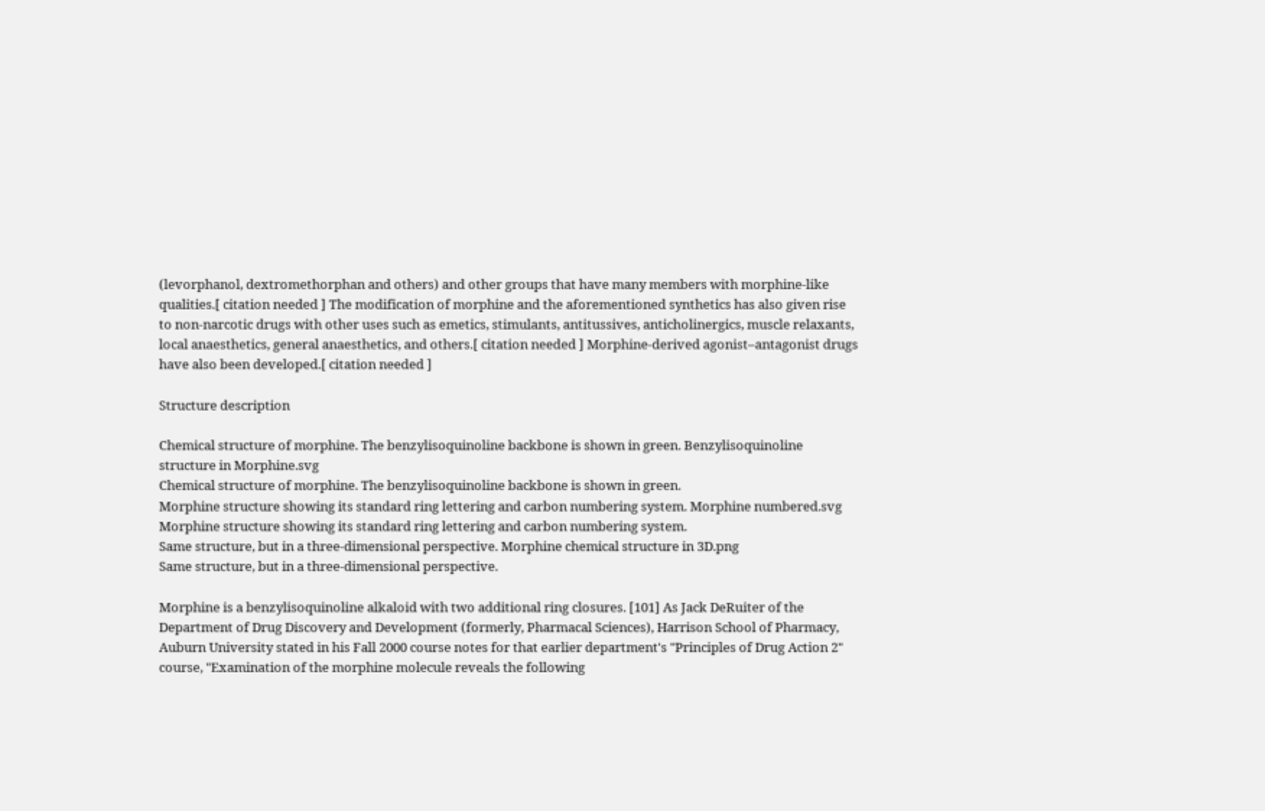(levorphanol, dextromethorphan and others) and other groups that have many members with morphine-like qualities.[ citation needed ] The modification of morphine and the aforementioned synthetics has also given rise to non-narcotic drugs with other uses such as emetics, stimulants, antitussives, anticholinergics, muscle relaxants, local anaesthetics, general anaesthetics, and others.[ citation needed ] Morphine-derived agonist–antagonist drugs have also been developed.[ citation needed ]

Structure description

Chemical structure of morphine. The benzylisoquinoline backbone is shown in green. Benzylisoquinoline structure in Morphine.svg
Chemical structure of morphine. The benzylisoquinoline backbone is shown in green.
Morphine structure showing its standard ring lettering and carbon numbering system. Morphine numbered.svg
Morphine structure showing its standard ring lettering and carbon numbering system.
Same structure, but in a three-dimensional perspective. Morphine chemical structure in 3D.png
Same structure, but in a three-dimensional perspective.

Morphine is a benzylisoquinoline alkaloid with two additional ring closures. [101] As Jack DeRuiter of the Department of Drug Discovery and Development (formerly, Pharmacal Sciences), Harrison School of Pharmacy, Auburn University stated in his Fall 2000 course notes for that earlier department's "Principles of Drug Action 2" course, "Examination of the morphine molecule reveals the following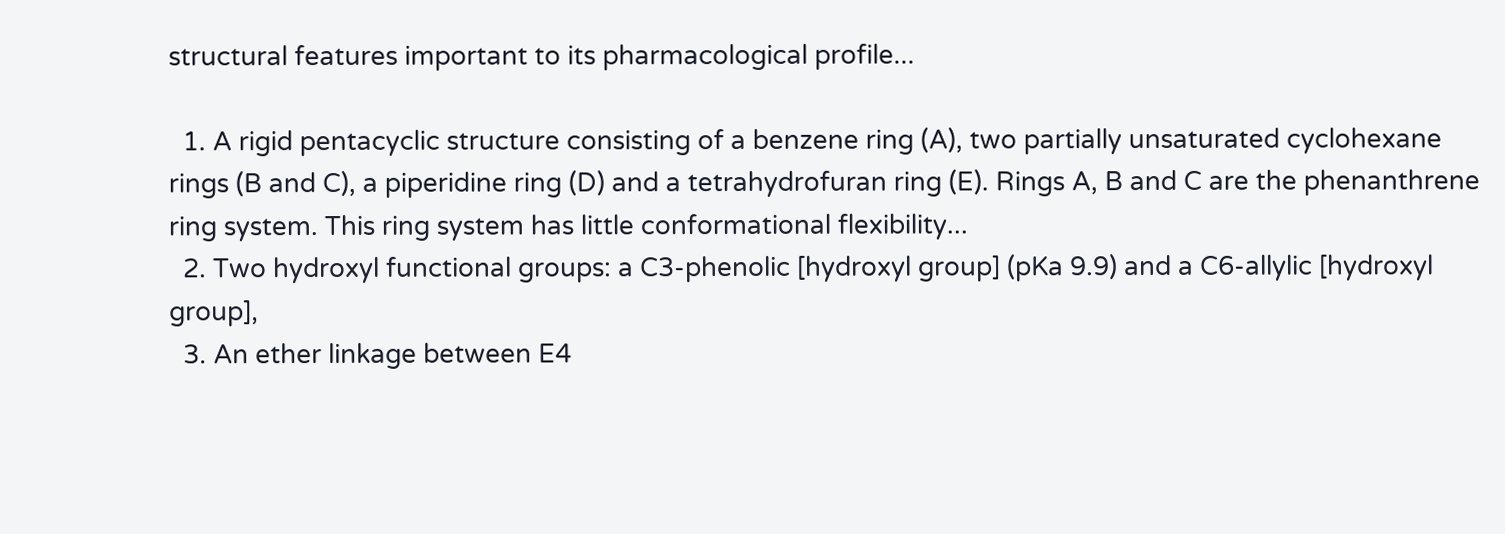structural features important to its pharmacological profile...

  1. A rigid pentacyclic structure consisting of a benzene ring (A), two partially unsaturated cyclohexane rings (B and C), a piperidine ring (D) and a tetrahydrofuran ring (E). Rings A, B and C are the phenanthrene ring system. This ring system has little conformational flexibility...
  2. Two hydroxyl functional groups: a C3-phenolic [hydroxyl group] (pKa 9.9) and a C6-allylic [hydroxyl group],
  3. An ether linkage between E4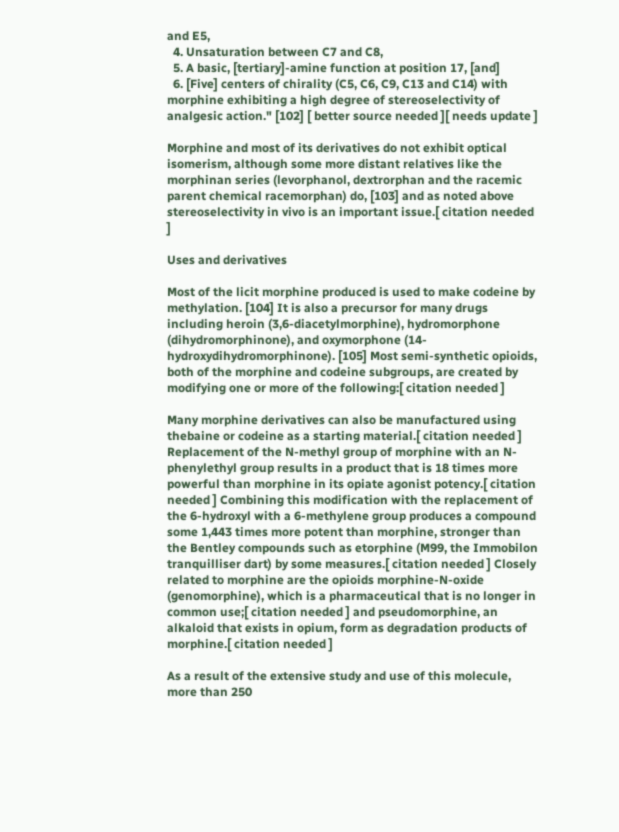and E5,
  4. Unsaturation between C7 and C8,
  5. A basic, [tertiary]-amine function at position 17, [and]
  6. [Five] centers of chirality (C5, C6, C9, C13 and C14) with morphine exhibiting a high degree of stereoselectivity of analgesic action." [102] [ better source needed ][ needs update ]

Morphine and most of its derivatives do not exhibit optical isomerism, although some more distant relatives like the morphinan series (levorphanol, dextrorphan and the racemic parent chemical racemorphan) do, [103] and as noted above stereoselectivity in vivo is an important issue.[ citation needed ]

Uses and derivatives

Most of the licit morphine produced is used to make codeine by methylation. [104] It is also a precursor for many drugs including heroin (3,6-diacetylmorphine), hydromorphone (dihydromorphinone), and oxymorphone (14-hydroxydihydromorphinone). [105] Most semi-synthetic opioids, both of the morphine and codeine subgroups, are created by modifying one or more of the following:[ citation needed ]

Many morphine derivatives can also be manufactured using thebaine or codeine as a starting material.[ citation needed ] Replacement of the N-methyl group of morphine with an N-phenylethyl group results in a product that is 18 times more powerful than morphine in its opiate agonist potency.[ citation needed ] Combining this modification with the replacement of the 6-hydroxyl with a 6-methylene group produces a compound some 1,443 times more potent than morphine, stronger than the Bentley compounds such as etorphine (M99, the Immobilon tranquilliser dart) by some measures.[ citation needed ] Closely related to morphine are the opioids morphine-N-oxide (genomorphine), which is a pharmaceutical that is no longer in common use;[ citation needed ] and pseudomorphine, an alkaloid that exists in opium, form as degradation products of morphine.[ citation needed ]

As a result of the extensive study and use of this molecule, more than 250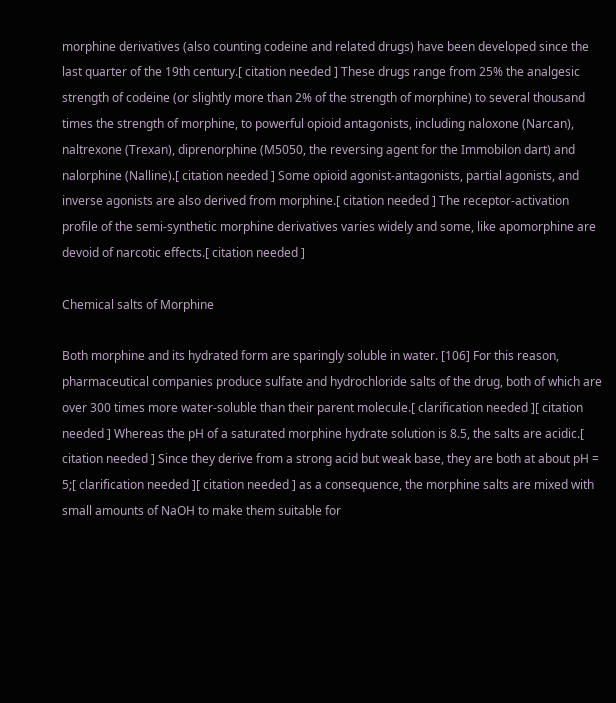morphine derivatives (also counting codeine and related drugs) have been developed since the last quarter of the 19th century.[ citation needed ] These drugs range from 25% the analgesic strength of codeine (or slightly more than 2% of the strength of morphine) to several thousand times the strength of morphine, to powerful opioid antagonists, including naloxone (Narcan), naltrexone (Trexan), diprenorphine (M5050, the reversing agent for the Immobilon dart) and nalorphine (Nalline).[ citation needed ] Some opioid agonist-antagonists, partial agonists, and inverse agonists are also derived from morphine.[ citation needed ] The receptor-activation profile of the semi-synthetic morphine derivatives varies widely and some, like apomorphine are devoid of narcotic effects.[ citation needed ]

Chemical salts of Morphine

Both morphine and its hydrated form are sparingly soluble in water. [106] For this reason, pharmaceutical companies produce sulfate and hydrochloride salts of the drug, both of which are over 300 times more water-soluble than their parent molecule.[ clarification needed ][ citation needed ] Whereas the pH of a saturated morphine hydrate solution is 8.5, the salts are acidic.[ citation needed ] Since they derive from a strong acid but weak base, they are both at about pH = 5;[ clarification needed ][ citation needed ] as a consequence, the morphine salts are mixed with small amounts of NaOH to make them suitable for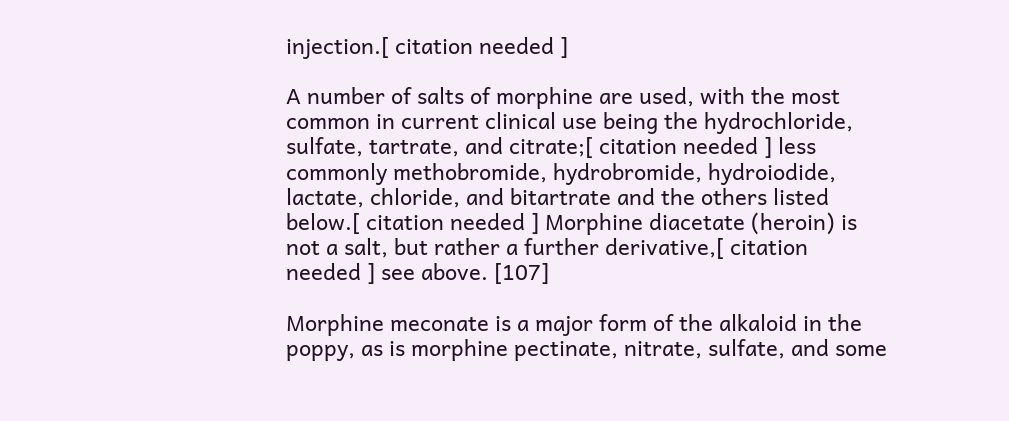injection.[ citation needed ]

A number of salts of morphine are used, with the most common in current clinical use being the hydrochloride, sulfate, tartrate, and citrate;[ citation needed ] less commonly methobromide, hydrobromide, hydroiodide, lactate, chloride, and bitartrate and the others listed below.[ citation needed ] Morphine diacetate (heroin) is not a salt, but rather a further derivative,[ citation needed ] see above. [107]

Morphine meconate is a major form of the alkaloid in the poppy, as is morphine pectinate, nitrate, sulfate, and some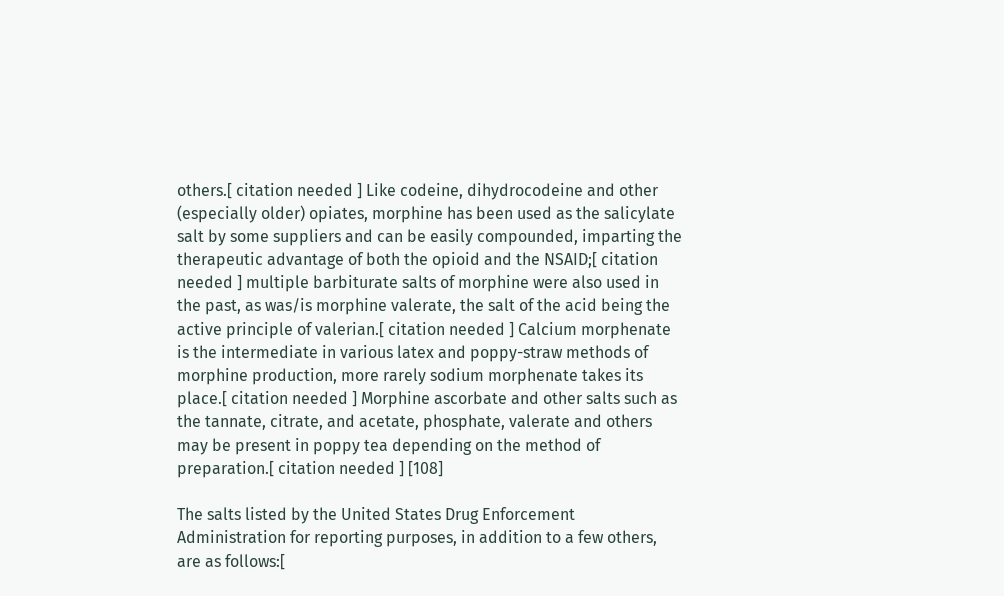others.[ citation needed ] Like codeine, dihydrocodeine and other (especially older) opiates, morphine has been used as the salicylate salt by some suppliers and can be easily compounded, imparting the therapeutic advantage of both the opioid and the NSAID;[ citation needed ] multiple barbiturate salts of morphine were also used in the past, as was/is morphine valerate, the salt of the acid being the active principle of valerian.[ citation needed ] Calcium morphenate is the intermediate in various latex and poppy-straw methods of morphine production, more rarely sodium morphenate takes its place.[ citation needed ] Morphine ascorbate and other salts such as the tannate, citrate, and acetate, phosphate, valerate and others may be present in poppy tea depending on the method of preparation.[ citation needed ] [108]

The salts listed by the United States Drug Enforcement Administration for reporting purposes, in addition to a few others, are as follows:[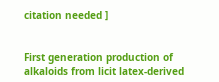citation needed ]


First generation production of alkaloids from licit latex-derived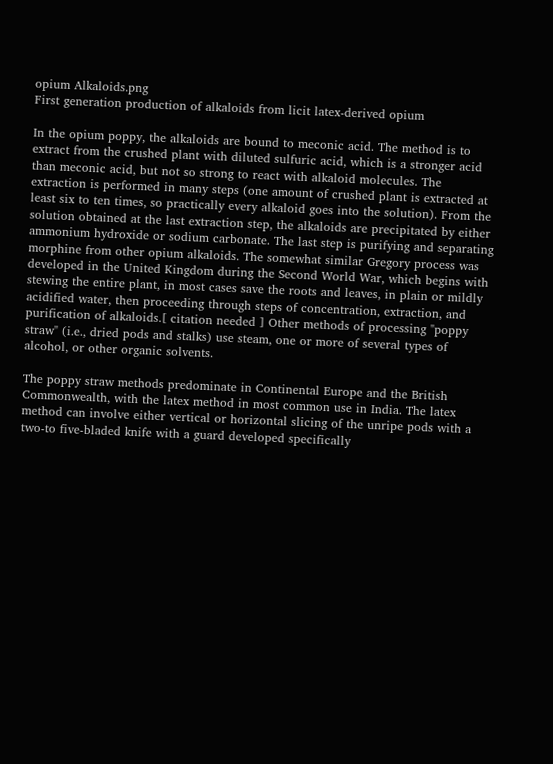opium Alkaloids.png
First generation production of alkaloids from licit latex-derived opium

In the opium poppy, the alkaloids are bound to meconic acid. The method is to extract from the crushed plant with diluted sulfuric acid, which is a stronger acid than meconic acid, but not so strong to react with alkaloid molecules. The extraction is performed in many steps (one amount of crushed plant is extracted at least six to ten times, so practically every alkaloid goes into the solution). From the solution obtained at the last extraction step, the alkaloids are precipitated by either ammonium hydroxide or sodium carbonate. The last step is purifying and separating morphine from other opium alkaloids. The somewhat similar Gregory process was developed in the United Kingdom during the Second World War, which begins with stewing the entire plant, in most cases save the roots and leaves, in plain or mildly acidified water, then proceeding through steps of concentration, extraction, and purification of alkaloids.[ citation needed ] Other methods of processing "poppy straw" (i.e., dried pods and stalks) use steam, one or more of several types of alcohol, or other organic solvents.

The poppy straw methods predominate in Continental Europe and the British Commonwealth, with the latex method in most common use in India. The latex method can involve either vertical or horizontal slicing of the unripe pods with a two-to five-bladed knife with a guard developed specifically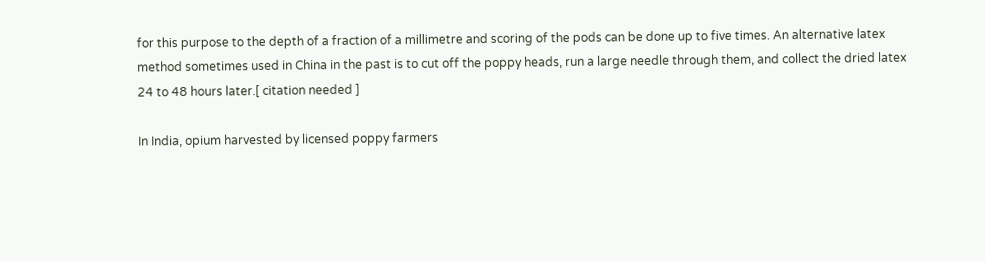for this purpose to the depth of a fraction of a millimetre and scoring of the pods can be done up to five times. An alternative latex method sometimes used in China in the past is to cut off the poppy heads, run a large needle through them, and collect the dried latex 24 to 48 hours later.[ citation needed ]

In India, opium harvested by licensed poppy farmers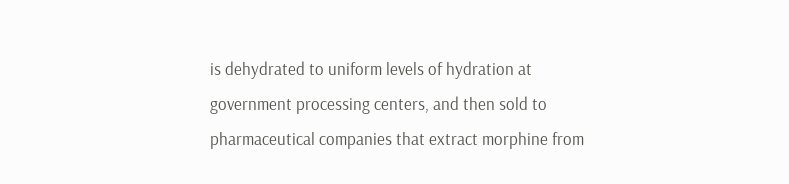is dehydrated to uniform levels of hydration at government processing centers, and then sold to pharmaceutical companies that extract morphine from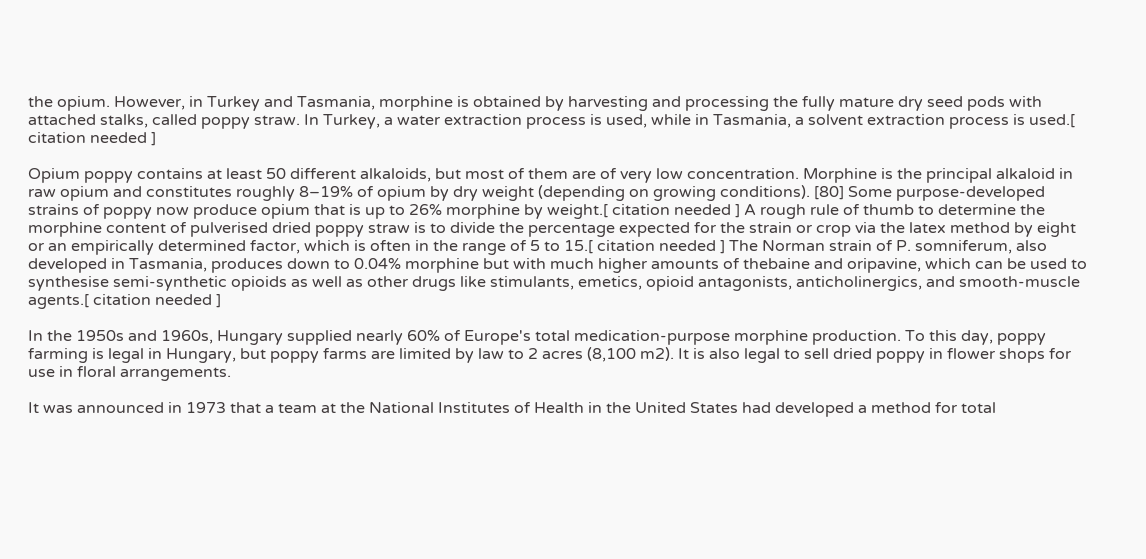the opium. However, in Turkey and Tasmania, morphine is obtained by harvesting and processing the fully mature dry seed pods with attached stalks, called poppy straw. In Turkey, a water extraction process is used, while in Tasmania, a solvent extraction process is used.[ citation needed ]

Opium poppy contains at least 50 different alkaloids, but most of them are of very low concentration. Morphine is the principal alkaloid in raw opium and constitutes roughly 8–19% of opium by dry weight (depending on growing conditions). [80] Some purpose-developed strains of poppy now produce opium that is up to 26% morphine by weight.[ citation needed ] A rough rule of thumb to determine the morphine content of pulverised dried poppy straw is to divide the percentage expected for the strain or crop via the latex method by eight or an empirically determined factor, which is often in the range of 5 to 15.[ citation needed ] The Norman strain of P. somniferum, also developed in Tasmania, produces down to 0.04% morphine but with much higher amounts of thebaine and oripavine, which can be used to synthesise semi-synthetic opioids as well as other drugs like stimulants, emetics, opioid antagonists, anticholinergics, and smooth-muscle agents.[ citation needed ]

In the 1950s and 1960s, Hungary supplied nearly 60% of Europe's total medication-purpose morphine production. To this day, poppy farming is legal in Hungary, but poppy farms are limited by law to 2 acres (8,100 m2). It is also legal to sell dried poppy in flower shops for use in floral arrangements.

It was announced in 1973 that a team at the National Institutes of Health in the United States had developed a method for total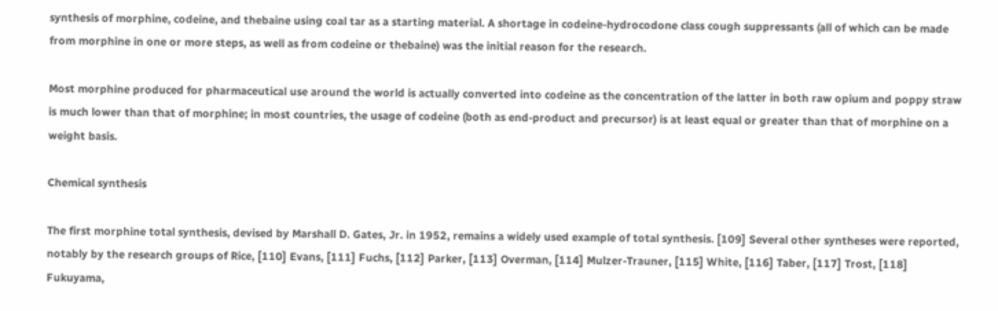synthesis of morphine, codeine, and thebaine using coal tar as a starting material. A shortage in codeine-hydrocodone class cough suppressants (all of which can be made from morphine in one or more steps, as well as from codeine or thebaine) was the initial reason for the research.

Most morphine produced for pharmaceutical use around the world is actually converted into codeine as the concentration of the latter in both raw opium and poppy straw is much lower than that of morphine; in most countries, the usage of codeine (both as end-product and precursor) is at least equal or greater than that of morphine on a weight basis.

Chemical synthesis

The first morphine total synthesis, devised by Marshall D. Gates, Jr. in 1952, remains a widely used example of total synthesis. [109] Several other syntheses were reported, notably by the research groups of Rice, [110] Evans, [111] Fuchs, [112] Parker, [113] Overman, [114] Mulzer-Trauner, [115] White, [116] Taber, [117] Trost, [118] Fukuyama,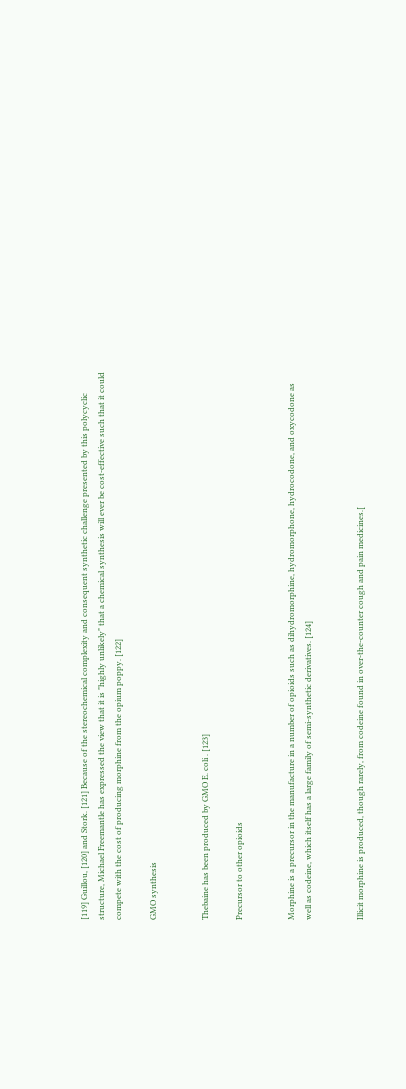[119] Guillou, [120] and Stork. [121] Because of the stereochemical complexity and consequent synthetic challenge presented by this polycyclic structure, Michael Freemantle has expressed the view that it is "highly unlikely" that a chemical synthesis will ever be cost-effective such that it could compete with the cost of producing morphine from the opium poppy. [122]

GMO synthesis


Thebaine has been produced by GMO E. coli . [123]

Precursor to other opioids


Morphine is a precursor in the manufacture in a number of opioids such as dihydromorphine, hydromorphone, hydrocodone, and oxycodone as well as codeine, which itself has a large family of semi-synthetic derivatives. [124]


Illicit morphine is produced, though rarely, from codeine found in over-the-counter cough and pain medicines.[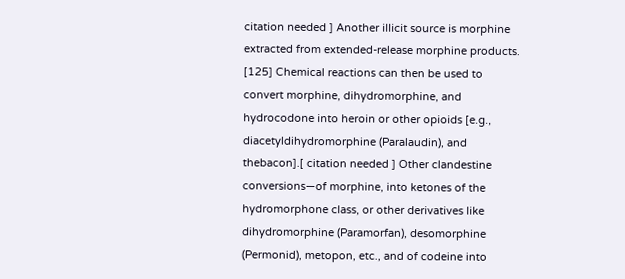citation needed ] Another illicit source is morphine extracted from extended-release morphine products. [125] Chemical reactions can then be used to convert morphine, dihydromorphine, and hydrocodone into heroin or other opioids [e.g., diacetyldihydromorphine (Paralaudin), and thebacon].[ citation needed ] Other clandestine conversions—of morphine, into ketones of the hydromorphone class, or other derivatives like dihydromorphine (Paramorfan), desomorphine (Permonid), metopon, etc., and of codeine into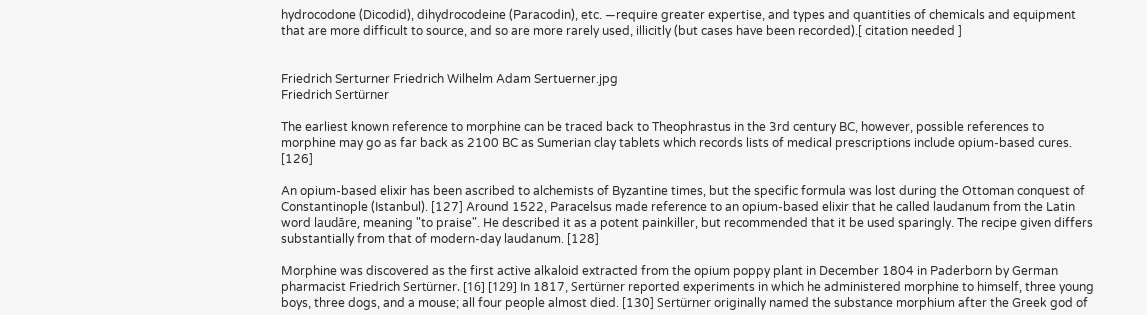hydrocodone (Dicodid), dihydrocodeine (Paracodin), etc. —require greater expertise, and types and quantities of chemicals and equipment that are more difficult to source, and so are more rarely used, illicitly (but cases have been recorded).[ citation needed ]


Friedrich Serturner Friedrich Wilhelm Adam Sertuerner.jpg
Friedrich Sertürner

The earliest known reference to morphine can be traced back to Theophrastus in the 3rd century BC, however, possible references to morphine may go as far back as 2100 BC as Sumerian clay tablets which records lists of medical prescriptions include opium-based cures. [126]

An opium-based elixir has been ascribed to alchemists of Byzantine times, but the specific formula was lost during the Ottoman conquest of Constantinople (Istanbul). [127] Around 1522, Paracelsus made reference to an opium-based elixir that he called laudanum from the Latin word laudāre, meaning "to praise". He described it as a potent painkiller, but recommended that it be used sparingly. The recipe given differs substantially from that of modern-day laudanum. [128]

Morphine was discovered as the first active alkaloid extracted from the opium poppy plant in December 1804 in Paderborn by German pharmacist Friedrich Sertürner. [16] [129] In 1817, Sertürner reported experiments in which he administered morphine to himself, three young boys, three dogs, and a mouse; all four people almost died. [130] Sertürner originally named the substance morphium after the Greek god of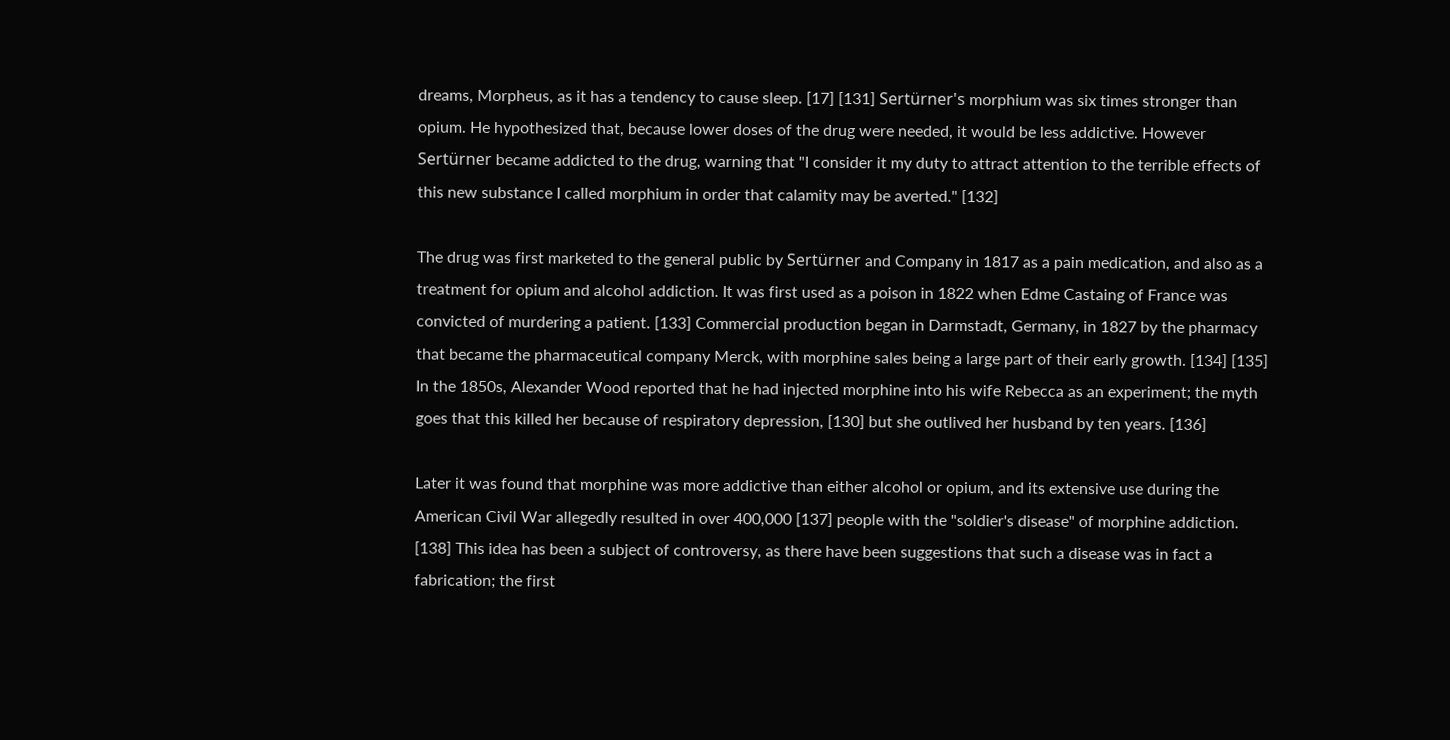dreams, Morpheus, as it has a tendency to cause sleep. [17] [131] Sertürner's morphium was six times stronger than opium. He hypothesized that, because lower doses of the drug were needed, it would be less addictive. However Sertürner became addicted to the drug, warning that "I consider it my duty to attract attention to the terrible effects of this new substance I called morphium in order that calamity may be averted." [132]

The drug was first marketed to the general public by Sertürner and Company in 1817 as a pain medication, and also as a treatment for opium and alcohol addiction. It was first used as a poison in 1822 when Edme Castaing of France was convicted of murdering a patient. [133] Commercial production began in Darmstadt, Germany, in 1827 by the pharmacy that became the pharmaceutical company Merck, with morphine sales being a large part of their early growth. [134] [135] In the 1850s, Alexander Wood reported that he had injected morphine into his wife Rebecca as an experiment; the myth goes that this killed her because of respiratory depression, [130] but she outlived her husband by ten years. [136]

Later it was found that morphine was more addictive than either alcohol or opium, and its extensive use during the American Civil War allegedly resulted in over 400,000 [137] people with the "soldier's disease" of morphine addiction. [138] This idea has been a subject of controversy, as there have been suggestions that such a disease was in fact a fabrication; the first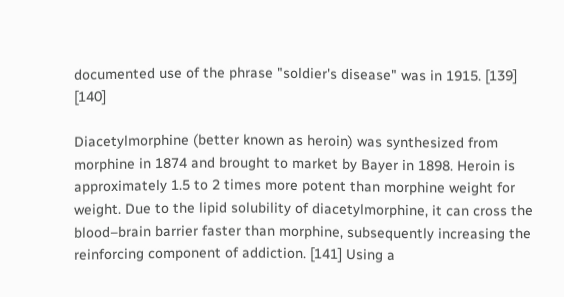documented use of the phrase "soldier's disease" was in 1915. [139] [140]

Diacetylmorphine (better known as heroin) was synthesized from morphine in 1874 and brought to market by Bayer in 1898. Heroin is approximately 1.5 to 2 times more potent than morphine weight for weight. Due to the lipid solubility of diacetylmorphine, it can cross the blood–brain barrier faster than morphine, subsequently increasing the reinforcing component of addiction. [141] Using a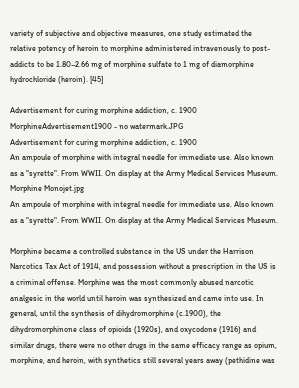variety of subjective and objective measures, one study estimated the relative potency of heroin to morphine administered intravenously to post-addicts to be 1.80–2.66 mg of morphine sulfate to 1 mg of diamorphine hydrochloride (heroin). [45]

Advertisement for curing morphine addiction, c. 1900 MorphineAdvertisement1900 - no watermark.JPG
Advertisement for curing morphine addiction, c. 1900
An ampoule of morphine with integral needle for immediate use. Also known as a "syrette". From WWII. On display at the Army Medical Services Museum. Morphine Monojet.jpg
An ampoule of morphine with integral needle for immediate use. Also known as a "syrette". From WWII. On display at the Army Medical Services Museum.

Morphine became a controlled substance in the US under the Harrison Narcotics Tax Act of 1914, and possession without a prescription in the US is a criminal offense. Morphine was the most commonly abused narcotic analgesic in the world until heroin was synthesized and came into use. In general, until the synthesis of dihydromorphine (c.1900), the dihydromorphinone class of opioids (1920s), and oxycodone (1916) and similar drugs, there were no other drugs in the same efficacy range as opium, morphine, and heroin, with synthetics still several years away (pethidine was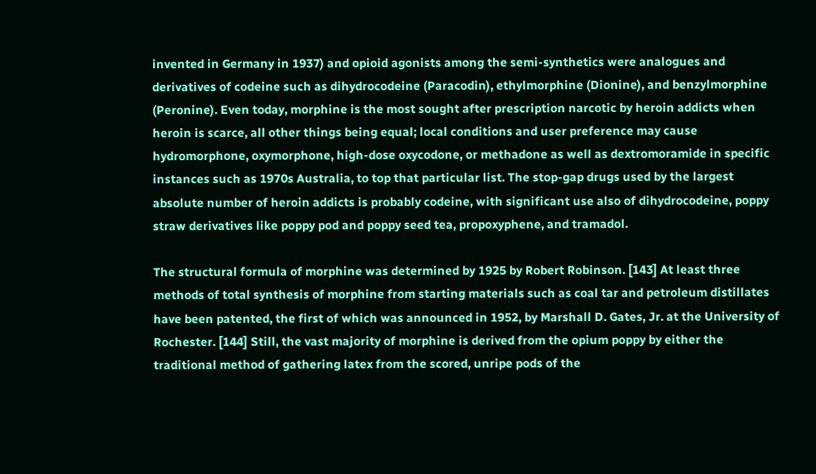invented in Germany in 1937) and opioid agonists among the semi-synthetics were analogues and derivatives of codeine such as dihydrocodeine (Paracodin), ethylmorphine (Dionine), and benzylmorphine (Peronine). Even today, morphine is the most sought after prescription narcotic by heroin addicts when heroin is scarce, all other things being equal; local conditions and user preference may cause hydromorphone, oxymorphone, high-dose oxycodone, or methadone as well as dextromoramide in specific instances such as 1970s Australia, to top that particular list. The stop-gap drugs used by the largest absolute number of heroin addicts is probably codeine, with significant use also of dihydrocodeine, poppy straw derivatives like poppy pod and poppy seed tea, propoxyphene, and tramadol.

The structural formula of morphine was determined by 1925 by Robert Robinson. [143] At least three methods of total synthesis of morphine from starting materials such as coal tar and petroleum distillates have been patented, the first of which was announced in 1952, by Marshall D. Gates, Jr. at the University of Rochester. [144] Still, the vast majority of morphine is derived from the opium poppy by either the traditional method of gathering latex from the scored, unripe pods of the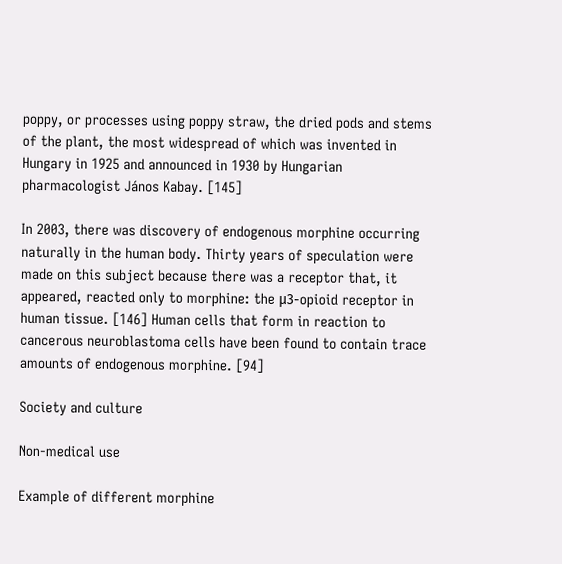poppy, or processes using poppy straw, the dried pods and stems of the plant, the most widespread of which was invented in Hungary in 1925 and announced in 1930 by Hungarian pharmacologist János Kabay. [145]

In 2003, there was discovery of endogenous morphine occurring naturally in the human body. Thirty years of speculation were made on this subject because there was a receptor that, it appeared, reacted only to morphine: the μ3-opioid receptor in human tissue. [146] Human cells that form in reaction to cancerous neuroblastoma cells have been found to contain trace amounts of endogenous morphine. [94]

Society and culture

Non-medical use

Example of different morphine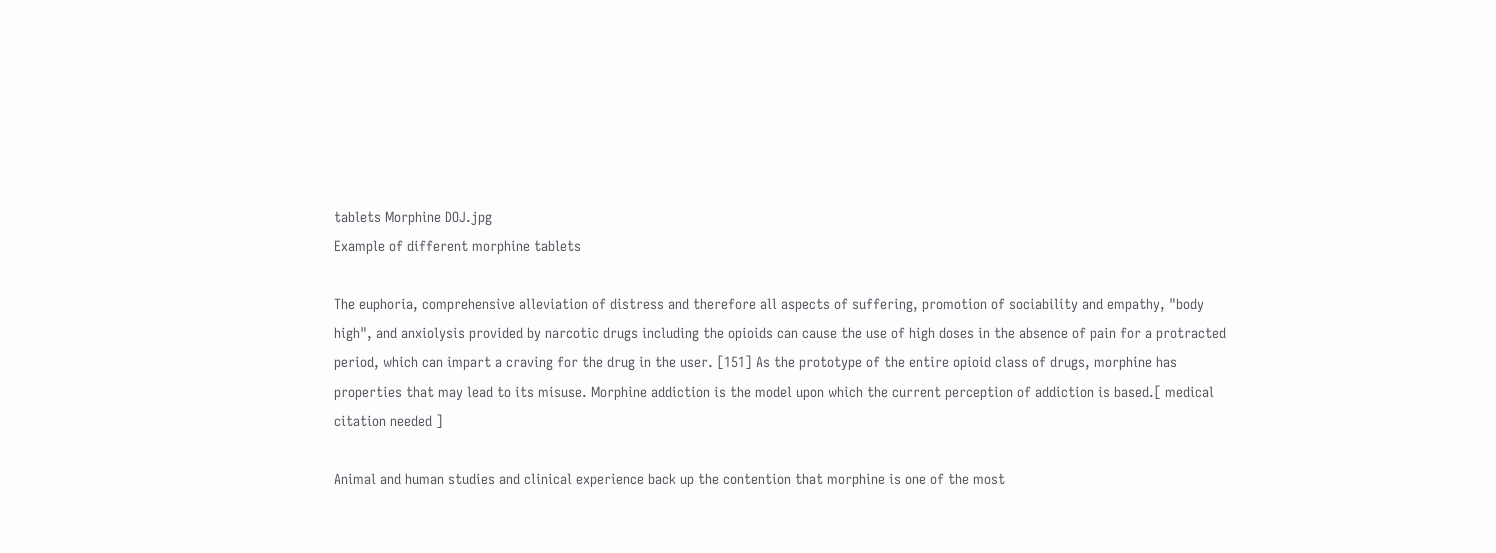tablets Morphine DOJ.jpg
Example of different morphine tablets

The euphoria, comprehensive alleviation of distress and therefore all aspects of suffering, promotion of sociability and empathy, "body high", and anxiolysis provided by narcotic drugs including the opioids can cause the use of high doses in the absence of pain for a protracted period, which can impart a craving for the drug in the user. [151] As the prototype of the entire opioid class of drugs, morphine has properties that may lead to its misuse. Morphine addiction is the model upon which the current perception of addiction is based.[ medical citation needed ]

Animal and human studies and clinical experience back up the contention that morphine is one of the most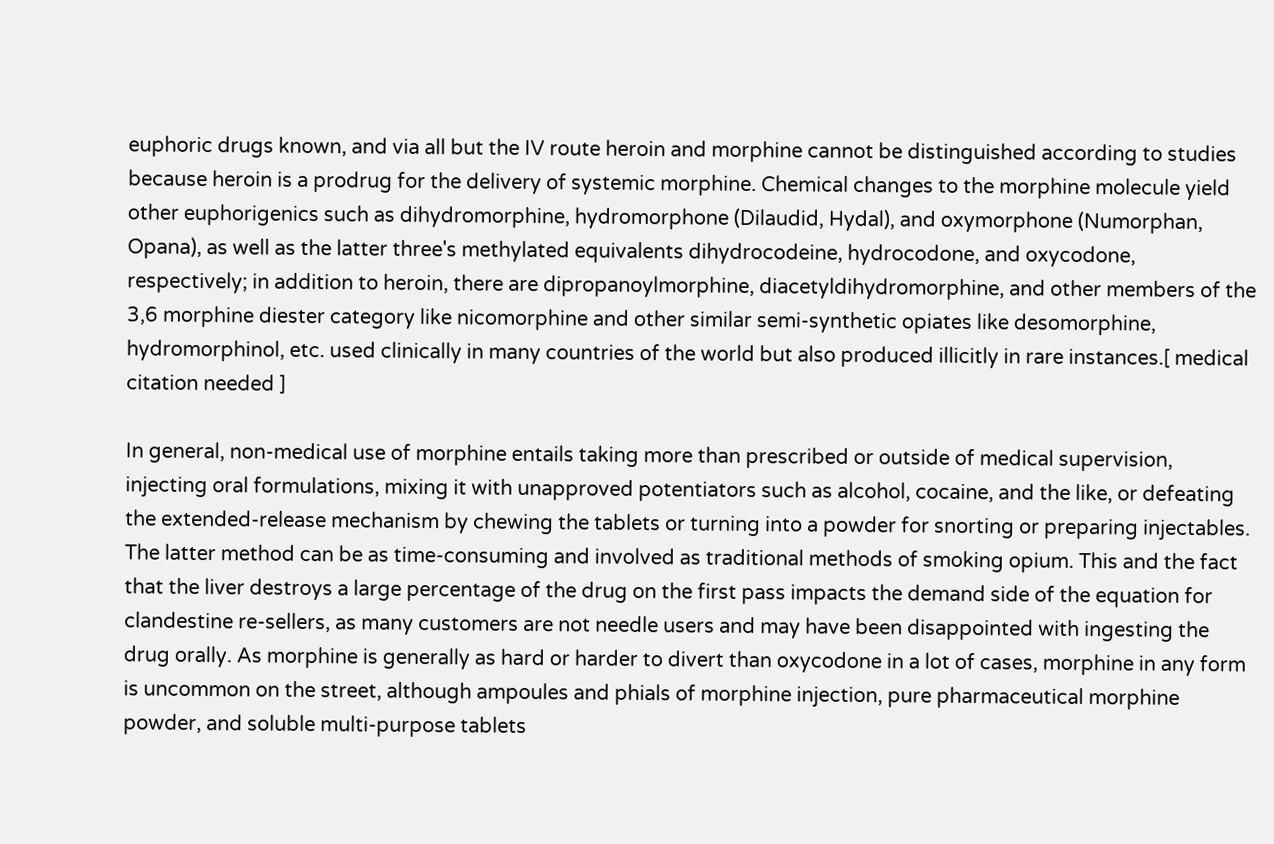euphoric drugs known, and via all but the IV route heroin and morphine cannot be distinguished according to studies because heroin is a prodrug for the delivery of systemic morphine. Chemical changes to the morphine molecule yield other euphorigenics such as dihydromorphine, hydromorphone (Dilaudid, Hydal), and oxymorphone (Numorphan, Opana), as well as the latter three's methylated equivalents dihydrocodeine, hydrocodone, and oxycodone, respectively; in addition to heroin, there are dipropanoylmorphine, diacetyldihydromorphine, and other members of the 3,6 morphine diester category like nicomorphine and other similar semi-synthetic opiates like desomorphine, hydromorphinol, etc. used clinically in many countries of the world but also produced illicitly in rare instances.[ medical citation needed ]

In general, non-medical use of morphine entails taking more than prescribed or outside of medical supervision, injecting oral formulations, mixing it with unapproved potentiators such as alcohol, cocaine, and the like, or defeating the extended-release mechanism by chewing the tablets or turning into a powder for snorting or preparing injectables. The latter method can be as time-consuming and involved as traditional methods of smoking opium. This and the fact that the liver destroys a large percentage of the drug on the first pass impacts the demand side of the equation for clandestine re-sellers, as many customers are not needle users and may have been disappointed with ingesting the drug orally. As morphine is generally as hard or harder to divert than oxycodone in a lot of cases, morphine in any form is uncommon on the street, although ampoules and phials of morphine injection, pure pharmaceutical morphine powder, and soluble multi-purpose tablets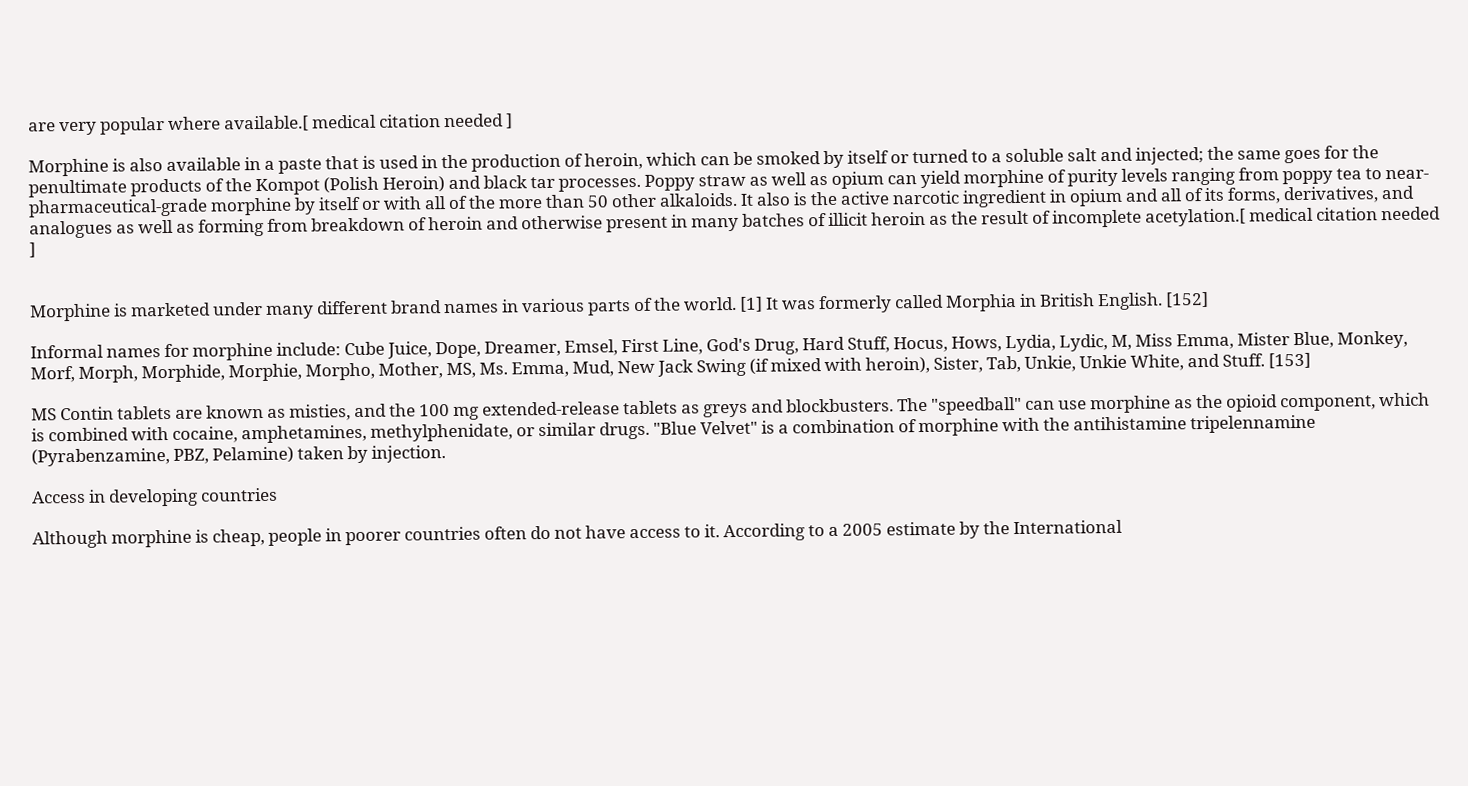are very popular where available.[ medical citation needed ]

Morphine is also available in a paste that is used in the production of heroin, which can be smoked by itself or turned to a soluble salt and injected; the same goes for the penultimate products of the Kompot (Polish Heroin) and black tar processes. Poppy straw as well as opium can yield morphine of purity levels ranging from poppy tea to near-pharmaceutical-grade morphine by itself or with all of the more than 50 other alkaloids. It also is the active narcotic ingredient in opium and all of its forms, derivatives, and analogues as well as forming from breakdown of heroin and otherwise present in many batches of illicit heroin as the result of incomplete acetylation.[ medical citation needed ]


Morphine is marketed under many different brand names in various parts of the world. [1] It was formerly called Morphia in British English. [152]

Informal names for morphine include: Cube Juice, Dope, Dreamer, Emsel, First Line, God's Drug, Hard Stuff, Hocus, Hows, Lydia, Lydic, M, Miss Emma, Mister Blue, Monkey, Morf, Morph, Morphide, Morphie, Morpho, Mother, MS, Ms. Emma, Mud, New Jack Swing (if mixed with heroin), Sister, Tab, Unkie, Unkie White, and Stuff. [153]

MS Contin tablets are known as misties, and the 100 mg extended-release tablets as greys and blockbusters. The "speedball" can use morphine as the opioid component, which is combined with cocaine, amphetamines, methylphenidate, or similar drugs. "Blue Velvet" is a combination of morphine with the antihistamine tripelennamine (Pyrabenzamine, PBZ, Pelamine) taken by injection.

Access in developing countries

Although morphine is cheap, people in poorer countries often do not have access to it. According to a 2005 estimate by the International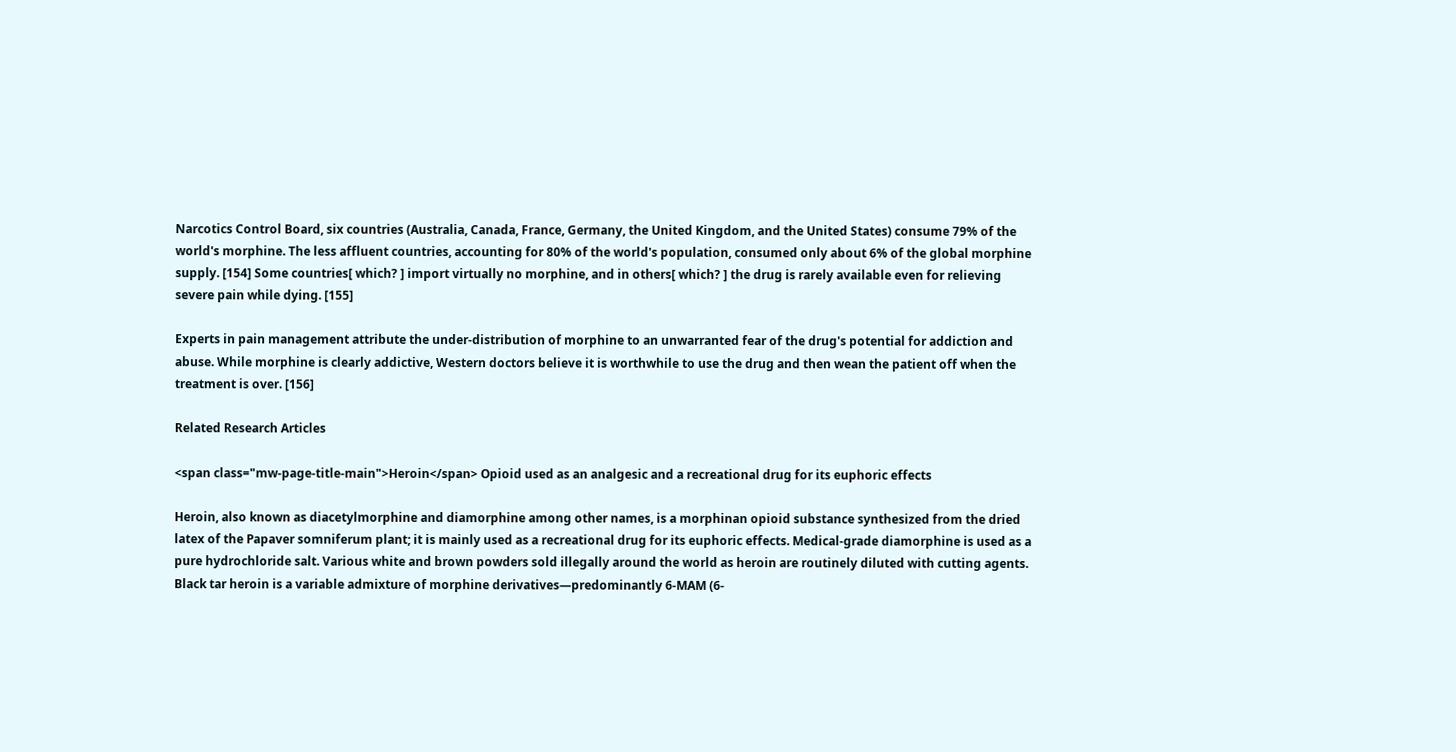Narcotics Control Board, six countries (Australia, Canada, France, Germany, the United Kingdom, and the United States) consume 79% of the world's morphine. The less affluent countries, accounting for 80% of the world's population, consumed only about 6% of the global morphine supply. [154] Some countries[ which? ] import virtually no morphine, and in others[ which? ] the drug is rarely available even for relieving severe pain while dying. [155]

Experts in pain management attribute the under-distribution of morphine to an unwarranted fear of the drug's potential for addiction and abuse. While morphine is clearly addictive, Western doctors believe it is worthwhile to use the drug and then wean the patient off when the treatment is over. [156]

Related Research Articles

<span class="mw-page-title-main">Heroin</span> Opioid used as an analgesic and a recreational drug for its euphoric effects

Heroin, also known as diacetylmorphine and diamorphine among other names, is a morphinan opioid substance synthesized from the dried latex of the Papaver somniferum plant; it is mainly used as a recreational drug for its euphoric effects. Medical-grade diamorphine is used as a pure hydrochloride salt. Various white and brown powders sold illegally around the world as heroin are routinely diluted with cutting agents. Black tar heroin is a variable admixture of morphine derivatives—predominantly 6-MAM (6-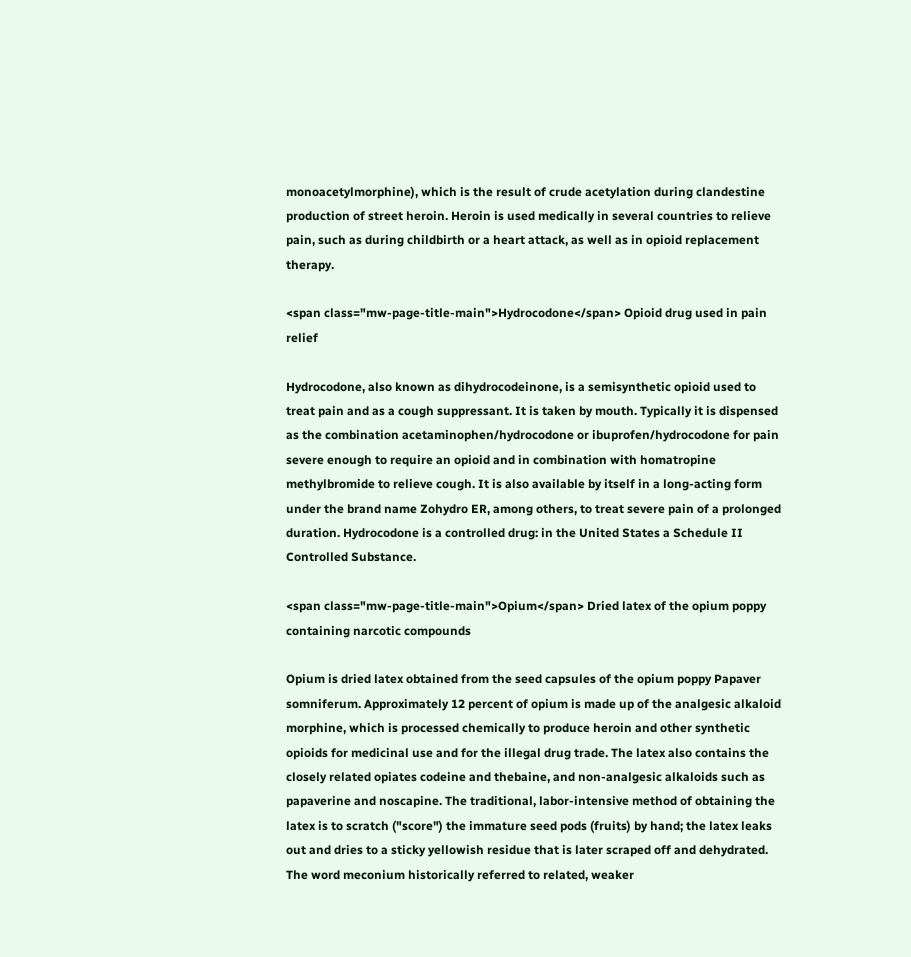monoacetylmorphine), which is the result of crude acetylation during clandestine production of street heroin. Heroin is used medically in several countries to relieve pain, such as during childbirth or a heart attack, as well as in opioid replacement therapy.

<span class="mw-page-title-main">Hydrocodone</span> Opioid drug used in pain relief

Hydrocodone, also known as dihydrocodeinone, is a semisynthetic opioid used to treat pain and as a cough suppressant. It is taken by mouth. Typically it is dispensed as the combination acetaminophen/hydrocodone or ibuprofen/hydrocodone for pain severe enough to require an opioid and in combination with homatropine methylbromide to relieve cough. It is also available by itself in a long-acting form under the brand name Zohydro ER, among others, to treat severe pain of a prolonged duration. Hydrocodone is a controlled drug: in the United States a Schedule II Controlled Substance.

<span class="mw-page-title-main">Opium</span> Dried latex of the opium poppy containing narcotic compounds

Opium is dried latex obtained from the seed capsules of the opium poppy Papaver somniferum. Approximately 12 percent of opium is made up of the analgesic alkaloid morphine, which is processed chemically to produce heroin and other synthetic opioids for medicinal use and for the illegal drug trade. The latex also contains the closely related opiates codeine and thebaine, and non-analgesic alkaloids such as papaverine and noscapine. The traditional, labor-intensive method of obtaining the latex is to scratch ("score") the immature seed pods (fruits) by hand; the latex leaks out and dries to a sticky yellowish residue that is later scraped off and dehydrated. The word meconium historically referred to related, weaker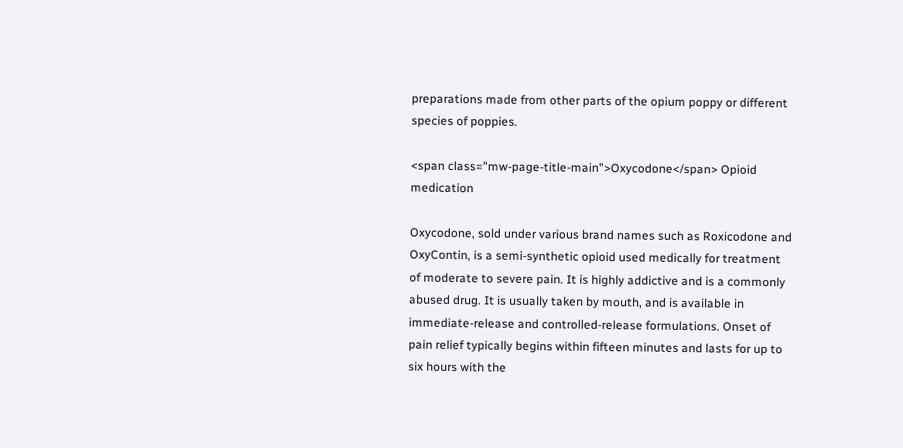preparations made from other parts of the opium poppy or different species of poppies.

<span class="mw-page-title-main">Oxycodone</span> Opioid medication

Oxycodone, sold under various brand names such as Roxicodone and OxyContin, is a semi-synthetic opioid used medically for treatment of moderate to severe pain. It is highly addictive and is a commonly abused drug. It is usually taken by mouth, and is available in immediate-release and controlled-release formulations. Onset of pain relief typically begins within fifteen minutes and lasts for up to six hours with the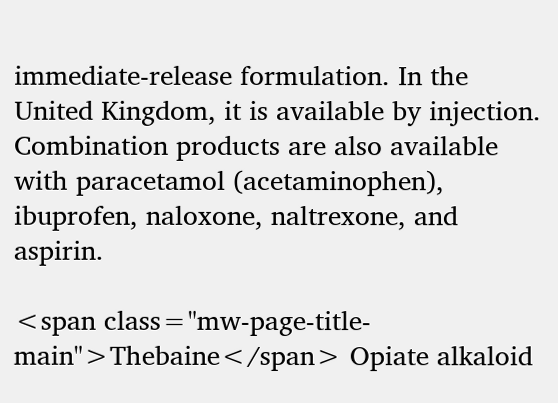immediate-release formulation. In the United Kingdom, it is available by injection. Combination products are also available with paracetamol (acetaminophen), ibuprofen, naloxone, naltrexone, and aspirin.

<span class="mw-page-title-main">Thebaine</span> Opiate alkaloid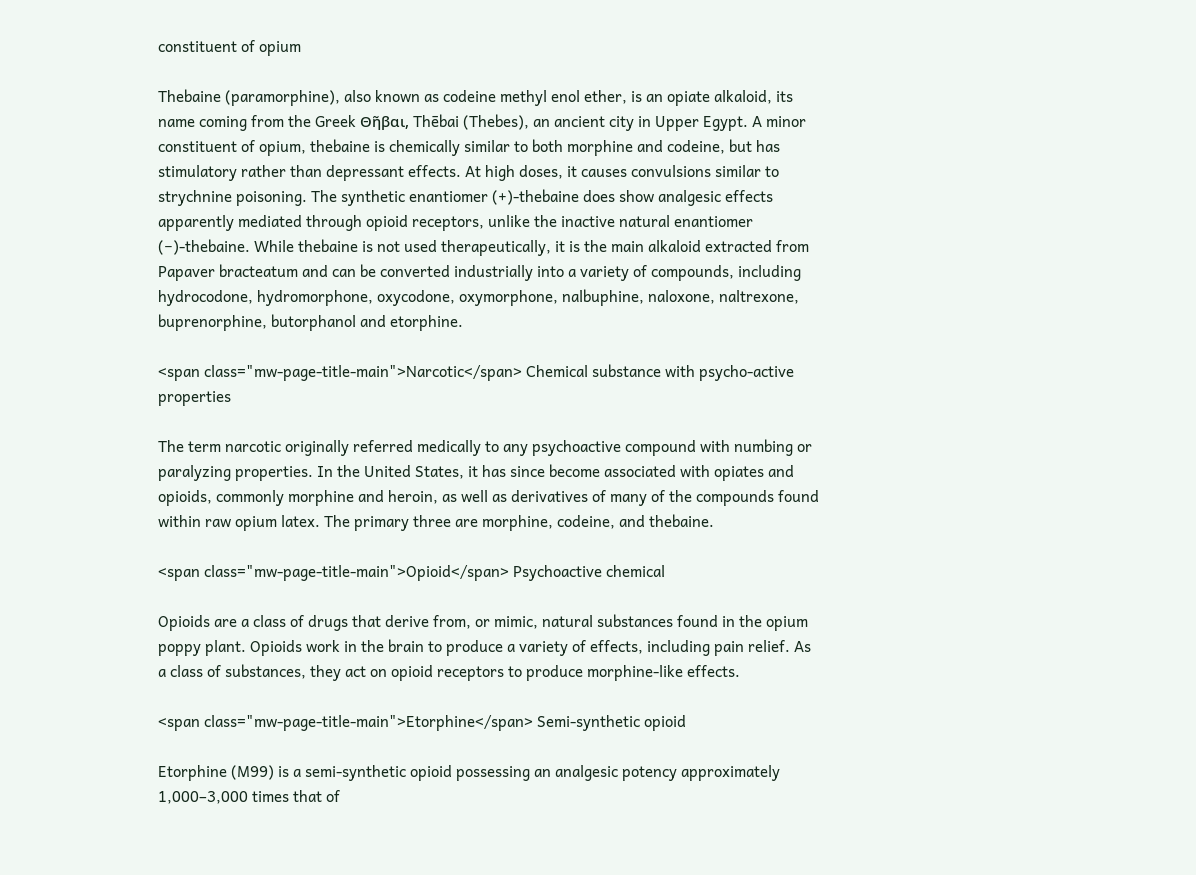constituent of opium

Thebaine (paramorphine), also known as codeine methyl enol ether, is an opiate alkaloid, its name coming from the Greek Θῆβαι, Thēbai (Thebes), an ancient city in Upper Egypt. A minor constituent of opium, thebaine is chemically similar to both morphine and codeine, but has stimulatory rather than depressant effects. At high doses, it causes convulsions similar to strychnine poisoning. The synthetic enantiomer (+)-thebaine does show analgesic effects apparently mediated through opioid receptors, unlike the inactive natural enantiomer (−)-thebaine. While thebaine is not used therapeutically, it is the main alkaloid extracted from Papaver bracteatum and can be converted industrially into a variety of compounds, including hydrocodone, hydromorphone, oxycodone, oxymorphone, nalbuphine, naloxone, naltrexone, buprenorphine, butorphanol and etorphine.

<span class="mw-page-title-main">Narcotic</span> Chemical substance with psycho-active properties

The term narcotic originally referred medically to any psychoactive compound with numbing or paralyzing properties. In the United States, it has since become associated with opiates and opioids, commonly morphine and heroin, as well as derivatives of many of the compounds found within raw opium latex. The primary three are morphine, codeine, and thebaine.

<span class="mw-page-title-main">Opioid</span> Psychoactive chemical

Opioids are a class of drugs that derive from, or mimic, natural substances found in the opium poppy plant. Opioids work in the brain to produce a variety of effects, including pain relief. As a class of substances, they act on opioid receptors to produce morphine-like effects.

<span class="mw-page-title-main">Etorphine</span> Semi-synthetic opioid

Etorphine (M99) is a semi-synthetic opioid possessing an analgesic potency approximately 1,000–3,000 times that of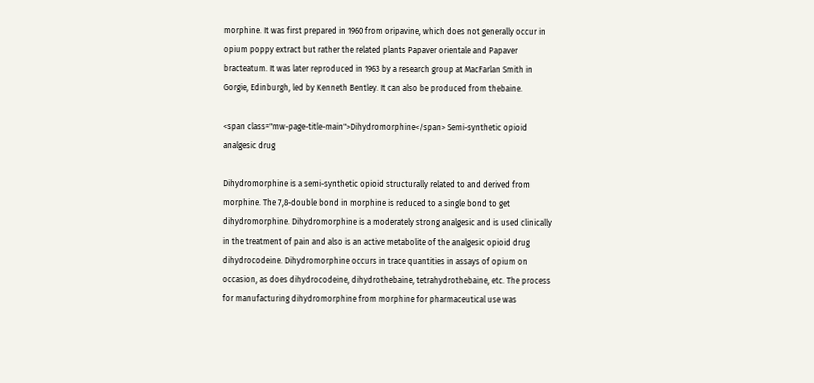morphine. It was first prepared in 1960 from oripavine, which does not generally occur in opium poppy extract but rather the related plants Papaver orientale and Papaver bracteatum. It was later reproduced in 1963 by a research group at MacFarlan Smith in Gorgie, Edinburgh, led by Kenneth Bentley. It can also be produced from thebaine.

<span class="mw-page-title-main">Dihydromorphine</span> Semi-synthetic opioid analgesic drug

Dihydromorphine is a semi-synthetic opioid structurally related to and derived from morphine. The 7,8-double bond in morphine is reduced to a single bond to get dihydromorphine. Dihydromorphine is a moderately strong analgesic and is used clinically in the treatment of pain and also is an active metabolite of the analgesic opioid drug dihydrocodeine. Dihydromorphine occurs in trace quantities in assays of opium on occasion, as does dihydrocodeine, dihydrothebaine, tetrahydrothebaine, etc. The process for manufacturing dihydromorphine from morphine for pharmaceutical use was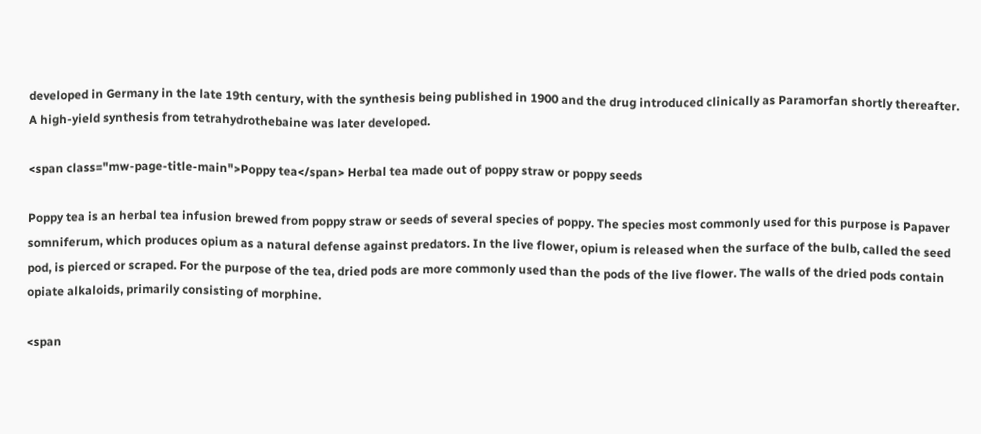developed in Germany in the late 19th century, with the synthesis being published in 1900 and the drug introduced clinically as Paramorfan shortly thereafter. A high-yield synthesis from tetrahydrothebaine was later developed.

<span class="mw-page-title-main">Poppy tea</span> Herbal tea made out of poppy straw or poppy seeds

Poppy tea is an herbal tea infusion brewed from poppy straw or seeds of several species of poppy. The species most commonly used for this purpose is Papaver somniferum, which produces opium as a natural defense against predators. In the live flower, opium is released when the surface of the bulb, called the seed pod, is pierced or scraped. For the purpose of the tea, dried pods are more commonly used than the pods of the live flower. The walls of the dried pods contain opiate alkaloids, primarily consisting of morphine.

<span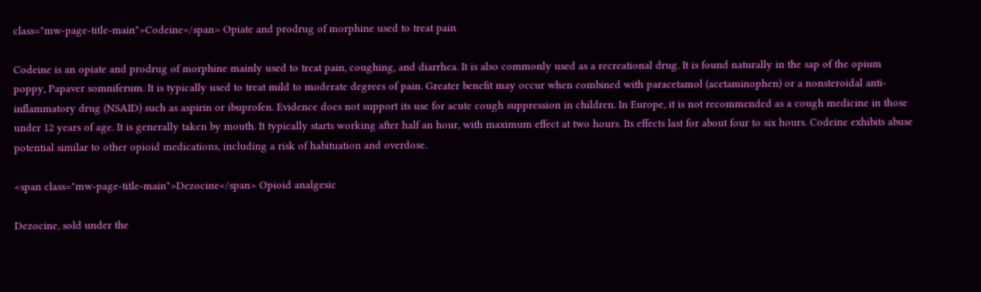class="mw-page-title-main">Codeine</span> Opiate and prodrug of morphine used to treat pain

Codeine is an opiate and prodrug of morphine mainly used to treat pain, coughing, and diarrhea. It is also commonly used as a recreational drug. It is found naturally in the sap of the opium poppy, Papaver somniferum. It is typically used to treat mild to moderate degrees of pain. Greater benefit may occur when combined with paracetamol (acetaminophen) or a nonsteroidal anti-inflammatory drug (NSAID) such as aspirin or ibuprofen. Evidence does not support its use for acute cough suppression in children. In Europe, it is not recommended as a cough medicine in those under 12 years of age. It is generally taken by mouth. It typically starts working after half an hour, with maximum effect at two hours. Its effects last for about four to six hours. Codeine exhibits abuse potential similar to other opioid medications, including a risk of habituation and overdose.

<span class="mw-page-title-main">Dezocine</span> Opioid analgesic

Dezocine, sold under the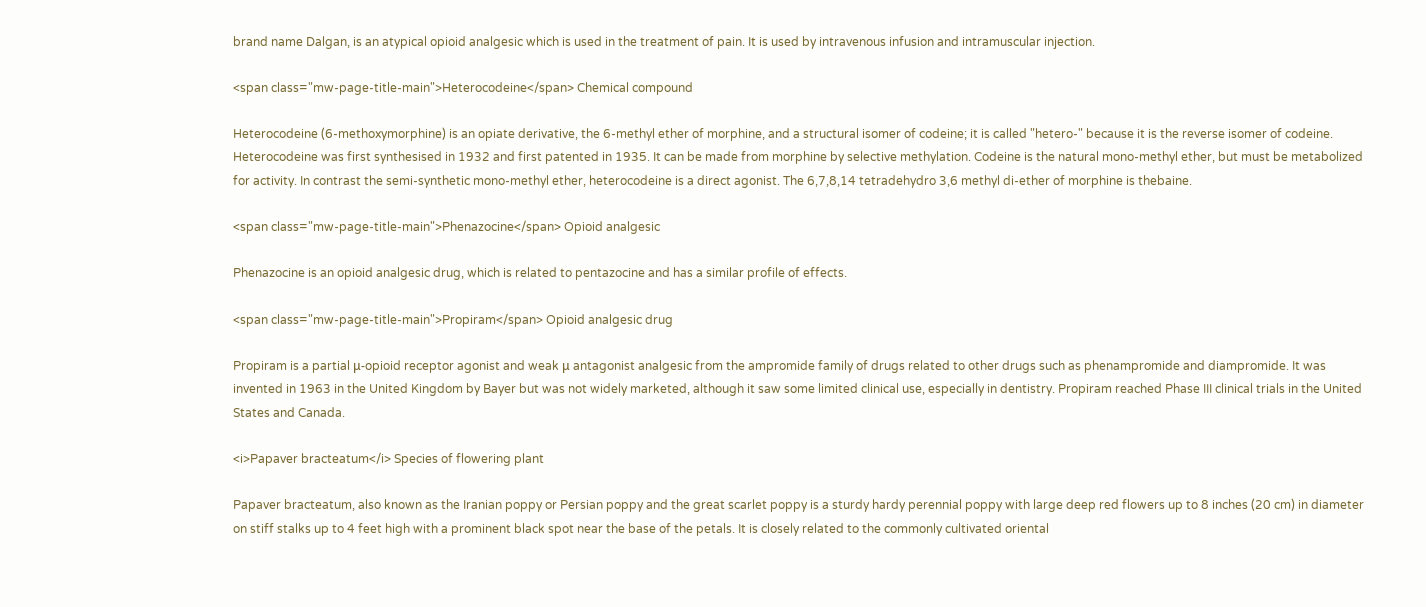brand name Dalgan, is an atypical opioid analgesic which is used in the treatment of pain. It is used by intravenous infusion and intramuscular injection.

<span class="mw-page-title-main">Heterocodeine</span> Chemical compound

Heterocodeine (6-methoxymorphine) is an opiate derivative, the 6-methyl ether of morphine, and a structural isomer of codeine; it is called "hetero-" because it is the reverse isomer of codeine. Heterocodeine was first synthesised in 1932 and first patented in 1935. It can be made from morphine by selective methylation. Codeine is the natural mono-methyl ether, but must be metabolized for activity. In contrast the semi-synthetic mono-methyl ether, heterocodeine is a direct agonist. The 6,7,8,14 tetradehydro 3,6 methyl di-ether of morphine is thebaine.

<span class="mw-page-title-main">Phenazocine</span> Opioid analgesic

Phenazocine is an opioid analgesic drug, which is related to pentazocine and has a similar profile of effects.

<span class="mw-page-title-main">Propiram</span> Opioid analgesic drug

Propiram is a partial μ-opioid receptor agonist and weak μ antagonist analgesic from the ampromide family of drugs related to other drugs such as phenampromide and diampromide. It was invented in 1963 in the United Kingdom by Bayer but was not widely marketed, although it saw some limited clinical use, especially in dentistry. Propiram reached Phase III clinical trials in the United States and Canada.

<i>Papaver bracteatum</i> Species of flowering plant

Papaver bracteatum, also known as the Iranian poppy or Persian poppy and the great scarlet poppy is a sturdy hardy perennial poppy with large deep red flowers up to 8 inches (20 cm) in diameter on stiff stalks up to 4 feet high with a prominent black spot near the base of the petals. It is closely related to the commonly cultivated oriental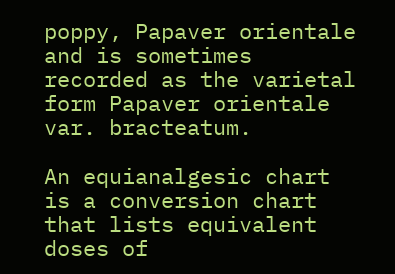poppy, Papaver orientale and is sometimes recorded as the varietal form Papaver orientale var. bracteatum.

An equianalgesic chart is a conversion chart that lists equivalent doses of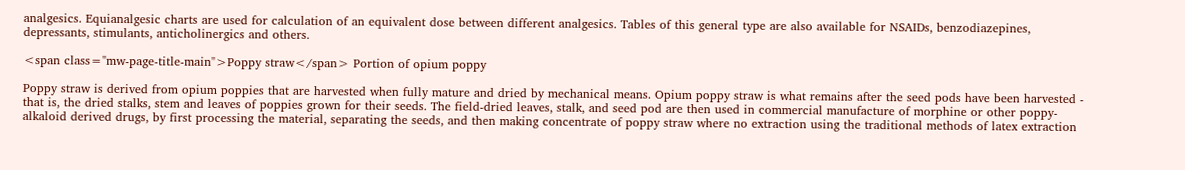analgesics. Equianalgesic charts are used for calculation of an equivalent dose between different analgesics. Tables of this general type are also available for NSAIDs, benzodiazepines, depressants, stimulants, anticholinergics and others.

<span class="mw-page-title-main">Poppy straw</span> Portion of opium poppy

Poppy straw is derived from opium poppies that are harvested when fully mature and dried by mechanical means. Opium poppy straw is what remains after the seed pods have been harvested - that is, the dried stalks, stem and leaves of poppies grown for their seeds. The field-dried leaves, stalk, and seed pod are then used in commercial manufacture of morphine or other poppy-alkaloid derived drugs, by first processing the material, separating the seeds, and then making concentrate of poppy straw where no extraction using the traditional methods of latex extraction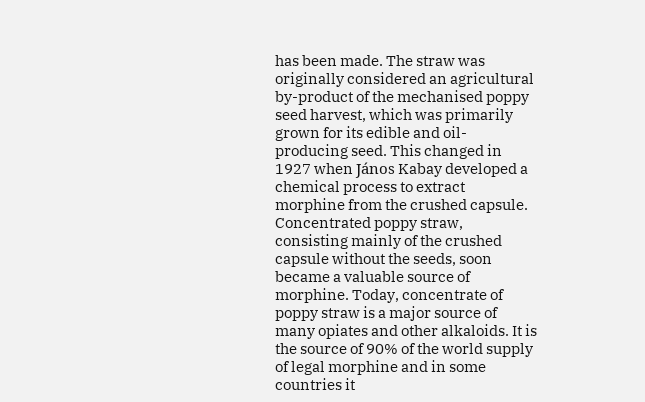has been made. The straw was originally considered an agricultural by-product of the mechanised poppy seed harvest, which was primarily grown for its edible and oil-producing seed. This changed in 1927 when János Kabay developed a chemical process to extract morphine from the crushed capsule. Concentrated poppy straw, consisting mainly of the crushed capsule without the seeds, soon became a valuable source of morphine. Today, concentrate of poppy straw is a major source of many opiates and other alkaloids. It is the source of 90% of the world supply of legal morphine and in some countries it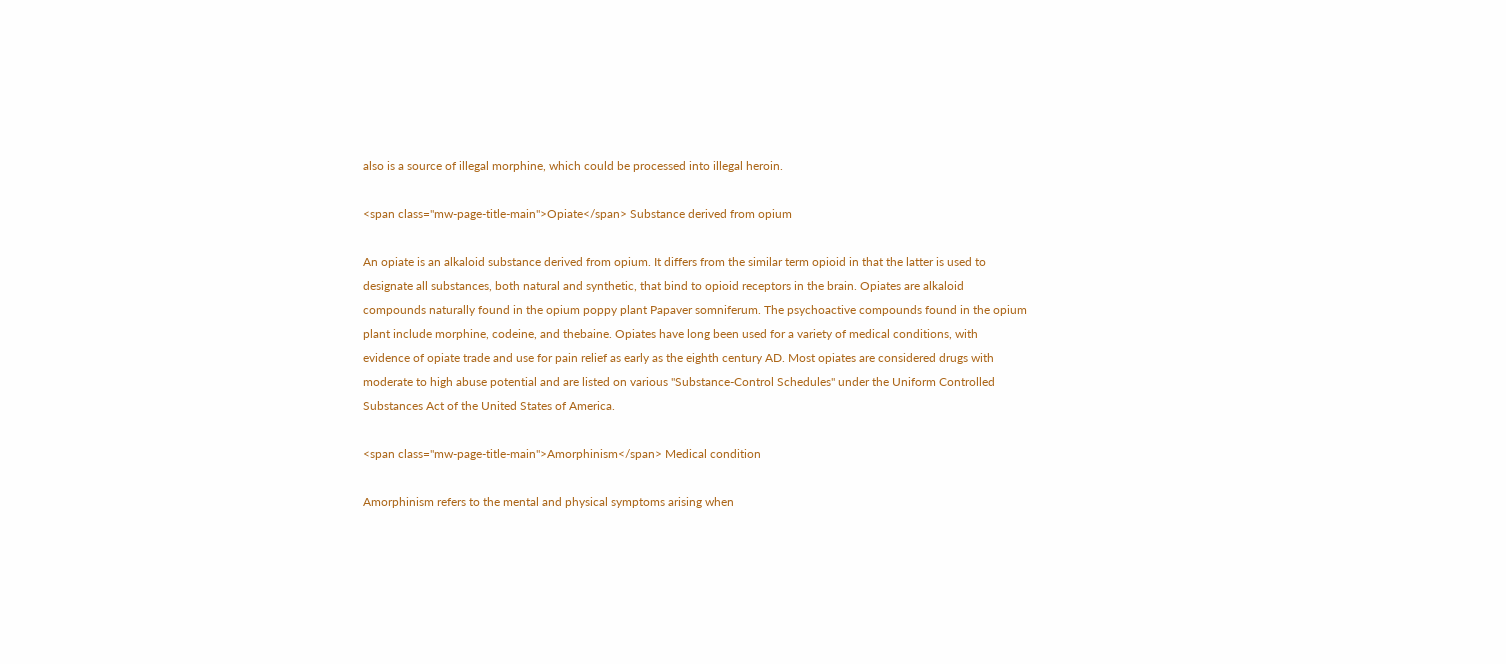also is a source of illegal morphine, which could be processed into illegal heroin.

<span class="mw-page-title-main">Opiate</span> Substance derived from opium

An opiate is an alkaloid substance derived from opium. It differs from the similar term opioid in that the latter is used to designate all substances, both natural and synthetic, that bind to opioid receptors in the brain. Opiates are alkaloid compounds naturally found in the opium poppy plant Papaver somniferum. The psychoactive compounds found in the opium plant include morphine, codeine, and thebaine. Opiates have long been used for a variety of medical conditions, with evidence of opiate trade and use for pain relief as early as the eighth century AD. Most opiates are considered drugs with moderate to high abuse potential and are listed on various "Substance-Control Schedules" under the Uniform Controlled Substances Act of the United States of America.

<span class="mw-page-title-main">Amorphinism</span> Medical condition

Amorphinism refers to the mental and physical symptoms arising when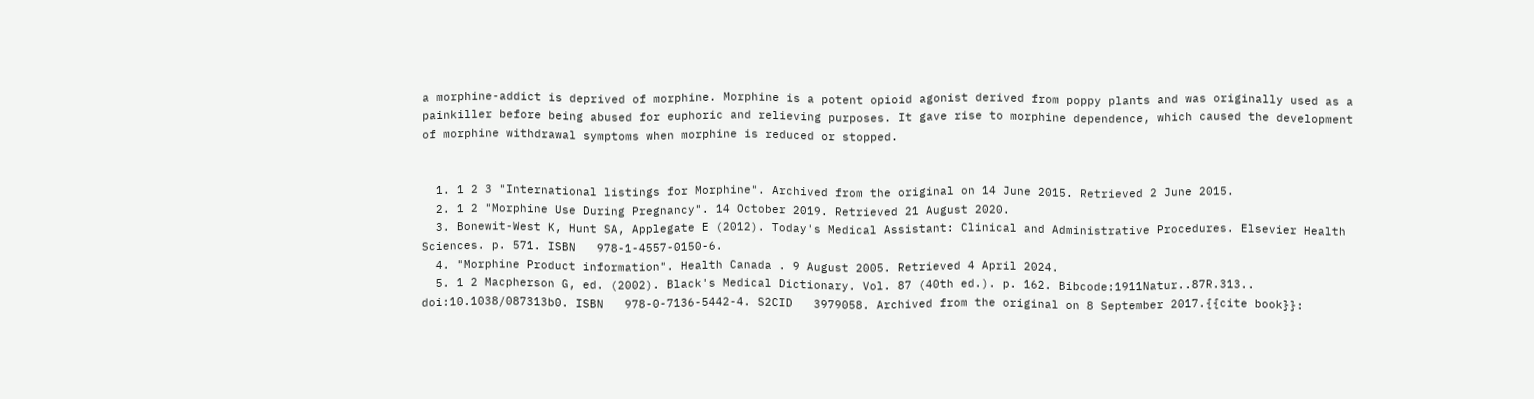a morphine-addict is deprived of morphine. Morphine is a potent opioid agonist derived from poppy plants and was originally used as a painkiller before being abused for euphoric and relieving purposes. It gave rise to morphine dependence, which caused the development of morphine withdrawal symptoms when morphine is reduced or stopped.


  1. 1 2 3 "International listings for Morphine". Archived from the original on 14 June 2015. Retrieved 2 June 2015.
  2. 1 2 "Morphine Use During Pregnancy". 14 October 2019. Retrieved 21 August 2020.
  3. Bonewit-West K, Hunt SA, Applegate E (2012). Today's Medical Assistant: Clinical and Administrative Procedures. Elsevier Health Sciences. p. 571. ISBN   978-1-4557-0150-6.
  4. "Morphine Product information". Health Canada . 9 August 2005. Retrieved 4 April 2024.
  5. 1 2 Macpherson G, ed. (2002). Black's Medical Dictionary. Vol. 87 (40th ed.). p. 162. Bibcode:1911Natur..87R.313.. doi:10.1038/087313b0. ISBN   978-0-7136-5442-4. S2CID   3979058. Archived from the original on 8 September 2017.{{cite book}}: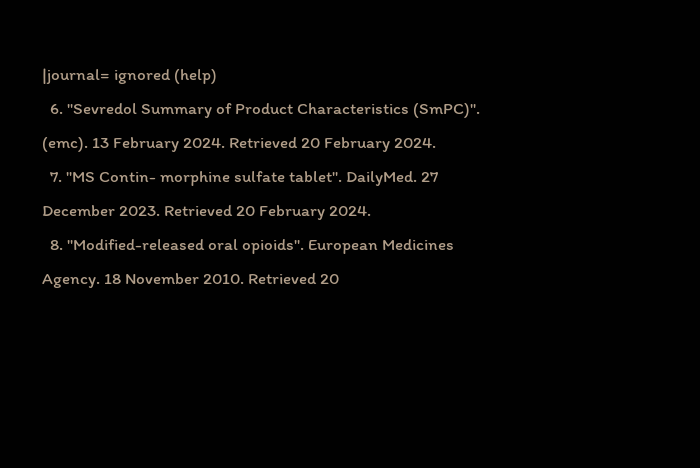|journal= ignored (help)
  6. "Sevredol Summary of Product Characteristics (SmPC)". (emc). 13 February 2024. Retrieved 20 February 2024.
  7. "MS Contin- morphine sulfate tablet". DailyMed. 27 December 2023. Retrieved 20 February 2024.
  8. "Modified-released oral opioids". European Medicines Agency. 18 November 2010. Retrieved 20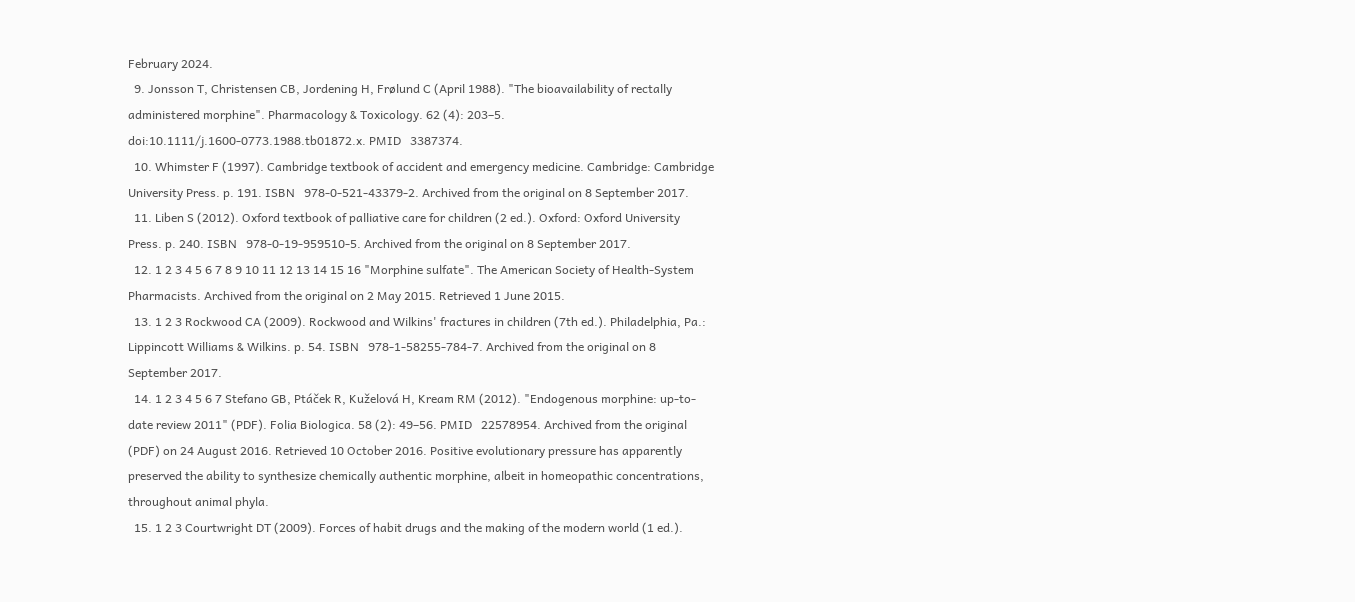February 2024.
  9. Jonsson T, Christensen CB, Jordening H, Frølund C (April 1988). "The bioavailability of rectally administered morphine". Pharmacology & Toxicology. 62 (4): 203–5. doi:10.1111/j.1600-0773.1988.tb01872.x. PMID   3387374.
  10. Whimster F (1997). Cambridge textbook of accident and emergency medicine. Cambridge: Cambridge University Press. p. 191. ISBN   978-0-521-43379-2. Archived from the original on 8 September 2017.
  11. Liben S (2012). Oxford textbook of palliative care for children (2 ed.). Oxford: Oxford University Press. p. 240. ISBN   978-0-19-959510-5. Archived from the original on 8 September 2017.
  12. 1 2 3 4 5 6 7 8 9 10 11 12 13 14 15 16 "Morphine sulfate". The American Society of Health-System Pharmacists. Archived from the original on 2 May 2015. Retrieved 1 June 2015.
  13. 1 2 3 Rockwood CA (2009). Rockwood and Wilkins' fractures in children (7th ed.). Philadelphia, Pa.: Lippincott Williams & Wilkins. p. 54. ISBN   978-1-58255-784-7. Archived from the original on 8 September 2017.
  14. 1 2 3 4 5 6 7 Stefano GB, Ptáček R, Kuželová H, Kream RM (2012). "Endogenous morphine: up-to-date review 2011" (PDF). Folia Biologica. 58 (2): 49–56. PMID   22578954. Archived from the original (PDF) on 24 August 2016. Retrieved 10 October 2016. Positive evolutionary pressure has apparently preserved the ability to synthesize chemically authentic morphine, albeit in homeopathic concentrations, throughout animal phyla.
  15. 1 2 3 Courtwright DT (2009). Forces of habit drugs and the making of the modern world (1 ed.).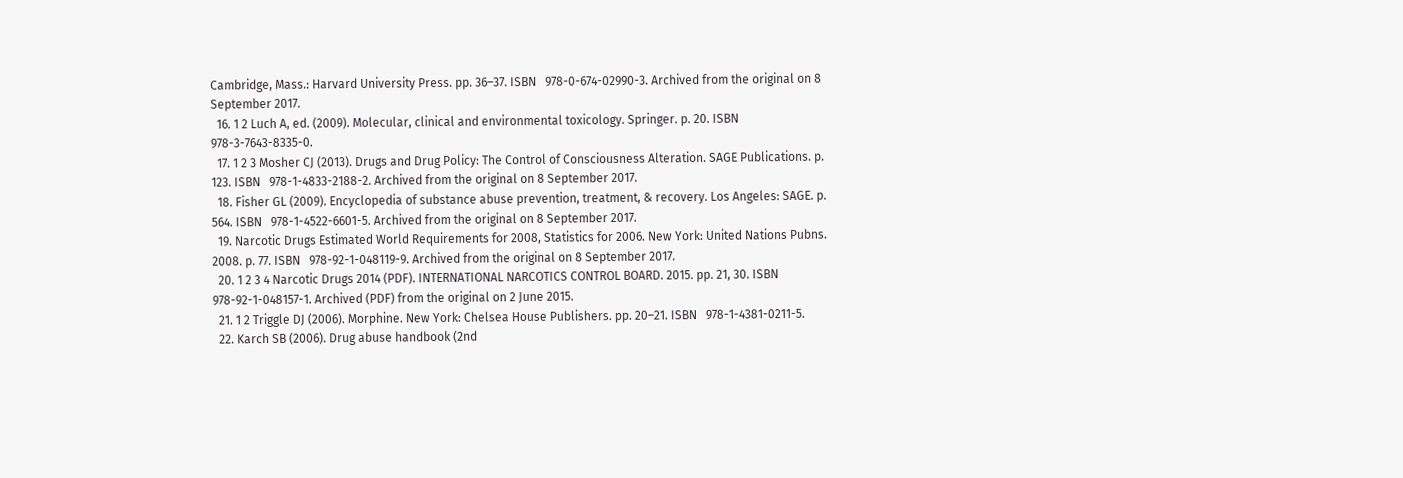Cambridge, Mass.: Harvard University Press. pp. 36–37. ISBN   978-0-674-02990-3. Archived from the original on 8 September 2017.
  16. 1 2 Luch A, ed. (2009). Molecular, clinical and environmental toxicology. Springer. p. 20. ISBN   978-3-7643-8335-0.
  17. 1 2 3 Mosher CJ (2013). Drugs and Drug Policy: The Control of Consciousness Alteration. SAGE Publications. p. 123. ISBN   978-1-4833-2188-2. Archived from the original on 8 September 2017.
  18. Fisher GL (2009). Encyclopedia of substance abuse prevention, treatment, & recovery. Los Angeles: SAGE. p. 564. ISBN   978-1-4522-6601-5. Archived from the original on 8 September 2017.
  19. Narcotic Drugs Estimated World Requirements for 2008, Statistics for 2006. New York: United Nations Pubns. 2008. p. 77. ISBN   978-92-1-048119-9. Archived from the original on 8 September 2017.
  20. 1 2 3 4 Narcotic Drugs 2014 (PDF). INTERNATIONAL NARCOTICS CONTROL BOARD. 2015. pp. 21, 30. ISBN   978-92-1-048157-1. Archived (PDF) from the original on 2 June 2015.
  21. 1 2 Triggle DJ (2006). Morphine. New York: Chelsea House Publishers. pp. 20–21. ISBN   978-1-4381-0211-5.
  22. Karch SB (2006). Drug abuse handbook (2nd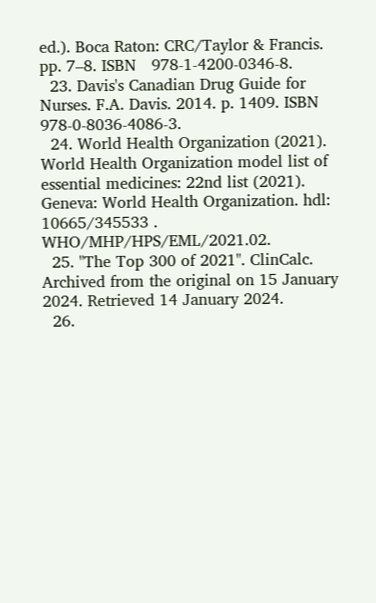ed.). Boca Raton: CRC/Taylor & Francis. pp. 7–8. ISBN   978-1-4200-0346-8.
  23. Davis's Canadian Drug Guide for Nurses. F.A. Davis. 2014. p. 1409. ISBN   978-0-8036-4086-3.
  24. World Health Organization (2021). World Health Organization model list of essential medicines: 22nd list (2021). Geneva: World Health Organization. hdl: 10665/345533 . WHO/MHP/HPS/EML/2021.02.
  25. "The Top 300 of 2021". ClinCalc. Archived from the original on 15 January 2024. Retrieved 14 January 2024.
  26.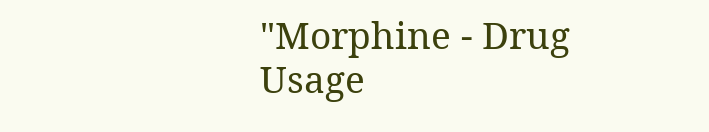"Morphine - Drug Usage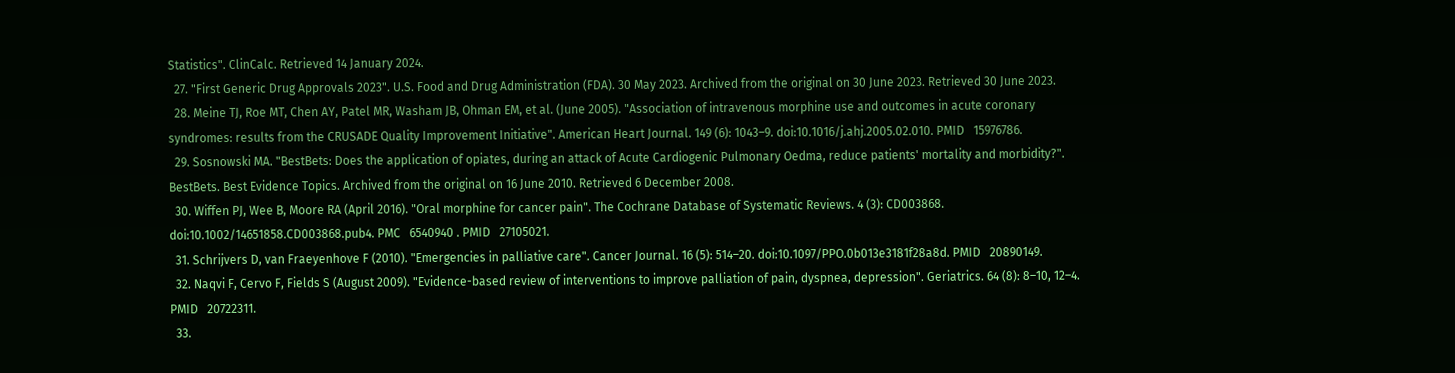Statistics". ClinCalc. Retrieved 14 January 2024.
  27. "First Generic Drug Approvals 2023". U.S. Food and Drug Administration (FDA). 30 May 2023. Archived from the original on 30 June 2023. Retrieved 30 June 2023.
  28. Meine TJ, Roe MT, Chen AY, Patel MR, Washam JB, Ohman EM, et al. (June 2005). "Association of intravenous morphine use and outcomes in acute coronary syndromes: results from the CRUSADE Quality Improvement Initiative". American Heart Journal. 149 (6): 1043–9. doi:10.1016/j.ahj.2005.02.010. PMID   15976786.
  29. Sosnowski MA. "BestBets: Does the application of opiates, during an attack of Acute Cardiogenic Pulmonary Oedma, reduce patients' mortality and morbidity?". BestBets. Best Evidence Topics. Archived from the original on 16 June 2010. Retrieved 6 December 2008.
  30. Wiffen PJ, Wee B, Moore RA (April 2016). "Oral morphine for cancer pain". The Cochrane Database of Systematic Reviews. 4 (3): CD003868. doi:10.1002/14651858.CD003868.pub4. PMC   6540940 . PMID   27105021.
  31. Schrijvers D, van Fraeyenhove F (2010). "Emergencies in palliative care". Cancer Journal. 16 (5): 514–20. doi:10.1097/PPO.0b013e3181f28a8d. PMID   20890149.
  32. Naqvi F, Cervo F, Fields S (August 2009). "Evidence-based review of interventions to improve palliation of pain, dyspnea, depression". Geriatrics. 64 (8): 8–10, 12–4. PMID   20722311.
  33.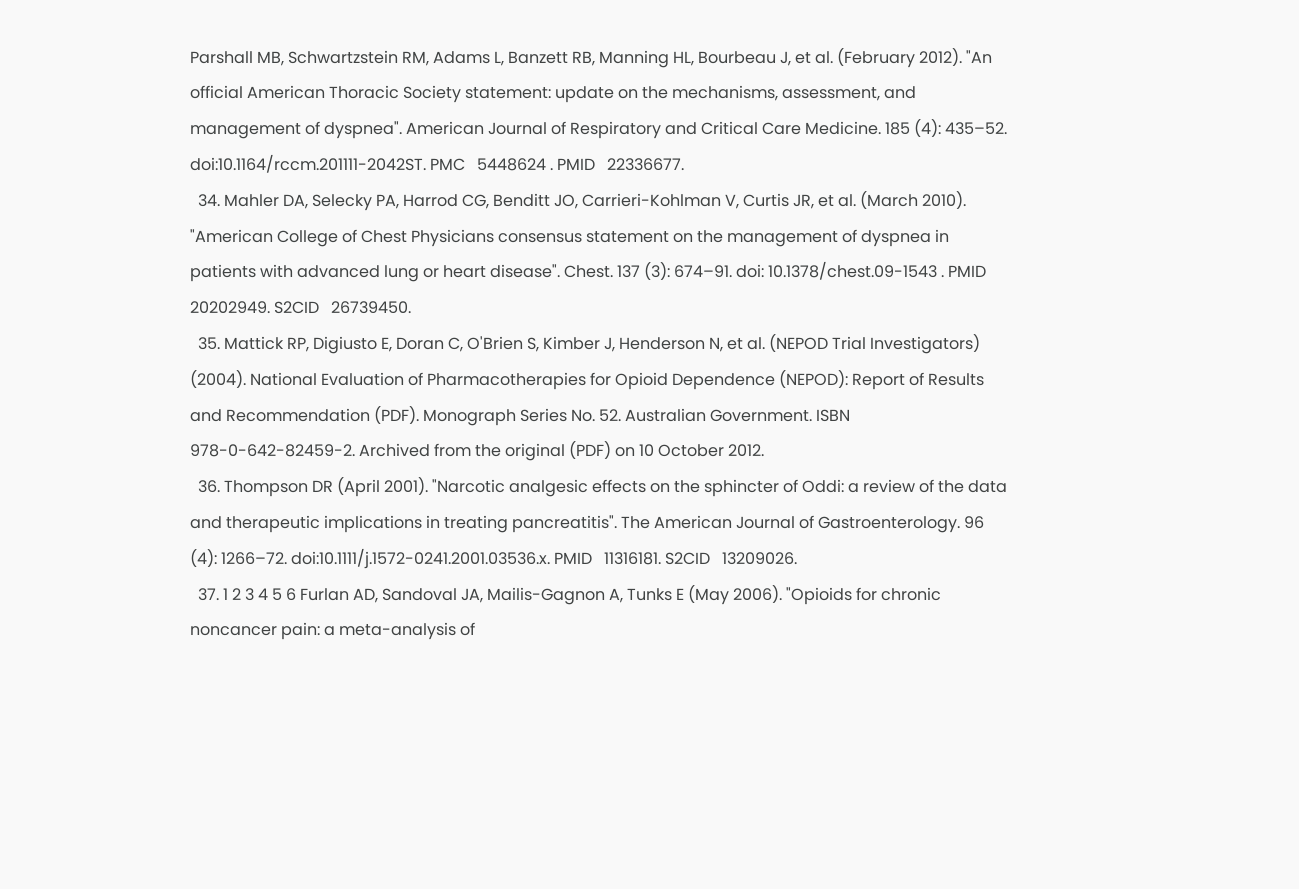Parshall MB, Schwartzstein RM, Adams L, Banzett RB, Manning HL, Bourbeau J, et al. (February 2012). "An official American Thoracic Society statement: update on the mechanisms, assessment, and management of dyspnea". American Journal of Respiratory and Critical Care Medicine. 185 (4): 435–52. doi:10.1164/rccm.201111-2042ST. PMC   5448624 . PMID   22336677.
  34. Mahler DA, Selecky PA, Harrod CG, Benditt JO, Carrieri-Kohlman V, Curtis JR, et al. (March 2010). "American College of Chest Physicians consensus statement on the management of dyspnea in patients with advanced lung or heart disease". Chest. 137 (3): 674–91. doi: 10.1378/chest.09-1543 . PMID   20202949. S2CID   26739450.
  35. Mattick RP, Digiusto E, Doran C, O'Brien S, Kimber J, Henderson N, et al. (NEPOD Trial Investigators) (2004). National Evaluation of Pharmacotherapies for Opioid Dependence (NEPOD): Report of Results and Recommendation (PDF). Monograph Series No. 52. Australian Government. ISBN   978-0-642-82459-2. Archived from the original (PDF) on 10 October 2012.
  36. Thompson DR (April 2001). "Narcotic analgesic effects on the sphincter of Oddi: a review of the data and therapeutic implications in treating pancreatitis". The American Journal of Gastroenterology. 96 (4): 1266–72. doi:10.1111/j.1572-0241.2001.03536.x. PMID   11316181. S2CID   13209026.
  37. 1 2 3 4 5 6 Furlan AD, Sandoval JA, Mailis-Gagnon A, Tunks E (May 2006). "Opioids for chronic noncancer pain: a meta-analysis of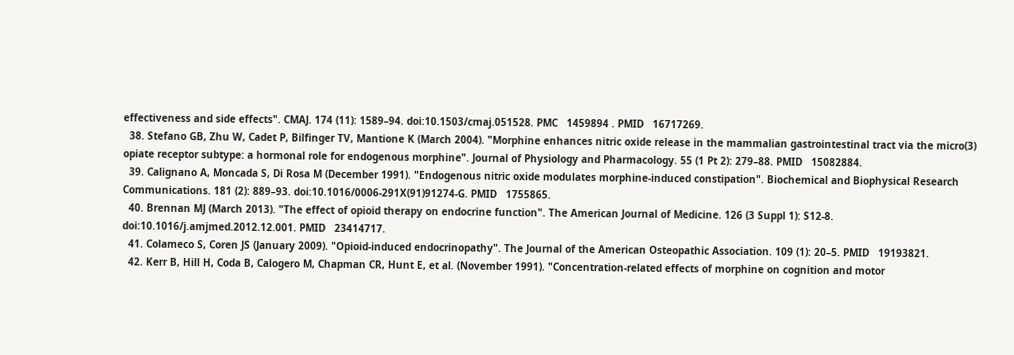effectiveness and side effects". CMAJ. 174 (11): 1589–94. doi:10.1503/cmaj.051528. PMC   1459894 . PMID   16717269.
  38. Stefano GB, Zhu W, Cadet P, Bilfinger TV, Mantione K (March 2004). "Morphine enhances nitric oxide release in the mammalian gastrointestinal tract via the micro(3) opiate receptor subtype: a hormonal role for endogenous morphine". Journal of Physiology and Pharmacology. 55 (1 Pt 2): 279–88. PMID   15082884.
  39. Calignano A, Moncada S, Di Rosa M (December 1991). "Endogenous nitric oxide modulates morphine-induced constipation". Biochemical and Biophysical Research Communications. 181 (2): 889–93. doi:10.1016/0006-291X(91)91274-G. PMID   1755865.
  40. Brennan MJ (March 2013). "The effect of opioid therapy on endocrine function". The American Journal of Medicine. 126 (3 Suppl 1): S12-8. doi:10.1016/j.amjmed.2012.12.001. PMID   23414717.
  41. Colameco S, Coren JS (January 2009). "Opioid-induced endocrinopathy". The Journal of the American Osteopathic Association. 109 (1): 20–5. PMID   19193821.
  42. Kerr B, Hill H, Coda B, Calogero M, Chapman CR, Hunt E, et al. (November 1991). "Concentration-related effects of morphine on cognition and motor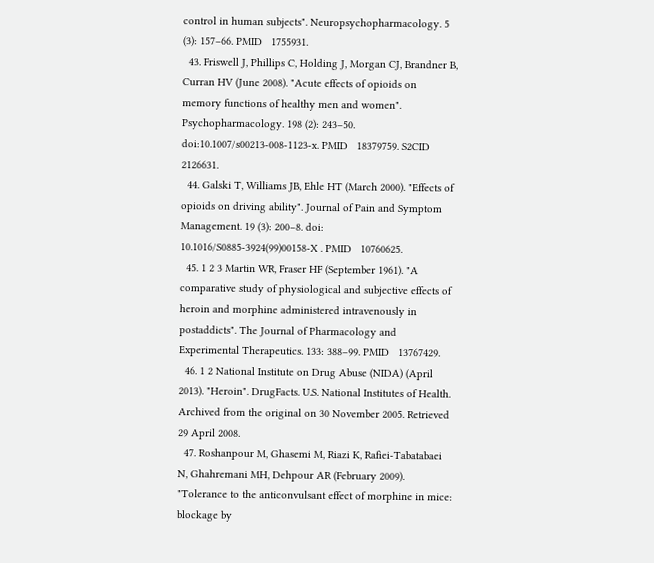control in human subjects". Neuropsychopharmacology. 5 (3): 157–66. PMID   1755931.
  43. Friswell J, Phillips C, Holding J, Morgan CJ, Brandner B, Curran HV (June 2008). "Acute effects of opioids on memory functions of healthy men and women". Psychopharmacology. 198 (2): 243–50. doi:10.1007/s00213-008-1123-x. PMID   18379759. S2CID   2126631.
  44. Galski T, Williams JB, Ehle HT (March 2000). "Effects of opioids on driving ability". Journal of Pain and Symptom Management. 19 (3): 200–8. doi: 10.1016/S0885-3924(99)00158-X . PMID   10760625.
  45. 1 2 3 Martin WR, Fraser HF (September 1961). "A comparative study of physiological and subjective effects of heroin and morphine administered intravenously in postaddicts". The Journal of Pharmacology and Experimental Therapeutics. 133: 388–99. PMID   13767429.
  46. 1 2 National Institute on Drug Abuse (NIDA) (April 2013). "Heroin". DrugFacts. U.S. National Institutes of Health. Archived from the original on 30 November 2005. Retrieved 29 April 2008.
  47. Roshanpour M, Ghasemi M, Riazi K, Rafiei-Tabatabaei N, Ghahremani MH, Dehpour AR (February 2009). "Tolerance to the anticonvulsant effect of morphine in mice: blockage by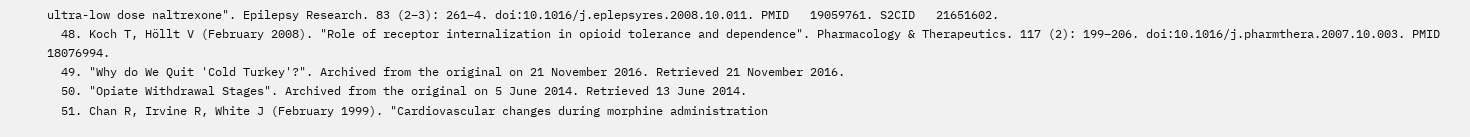ultra-low dose naltrexone". Epilepsy Research. 83 (2–3): 261–4. doi:10.1016/j.eplepsyres.2008.10.011. PMID   19059761. S2CID   21651602.
  48. Koch T, Höllt V (February 2008). "Role of receptor internalization in opioid tolerance and dependence". Pharmacology & Therapeutics. 117 (2): 199–206. doi:10.1016/j.pharmthera.2007.10.003. PMID   18076994.
  49. "Why do We Quit 'Cold Turkey'?". Archived from the original on 21 November 2016. Retrieved 21 November 2016.
  50. "Opiate Withdrawal Stages". Archived from the original on 5 June 2014. Retrieved 13 June 2014.
  51. Chan R, Irvine R, White J (February 1999). "Cardiovascular changes during morphine administration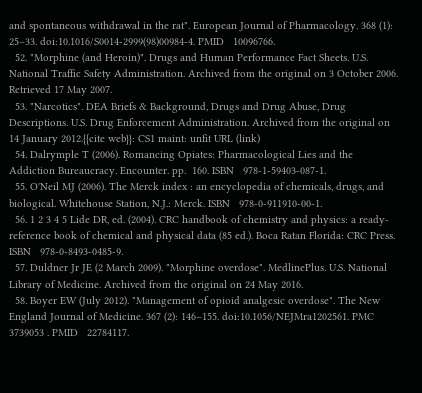and spontaneous withdrawal in the rat". European Journal of Pharmacology. 368 (1): 25–33. doi:10.1016/S0014-2999(98)00984-4. PMID   10096766.
  52. "Morphine (and Heroin)". Drugs and Human Performance Fact Sheets. U.S. National Traffic Safety Administration. Archived from the original on 3 October 2006. Retrieved 17 May 2007.
  53. "Narcotics". DEA Briefs & Background, Drugs and Drug Abuse, Drug Descriptions. U.S. Drug Enforcement Administration. Archived from the original on 14 January 2012.{{cite web}}: CS1 maint: unfit URL (link)
  54. Dalrymple T (2006). Romancing Opiates: Pharmacological Lies and the Addiction Bureaucracy. Encounter. pp.  160. ISBN   978-1-59403-087-1.
  55. O'Neil MJ (2006). The Merck index : an encyclopedia of chemicals, drugs, and biological. Whitehouse Station, N.J.: Merck. ISBN   978-0-911910-00-1.
  56. 1 2 3 4 5 Lide DR, ed. (2004). CRC handbook of chemistry and physics: a ready-reference book of chemical and physical data (85 ed.). Boca Ratan Florida: CRC Press. ISBN   978-0-8493-0485-9.
  57. Duldner Jr JE (2 March 2009). "Morphine overdose". MedlinePlus. U.S. National Library of Medicine. Archived from the original on 24 May 2016.
  58. Boyer EW (July 2012). "Management of opioid analgesic overdose". The New England Journal of Medicine. 367 (2): 146–155. doi:10.1056/NEJMra1202561. PMC   3739053 . PMID   22784117.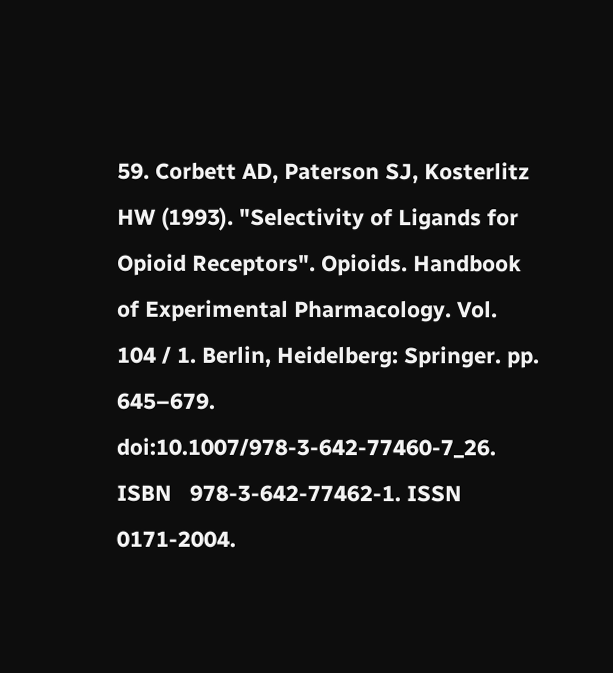59. Corbett AD, Paterson SJ, Kosterlitz HW (1993). "Selectivity of Ligands for Opioid Receptors". Opioids. Handbook of Experimental Pharmacology. Vol. 104 / 1. Berlin, Heidelberg: Springer. pp. 645–679. doi:10.1007/978-3-642-77460-7_26. ISBN   978-3-642-77462-1. ISSN   0171-2004.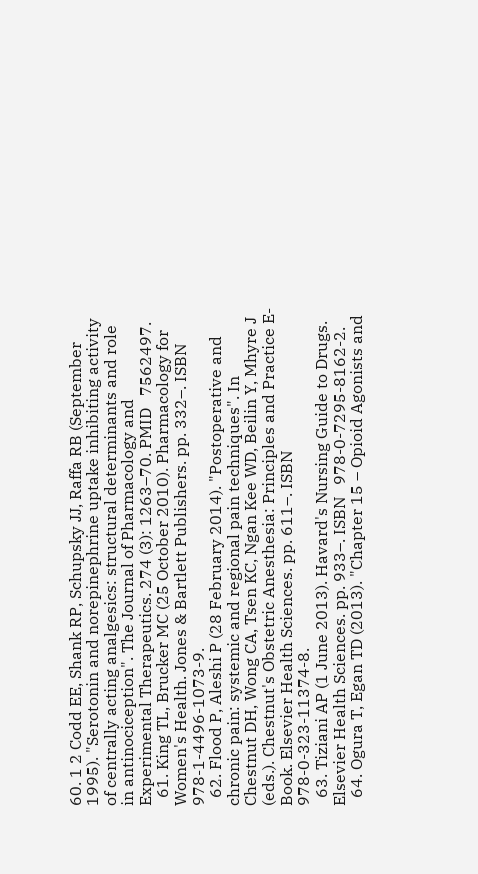60. 1 2 Codd EE, Shank RP, Schupsky JJ, Raffa RB (September 1995). "Serotonin and norepinephrine uptake inhibiting activity of centrally acting analgesics: structural determinants and role in antinociception". The Journal of Pharmacology and Experimental Therapeutics. 274 (3): 1263–70. PMID   7562497.
  61. King TL, Brucker MC (25 October 2010). Pharmacology for Women's Health. Jones & Bartlett Publishers. pp. 332–. ISBN   978-1-4496-1073-9.
  62. Flood P, Aleshi P (28 February 2014). "Postoperative and chronic pain: systemic and regional pain techniques". In Chestnut DH, Wong CA, Tsen KC, Ngan Kee WD, Beilin Y, Mhyre J (eds.). Chestnut's Obstetric Anesthesia: Principles and Practice E-Book. Elsevier Health Sciences. pp. 611–. ISBN   978-0-323-11374-8.
  63. Tiziani AP (1 June 2013). Havard's Nursing Guide to Drugs. Elsevier Health Sciences. pp. 933–. ISBN   978-0-7295-8162-2.
  64. Ogura T, Egan TD (2013). "Chapter 15 – Opioid Agonists and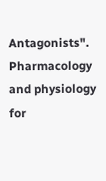Antagonists". Pharmacology and physiology for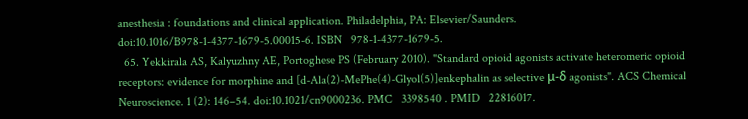anesthesia : foundations and clinical application. Philadelphia, PA: Elsevier/Saunders. doi:10.1016/B978-1-4377-1679-5.00015-6. ISBN   978-1-4377-1679-5.
  65. Yekkirala AS, Kalyuzhny AE, Portoghese PS (February 2010). "Standard opioid agonists activate heteromeric opioid receptors: evidence for morphine and [d-Ala(2)-MePhe(4)-Glyol(5)]enkephalin as selective μ-δ agonists". ACS Chemical Neuroscience. 1 (2): 146–54. doi:10.1021/cn9000236. PMC   3398540 . PMID   22816017.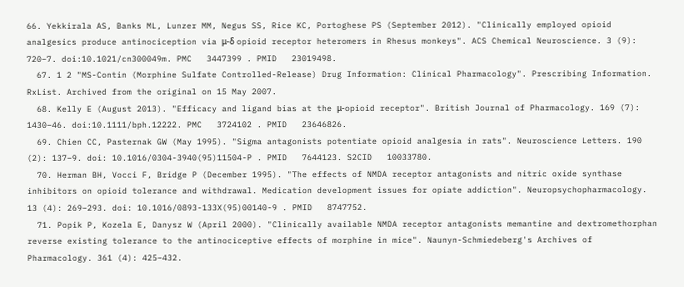66. Yekkirala AS, Banks ML, Lunzer MM, Negus SS, Rice KC, Portoghese PS (September 2012). "Clinically employed opioid analgesics produce antinociception via μ-δ opioid receptor heteromers in Rhesus monkeys". ACS Chemical Neuroscience. 3 (9): 720–7. doi:10.1021/cn300049m. PMC   3447399 . PMID   23019498.
  67. 1 2 "MS-Contin (Morphine Sulfate Controlled-Release) Drug Information: Clinical Pharmacology". Prescribing Information. RxList. Archived from the original on 15 May 2007.
  68. Kelly E (August 2013). "Efficacy and ligand bias at the μ-opioid receptor". British Journal of Pharmacology. 169 (7): 1430–46. doi:10.1111/bph.12222. PMC   3724102 . PMID   23646826.
  69. Chien CC, Pasternak GW (May 1995). "Sigma antagonists potentiate opioid analgesia in rats". Neuroscience Letters. 190 (2): 137–9. doi: 10.1016/0304-3940(95)11504-P . PMID   7644123. S2CID   10033780.
  70. Herman BH, Vocci F, Bridge P (December 1995). "The effects of NMDA receptor antagonists and nitric oxide synthase inhibitors on opioid tolerance and withdrawal. Medication development issues for opiate addiction". Neuropsychopharmacology. 13 (4): 269–293. doi: 10.1016/0893-133X(95)00140-9 . PMID   8747752.
  71. Popik P, Kozela E, Danysz W (April 2000). "Clinically available NMDA receptor antagonists memantine and dextromethorphan reverse existing tolerance to the antinociceptive effects of morphine in mice". Naunyn-Schmiedeberg's Archives of Pharmacology. 361 (4): 425–432.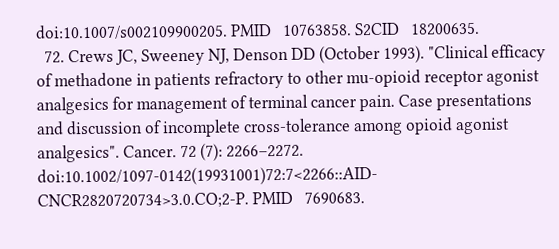doi:10.1007/s002109900205. PMID   10763858. S2CID   18200635.
  72. Crews JC, Sweeney NJ, Denson DD (October 1993). "Clinical efficacy of methadone in patients refractory to other mu-opioid receptor agonist analgesics for management of terminal cancer pain. Case presentations and discussion of incomplete cross-tolerance among opioid agonist analgesics". Cancer. 72 (7): 2266–2272. doi:10.1002/1097-0142(19931001)72:7<2266::AID-CNCR2820720734>3.0.CO;2-P. PMID   7690683.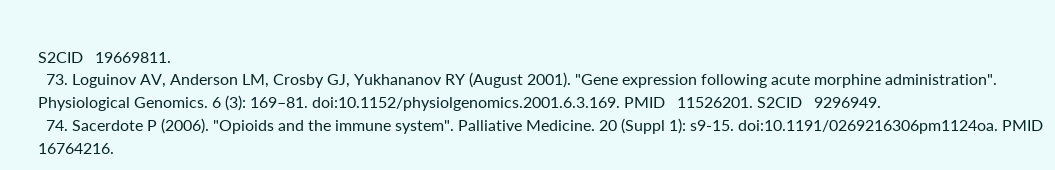S2CID   19669811.
  73. Loguinov AV, Anderson LM, Crosby GJ, Yukhananov RY (August 2001). "Gene expression following acute morphine administration". Physiological Genomics. 6 (3): 169–81. doi:10.1152/physiolgenomics.2001.6.3.169. PMID   11526201. S2CID   9296949.
  74. Sacerdote P (2006). "Opioids and the immune system". Palliative Medicine. 20 (Suppl 1): s9-15. doi:10.1191/0269216306pm1124oa. PMID   16764216.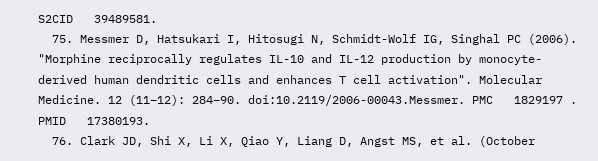S2CID   39489581.
  75. Messmer D, Hatsukari I, Hitosugi N, Schmidt-Wolf IG, Singhal PC (2006). "Morphine reciprocally regulates IL-10 and IL-12 production by monocyte-derived human dendritic cells and enhances T cell activation". Molecular Medicine. 12 (11–12): 284–90. doi:10.2119/2006-00043.Messmer. PMC   1829197 . PMID   17380193.
  76. Clark JD, Shi X, Li X, Qiao Y, Liang D, Angst MS, et al. (October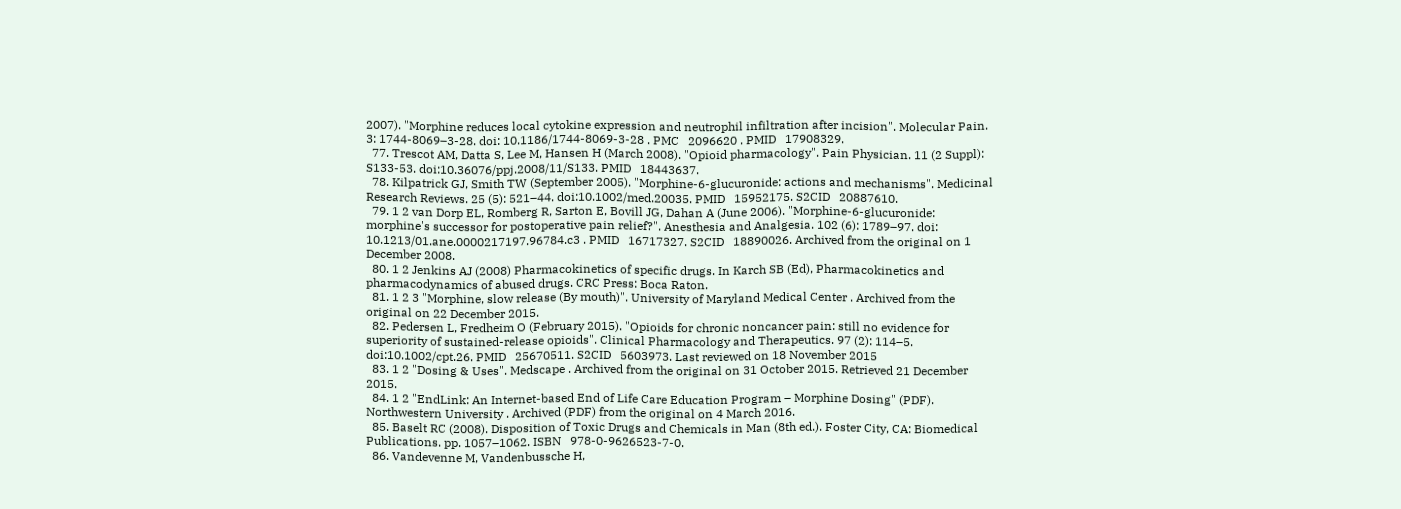2007). "Morphine reduces local cytokine expression and neutrophil infiltration after incision". Molecular Pain. 3: 1744-8069–3-28. doi: 10.1186/1744-8069-3-28 . PMC   2096620 . PMID   17908329.
  77. Trescot AM, Datta S, Lee M, Hansen H (March 2008). "Opioid pharmacology". Pain Physician. 11 (2 Suppl): S133-53. doi:10.36076/ppj.2008/11/S133. PMID   18443637.
  78. Kilpatrick GJ, Smith TW (September 2005). "Morphine-6-glucuronide: actions and mechanisms". Medicinal Research Reviews. 25 (5): 521–44. doi:10.1002/med.20035. PMID   15952175. S2CID   20887610.
  79. 1 2 van Dorp EL, Romberg R, Sarton E, Bovill JG, Dahan A (June 2006). "Morphine-6-glucuronide: morphine's successor for postoperative pain relief?". Anesthesia and Analgesia. 102 (6): 1789–97. doi: 10.1213/01.ane.0000217197.96784.c3 . PMID   16717327. S2CID   18890026. Archived from the original on 1 December 2008.
  80. 1 2 Jenkins AJ (2008) Pharmacokinetics of specific drugs. In Karch SB (Ed), Pharmacokinetics and pharmacodynamics of abused drugs. CRC Press: Boca Raton.
  81. 1 2 3 "Morphine, slow release (By mouth)". University of Maryland Medical Center . Archived from the original on 22 December 2015.
  82. Pedersen L, Fredheim O (February 2015). "Opioids for chronic noncancer pain: still no evidence for superiority of sustained-release opioids". Clinical Pharmacology and Therapeutics. 97 (2): 114–5. doi:10.1002/cpt.26. PMID   25670511. S2CID   5603973. Last reviewed on 18 November 2015
  83. 1 2 "Dosing & Uses". Medscape . Archived from the original on 31 October 2015. Retrieved 21 December 2015.
  84. 1 2 "EndLink: An Internet-based End of Life Care Education Program – Morphine Dosing" (PDF). Northwestern University . Archived (PDF) from the original on 4 March 2016.
  85. Baselt RC (2008). Disposition of Toxic Drugs and Chemicals in Man (8th ed.). Foster City, CA: Biomedical Publications. pp. 1057–1062. ISBN   978-0-9626523-7-0.
  86. Vandevenne M, Vandenbussche H,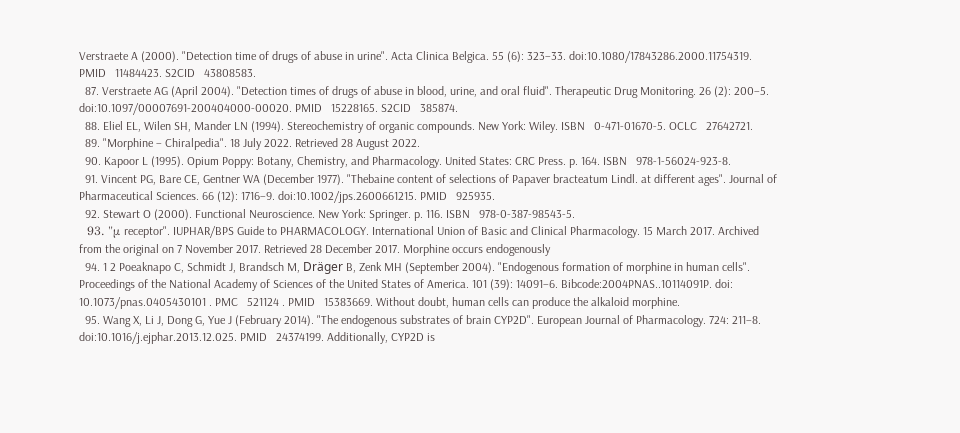Verstraete A (2000). "Detection time of drugs of abuse in urine". Acta Clinica Belgica. 55 (6): 323–33. doi:10.1080/17843286.2000.11754319. PMID   11484423. S2CID   43808583.
  87. Verstraete AG (April 2004). "Detection times of drugs of abuse in blood, urine, and oral fluid". Therapeutic Drug Monitoring. 26 (2): 200–5. doi:10.1097/00007691-200404000-00020. PMID   15228165. S2CID   385874.
  88. Eliel EL, Wilen SH, Mander LN (1994). Stereochemistry of organic compounds. New York: Wiley. ISBN   0-471-01670-5. OCLC   27642721.
  89. "Morphine – Chiralpedia". 18 July 2022. Retrieved 28 August 2022.
  90. Kapoor L (1995). Opium Poppy: Botany, Chemistry, and Pharmacology. United States: CRC Press. p. 164. ISBN   978-1-56024-923-8.
  91. Vincent PG, Bare CE, Gentner WA (December 1977). "Thebaine content of selections of Papaver bracteatum Lindl. at different ages". Journal of Pharmaceutical Sciences. 66 (12): 1716–9. doi:10.1002/jps.2600661215. PMID   925935.
  92. Stewart O (2000). Functional Neuroscience. New York: Springer. p. 116. ISBN   978-0-387-98543-5.
  93. "μ receptor". IUPHAR/BPS Guide to PHARMACOLOGY. International Union of Basic and Clinical Pharmacology. 15 March 2017. Archived from the original on 7 November 2017. Retrieved 28 December 2017. Morphine occurs endogenously
  94. 1 2 Poeaknapo C, Schmidt J, Brandsch M, Dräger B, Zenk MH (September 2004). "Endogenous formation of morphine in human cells". Proceedings of the National Academy of Sciences of the United States of America. 101 (39): 14091–6. Bibcode:2004PNAS..10114091P. doi: 10.1073/pnas.0405430101 . PMC   521124 . PMID   15383669. Without doubt, human cells can produce the alkaloid morphine.
  95. Wang X, Li J, Dong G, Yue J (February 2014). "The endogenous substrates of brain CYP2D". European Journal of Pharmacology. 724: 211–8. doi:10.1016/j.ejphar.2013.12.025. PMID   24374199. Additionally, CYP2D is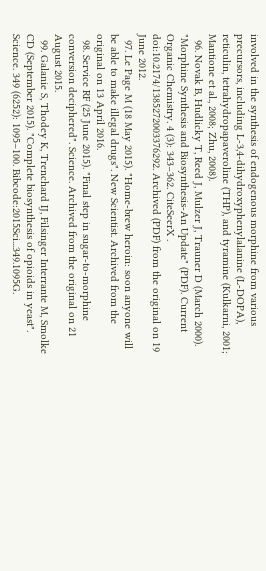involved in the synthesis of endogenous morphine from various precursors, including L-3,4-dihydroxyphenylalanine (L-DOPA), reticulin, tetrahydropapaveroline (THP), and tyramine (Kulkarni, 2001; Mantione et al., 2008; Zhu, 2008).
  96. Novak B, Hudlicky T, Reed J, Mulzer J, Trauner D (March 2000). "Morphine Synthesis and Biosynthesis-An Update" (PDF). Current Organic Chemistry. 4 (3): 343–362. CiteSeerX . doi:10.2174/1385272003376292. Archived (PDF) from the original on 19 June 2012.
  97. Le Page M (18 May 2015). "Home-brew heroin: soon anyone will be able to make illegal drugs". New Scientist. Archived from the original on 13 April 2016.
  98. Service RF (25 June 2015). "Final step in sugar-to-morphine conversion deciphered". Science. Archived from the original on 21 August 2015.
  99. Galanie S, Thodey K, Trenchard IJ, Filsinger Interrante M, Smolke CD (September 2015). "Complete biosynthesis of opioids in yeast". Science. 349 (6252): 1095–100. Bibcode:2015Sci...349.1095G.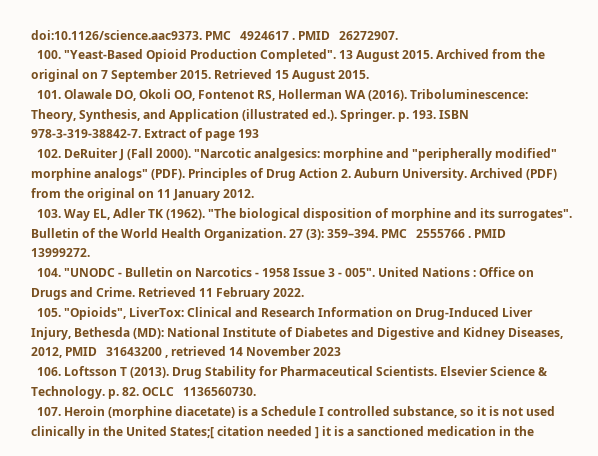doi:10.1126/science.aac9373. PMC   4924617 . PMID   26272907.
  100. "Yeast-Based Opioid Production Completed". 13 August 2015. Archived from the original on 7 September 2015. Retrieved 15 August 2015.
  101. Olawale DO, Okoli OO, Fontenot RS, Hollerman WA (2016). Triboluminescence: Theory, Synthesis, and Application (illustrated ed.). Springer. p. 193. ISBN   978-3-319-38842-7. Extract of page 193
  102. DeRuiter J (Fall 2000). "Narcotic analgesics: morphine and "peripherally modified" morphine analogs" (PDF). Principles of Drug Action 2. Auburn University. Archived (PDF) from the original on 11 January 2012.
  103. Way EL, Adler TK (1962). "The biological disposition of morphine and its surrogates". Bulletin of the World Health Organization. 27 (3): 359–394. PMC   2555766 . PMID   13999272.
  104. "UNODC - Bulletin on Narcotics - 1958 Issue 3 - 005". United Nations : Office on Drugs and Crime. Retrieved 11 February 2022.
  105. "Opioids", LiverTox: Clinical and Research Information on Drug-Induced Liver Injury, Bethesda (MD): National Institute of Diabetes and Digestive and Kidney Diseases, 2012, PMID   31643200 , retrieved 14 November 2023
  106. Loftsson T (2013). Drug Stability for Pharmaceutical Scientists. Elsevier Science & Technology. p. 82. OCLC   1136560730.
  107. Heroin (morphine diacetate) is a Schedule I controlled substance, so it is not used clinically in the United States;[ citation needed ] it is a sanctioned medication in the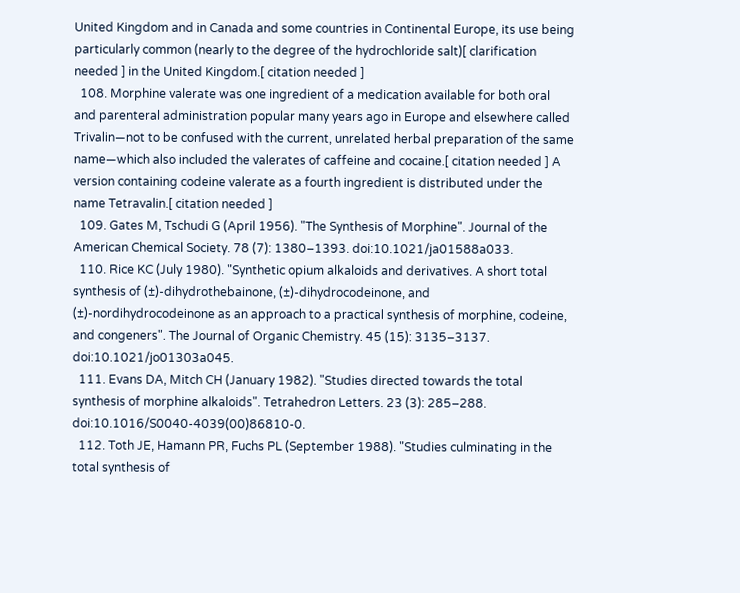United Kingdom and in Canada and some countries in Continental Europe, its use being particularly common (nearly to the degree of the hydrochloride salt)[ clarification needed ] in the United Kingdom.[ citation needed ]
  108. Morphine valerate was one ingredient of a medication available for both oral and parenteral administration popular many years ago in Europe and elsewhere called Trivalin—not to be confused with the current, unrelated herbal preparation of the same name—which also included the valerates of caffeine and cocaine.[ citation needed ] A version containing codeine valerate as a fourth ingredient is distributed under the name Tetravalin.[ citation needed ]
  109. Gates M, Tschudi G (April 1956). "The Synthesis of Morphine". Journal of the American Chemical Society. 78 (7): 1380–1393. doi:10.1021/ja01588a033.
  110. Rice KC (July 1980). "Synthetic opium alkaloids and derivatives. A short total synthesis of (±)-dihydrothebainone, (±)-dihydrocodeinone, and (±)-nordihydrocodeinone as an approach to a practical synthesis of morphine, codeine, and congeners". The Journal of Organic Chemistry. 45 (15): 3135–3137. doi:10.1021/jo01303a045.
  111. Evans DA, Mitch CH (January 1982). "Studies directed towards the total synthesis of morphine alkaloids". Tetrahedron Letters. 23 (3): 285–288. doi:10.1016/S0040-4039(00)86810-0.
  112. Toth JE, Hamann PR, Fuchs PL (September 1988). "Studies culminating in the total synthesis of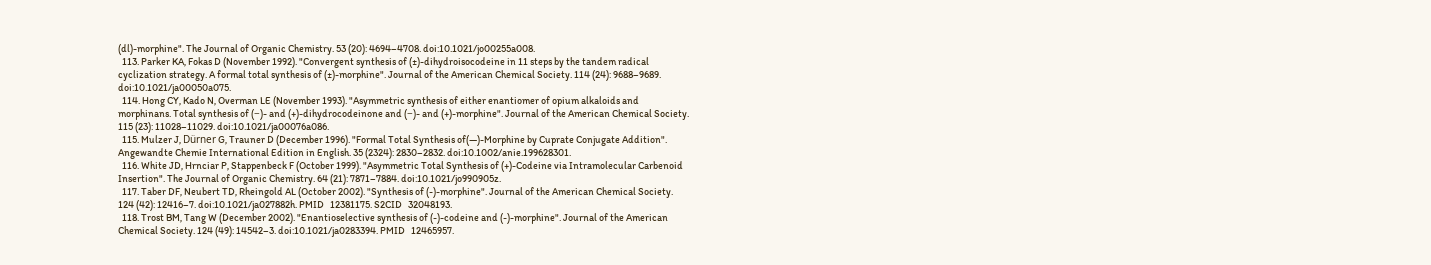(dl)-morphine". The Journal of Organic Chemistry. 53 (20): 4694–4708. doi:10.1021/jo00255a008.
  113. Parker KA, Fokas D (November 1992). "Convergent synthesis of (±)-dihydroisocodeine in 11 steps by the tandem radical cyclization strategy. A formal total synthesis of (±)-morphine". Journal of the American Chemical Society. 114 (24): 9688–9689. doi:10.1021/ja00050a075.
  114. Hong CY, Kado N, Overman LE (November 1993). "Asymmetric synthesis of either enantiomer of opium alkaloids and morphinans. Total synthesis of (−)- and (+)-dihydrocodeinone and (−)- and (+)-morphine". Journal of the American Chemical Society. 115 (23): 11028–11029. doi:10.1021/ja00076a086.
  115. Mulzer J, Dürner G, Trauner D (December 1996). "Formal Total Synthesis of(—)-Morphine by Cuprate Conjugate Addition". Angewandte Chemie International Edition in English. 35 (2324): 2830–2832. doi:10.1002/anie.199628301.
  116. White JD, Hrnciar P, Stappenbeck F (October 1999). "Asymmetric Total Synthesis of (+)-Codeine via Intramolecular Carbenoid Insertion". The Journal of Organic Chemistry. 64 (21): 7871–7884. doi:10.1021/jo990905z.
  117. Taber DF, Neubert TD, Rheingold AL (October 2002). "Synthesis of (-)-morphine". Journal of the American Chemical Society. 124 (42): 12416–7. doi:10.1021/ja027882h. PMID   12381175. S2CID   32048193.
  118. Trost BM, Tang W (December 2002). "Enantioselective synthesis of (-)-codeine and (-)-morphine". Journal of the American Chemical Society. 124 (49): 14542–3. doi:10.1021/ja0283394. PMID   12465957.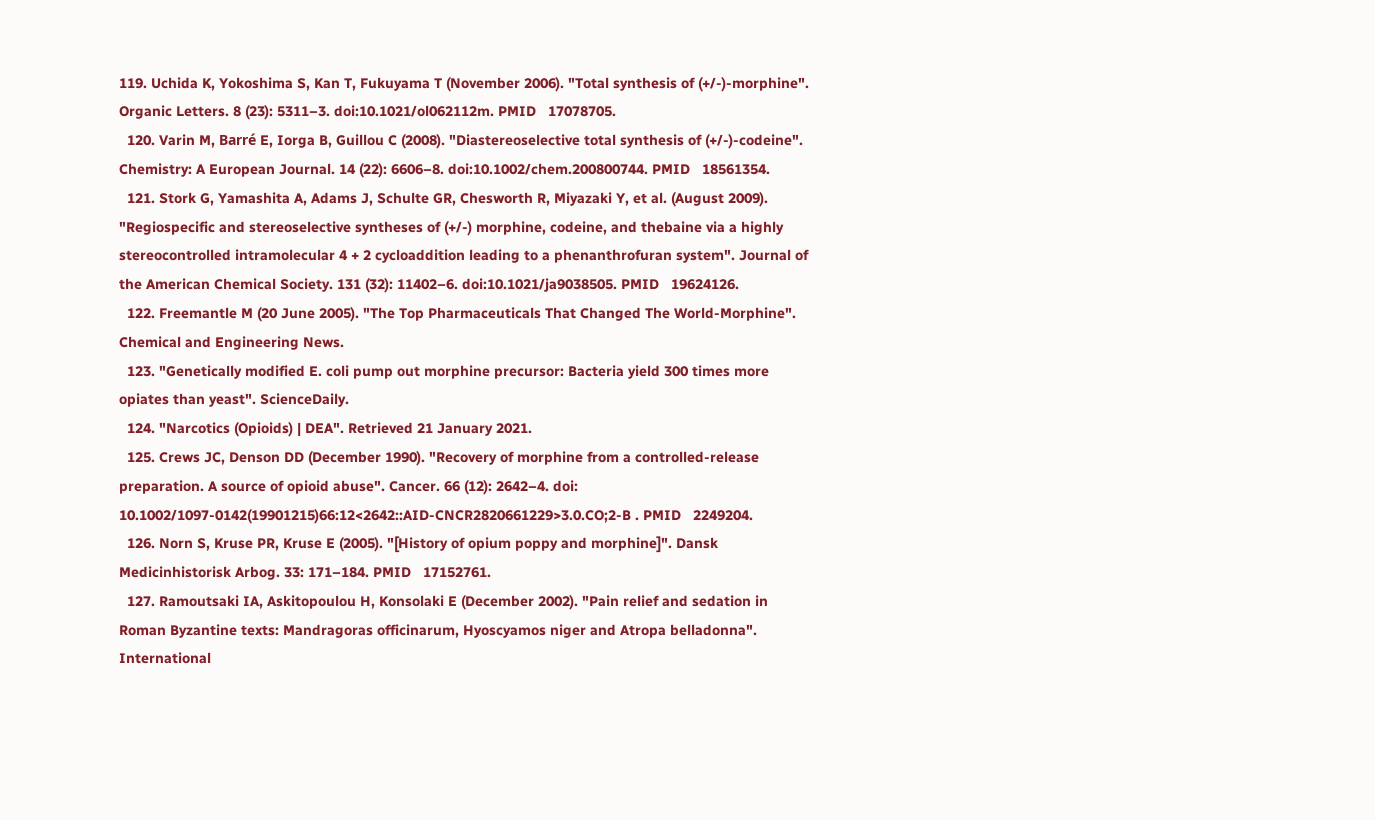119. Uchida K, Yokoshima S, Kan T, Fukuyama T (November 2006). "Total synthesis of (+/-)-morphine". Organic Letters. 8 (23): 5311–3. doi:10.1021/ol062112m. PMID   17078705.
  120. Varin M, Barré E, Iorga B, Guillou C (2008). "Diastereoselective total synthesis of (+/-)-codeine". Chemistry: A European Journal. 14 (22): 6606–8. doi:10.1002/chem.200800744. PMID   18561354.
  121. Stork G, Yamashita A, Adams J, Schulte GR, Chesworth R, Miyazaki Y, et al. (August 2009). "Regiospecific and stereoselective syntheses of (+/-) morphine, codeine, and thebaine via a highly stereocontrolled intramolecular 4 + 2 cycloaddition leading to a phenanthrofuran system". Journal of the American Chemical Society. 131 (32): 11402–6. doi:10.1021/ja9038505. PMID   19624126.
  122. Freemantle M (20 June 2005). "The Top Pharmaceuticals That Changed The World-Morphine". Chemical and Engineering News.
  123. "Genetically modified E. coli pump out morphine precursor: Bacteria yield 300 times more opiates than yeast". ScienceDaily.
  124. "Narcotics (Opioids) | DEA". Retrieved 21 January 2021.
  125. Crews JC, Denson DD (December 1990). "Recovery of morphine from a controlled-release preparation. A source of opioid abuse". Cancer. 66 (12): 2642–4. doi: 10.1002/1097-0142(19901215)66:12<2642::AID-CNCR2820661229>3.0.CO;2-B . PMID   2249204.
  126. Norn S, Kruse PR, Kruse E (2005). "[History of opium poppy and morphine]". Dansk Medicinhistorisk Arbog. 33: 171–184. PMID   17152761.
  127. Ramoutsaki IA, Askitopoulou H, Konsolaki E (December 2002). "Pain relief and sedation in Roman Byzantine texts: Mandragoras officinarum, Hyoscyamos niger and Atropa belladonna". International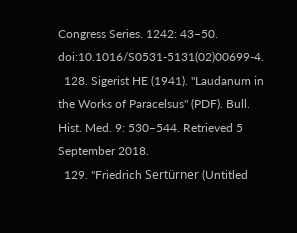Congress Series. 1242: 43–50. doi:10.1016/S0531-5131(02)00699-4.
  128. Sigerist HE (1941). "Laudanum in the Works of Paracelsus" (PDF). Bull. Hist. Med. 9: 530–544. Retrieved 5 September 2018.
  129. "Friedrich Sertürner (Untitled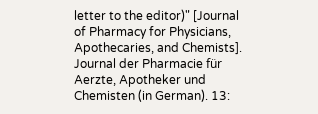letter to the editor)" [Journal of Pharmacy for Physicians, Apothecaries, and Chemists]. Journal der Pharmacie für Aerzte, Apotheker und Chemisten (in German). 13: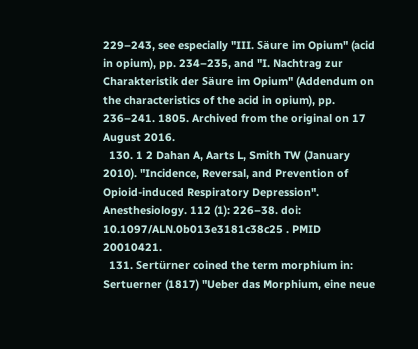229–243, see especially "III. Säure im Opium" (acid in opium), pp. 234–235, and "I. Nachtrag zur Charakteristik der Säure im Opium" (Addendum on the characteristics of the acid in opium), pp. 236–241. 1805. Archived from the original on 17 August 2016.
  130. 1 2 Dahan A, Aarts L, Smith TW (January 2010). "Incidence, Reversal, and Prevention of Opioid-induced Respiratory Depression". Anesthesiology. 112 (1): 226–38. doi: 10.1097/ALN.0b013e3181c38c25 . PMID   20010421.
  131. Sertürner coined the term morphium in: Sertuerner (1817) "Ueber das Morphium, eine neue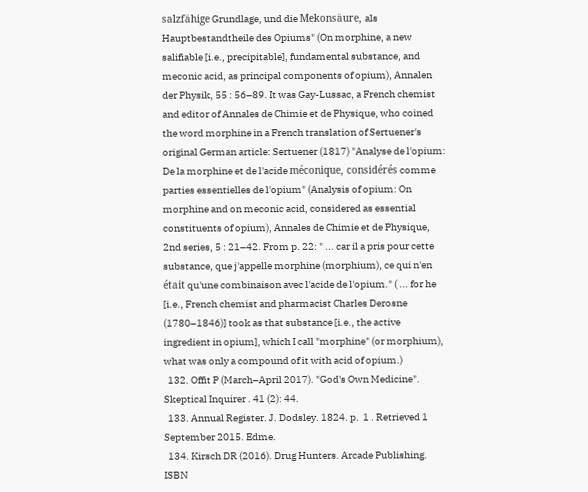salzfähige Grundlage, und die Mekonsäure, als Hauptbestandtheile des Opiums" (On morphine, a new salifiable [i.e., precipitable], fundamental substance, and meconic acid, as principal components of opium), Annalen der Physik, 55 : 56–89. It was Gay-Lussac, a French chemist and editor of Annales de Chimie et de Physique, who coined the word morphine in a French translation of Sertuener's original German article: Sertuener (1817) "Analyse de l'opium: De la morphine et de l'acide méconique, considérés comme parties essentielles de l'opium" (Analysis of opium: On morphine and on meconic acid, considered as essential constituents of opium), Annales de Chimie et de Physique, 2nd series, 5 : 21–42. From p. 22: " ... car il a pris pour cette substance, que j'appelle morphine (morphium), ce qui n'en était qu'une combinaison avec l'acide de l'opium." ( ... for he [i.e., French chemist and pharmacist Charles Derosne (1780–1846)] took as that substance [i.e., the active ingredient in opium], which I call "morphine" (or morphium), what was only a compound of it with acid of opium.)
  132. Offit P (March–April 2017). "God's Own Medicine". Skeptical Inquirer . 41 (2): 44.
  133. Annual Register. J. Dodsley. 1824. p.  1 . Retrieved 1 September 2015. Edme.
  134. Kirsch DR (2016). Drug Hunters. Arcade Publishing. ISBN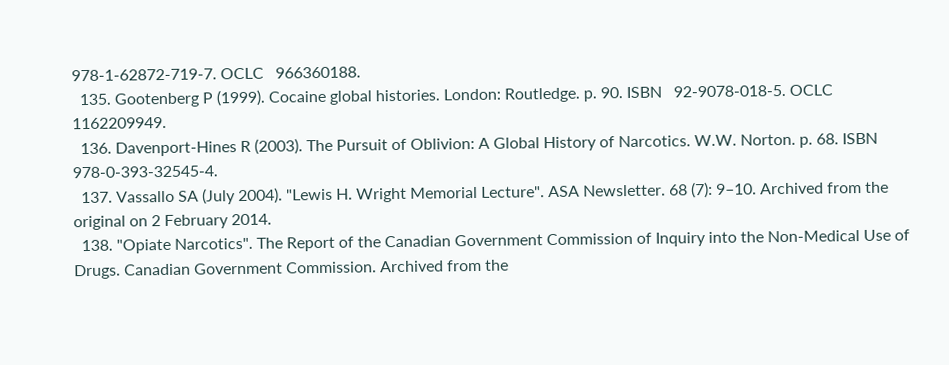978-1-62872-719-7. OCLC   966360188.
  135. Gootenberg P (1999). Cocaine global histories. London: Routledge. p. 90. ISBN   92-9078-018-5. OCLC   1162209949.
  136. Davenport-Hines R (2003). The Pursuit of Oblivion: A Global History of Narcotics. W.W. Norton. p. 68. ISBN   978-0-393-32545-4.
  137. Vassallo SA (July 2004). "Lewis H. Wright Memorial Lecture". ASA Newsletter. 68 (7): 9–10. Archived from the original on 2 February 2014.
  138. "Opiate Narcotics". The Report of the Canadian Government Commission of Inquiry into the Non-Medical Use of Drugs. Canadian Government Commission. Archived from the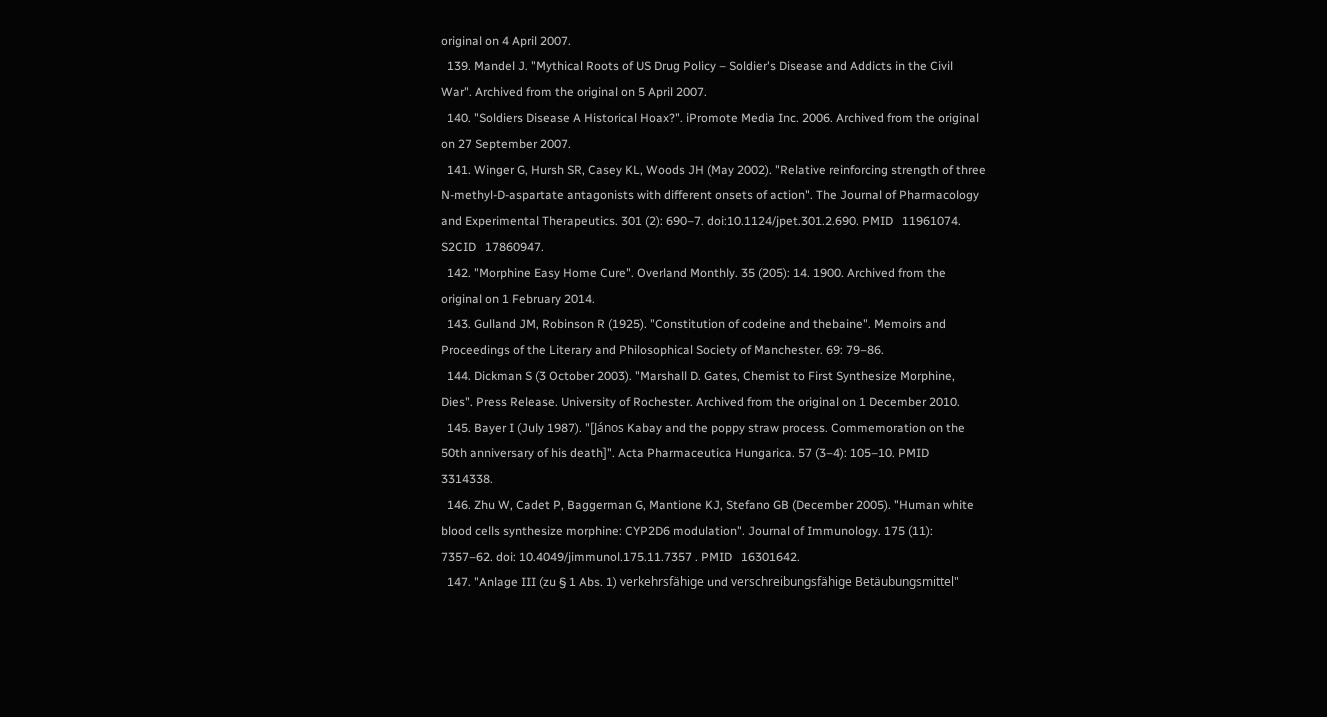original on 4 April 2007.
  139. Mandel J. "Mythical Roots of US Drug Policy – Soldier's Disease and Addicts in the Civil War". Archived from the original on 5 April 2007.
  140. "Soldiers Disease A Historical Hoax?". iPromote Media Inc. 2006. Archived from the original on 27 September 2007.
  141. Winger G, Hursh SR, Casey KL, Woods JH (May 2002). "Relative reinforcing strength of three N-methyl-D-aspartate antagonists with different onsets of action". The Journal of Pharmacology and Experimental Therapeutics. 301 (2): 690–7. doi:10.1124/jpet.301.2.690. PMID   11961074. S2CID   17860947.
  142. "Morphine Easy Home Cure". Overland Monthly. 35 (205): 14. 1900. Archived from the original on 1 February 2014.
  143. Gulland JM, Robinson R (1925). "Constitution of codeine and thebaine". Memoirs and Proceedings of the Literary and Philosophical Society of Manchester. 69: 79–86.
  144. Dickman S (3 October 2003). "Marshall D. Gates, Chemist to First Synthesize Morphine, Dies". Press Release. University of Rochester. Archived from the original on 1 December 2010.
  145. Bayer I (July 1987). "[János Kabay and the poppy straw process. Commemoration on the 50th anniversary of his death]". Acta Pharmaceutica Hungarica. 57 (3–4): 105–10. PMID   3314338.
  146. Zhu W, Cadet P, Baggerman G, Mantione KJ, Stefano GB (December 2005). "Human white blood cells synthesize morphine: CYP2D6 modulation". Journal of Immunology. 175 (11): 7357–62. doi: 10.4049/jimmunol.175.11.7357 . PMID   16301642.
  147. "Anlage III (zu § 1 Abs. 1) verkehrsfähige und verschreibungsfähige Betäubungsmittel"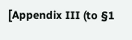[Appendix III (to §1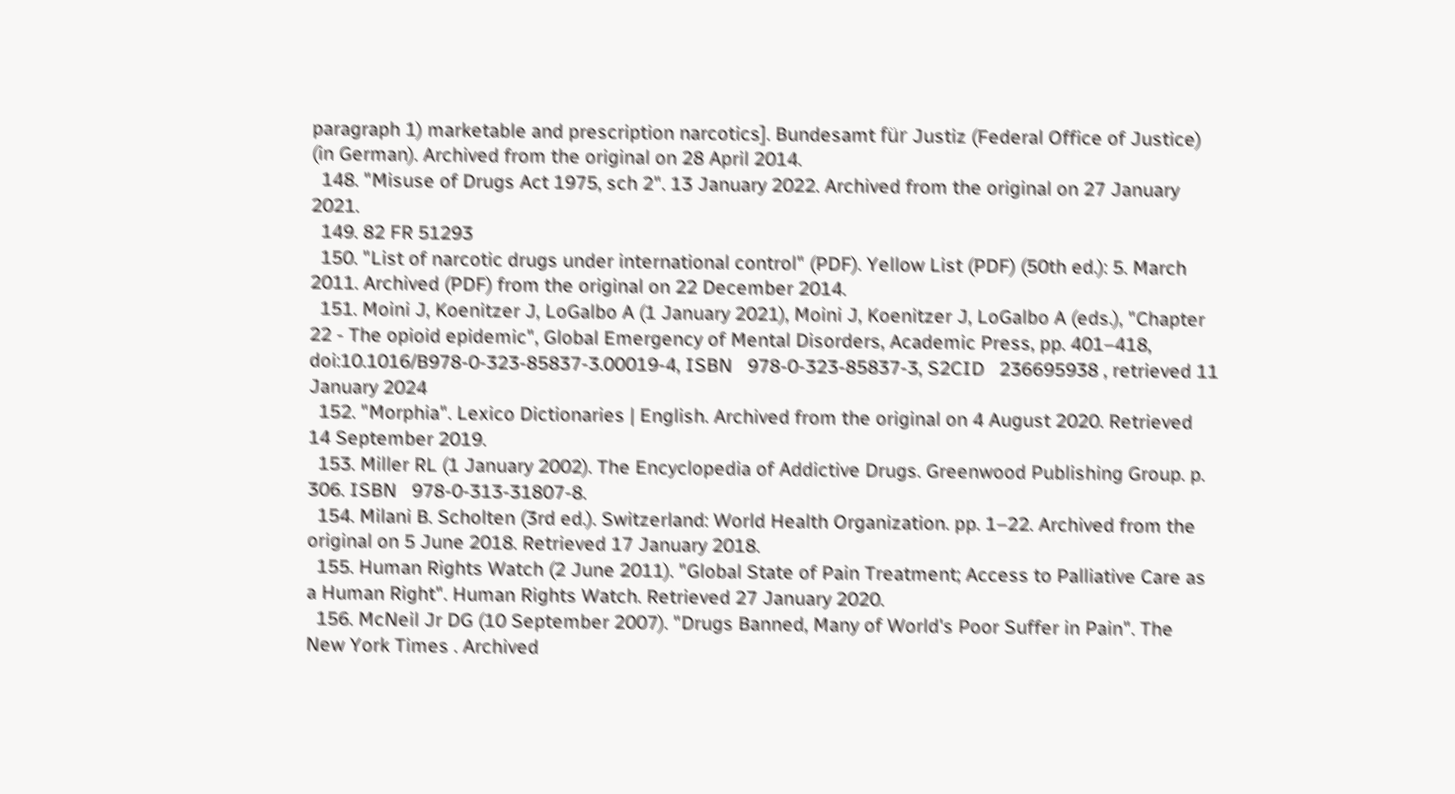paragraph 1) marketable and prescription narcotics]. Bundesamt für Justiz (Federal Office of Justice) (in German). Archived from the original on 28 April 2014.
  148. "Misuse of Drugs Act 1975, sch 2". 13 January 2022. Archived from the original on 27 January 2021.
  149. 82 FR 51293
  150. "List of narcotic drugs under international control" (PDF). Yellow List (PDF) (50th ed.): 5. March 2011. Archived (PDF) from the original on 22 December 2014.
  151. Moini J, Koenitzer J, LoGalbo A (1 January 2021), Moini J, Koenitzer J, LoGalbo A (eds.), "Chapter 22 - The opioid epidemic", Global Emergency of Mental Disorders, Academic Press, pp. 401–418, doi:10.1016/B978-0-323-85837-3.00019-4, ISBN   978-0-323-85837-3, S2CID   236695938 , retrieved 11 January 2024
  152. "Morphia". Lexico Dictionaries | English. Archived from the original on 4 August 2020. Retrieved 14 September 2019.
  153. Miller RL (1 January 2002). The Encyclopedia of Addictive Drugs. Greenwood Publishing Group. p. 306. ISBN   978-0-313-31807-8.
  154. Milani B. Scholten (3rd ed.). Switzerland: World Health Organization. pp. 1–22. Archived from the original on 5 June 2018. Retrieved 17 January 2018.
  155. Human Rights Watch (2 June 2011). "Global State of Pain Treatment; Access to Palliative Care as a Human Right". Human Rights Watch. Retrieved 27 January 2020.
  156. McNeil Jr DG (10 September 2007). "Drugs Banned, Many of World's Poor Suffer in Pain". The New York Times . Archived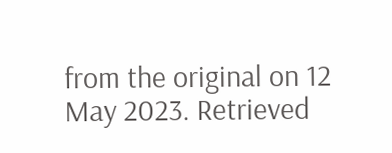from the original on 12 May 2023. Retrieved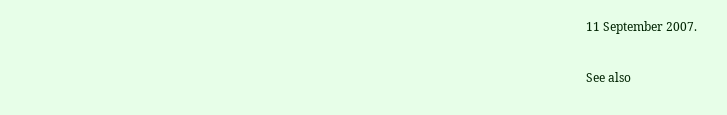11 September 2007.

See also